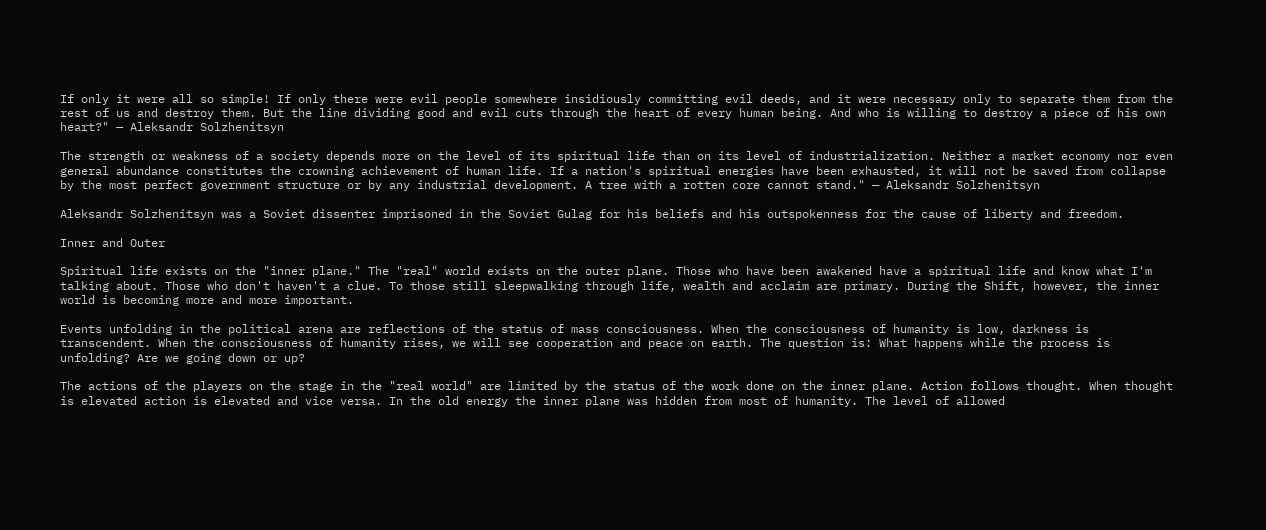If only it were all so simple! If only there were evil people somewhere insidiously committing evil deeds, and it were necessary only to separate them from the rest of us and destroy them. But the line dividing good and evil cuts through the heart of every human being. And who is willing to destroy a piece of his own heart?" — Aleksandr Solzhenitsyn

The strength or weakness of a society depends more on the level of its spiritual life than on its level of industrialization. Neither a market economy nor even general abundance constitutes the crowning achievement of human life. If a nation's spiritual energies have been exhausted, it will not be saved from collapse by the most perfect government structure or by any industrial development. A tree with a rotten core cannot stand." — Aleksandr Solzhenitsyn

Aleksandr Solzhenitsyn was a Soviet dissenter imprisoned in the Soviet Gulag for his beliefs and his outspokenness for the cause of liberty and freedom.

Inner and Outer

Spiritual life exists on the "inner plane." The "real" world exists on the outer plane. Those who have been awakened have a spiritual life and know what I'm talking about. Those who don't haven't a clue. To those still sleepwalking through life, wealth and acclaim are primary. During the Shift, however, the inner world is becoming more and more important.

Events unfolding in the political arena are reflections of the status of mass consciousness. When the consciousness of humanity is low, darkness is transcendent. When the consciousness of humanity rises, we will see cooperation and peace on earth. The question is: What happens while the process is unfolding? Are we going down or up?

The actions of the players on the stage in the "real world" are limited by the status of the work done on the inner plane. Action follows thought. When thought is elevated action is elevated and vice versa. In the old energy the inner plane was hidden from most of humanity. The level of allowed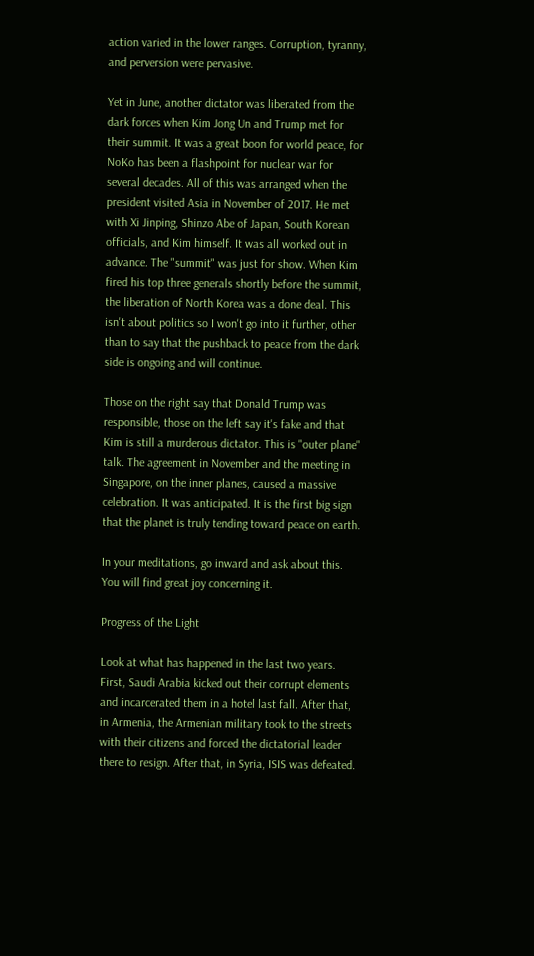action varied in the lower ranges. Corruption, tyranny, and perversion were pervasive.

Yet in June, another dictator was liberated from the dark forces when Kim Jong Un and Trump met for their summit. It was a great boon for world peace, for NoKo has been a flashpoint for nuclear war for several decades. All of this was arranged when the president visited Asia in November of 2017. He met with Xi Jinping, Shinzo Abe of Japan, South Korean officials, and Kim himself. It was all worked out in advance. The "summit" was just for show. When Kim fired his top three generals shortly before the summit, the liberation of North Korea was a done deal. This isn't about politics so I won't go into it further, other than to say that the pushback to peace from the dark side is ongoing and will continue.

Those on the right say that Donald Trump was responsible, those on the left say it's fake and that Kim is still a murderous dictator. This is "outer plane" talk. The agreement in November and the meeting in Singapore, on the inner planes, caused a massive celebration. It was anticipated. It is the first big sign that the planet is truly tending toward peace on earth.

In your meditations, go inward and ask about this. You will find great joy concerning it.

Progress of the Light

Look at what has happened in the last two years. First, Saudi Arabia kicked out their corrupt elements and incarcerated them in a hotel last fall. After that, in Armenia, the Armenian military took to the streets with their citizens and forced the dictatorial leader there to resign. After that, in Syria, ISIS was defeated.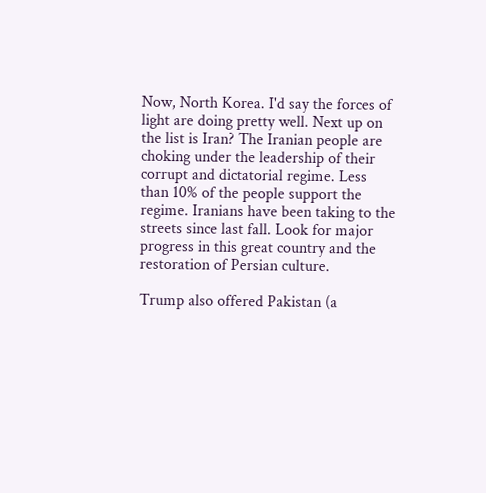Now, North Korea. I'd say the forces of light are doing pretty well. Next up on the list is Iran? The Iranian people are choking under the leadership of their corrupt and dictatorial regime. Less than 10% of the people support the regime. Iranians have been taking to the streets since last fall. Look for major progress in this great country and the restoration of Persian culture.

Trump also offered Pakistan (a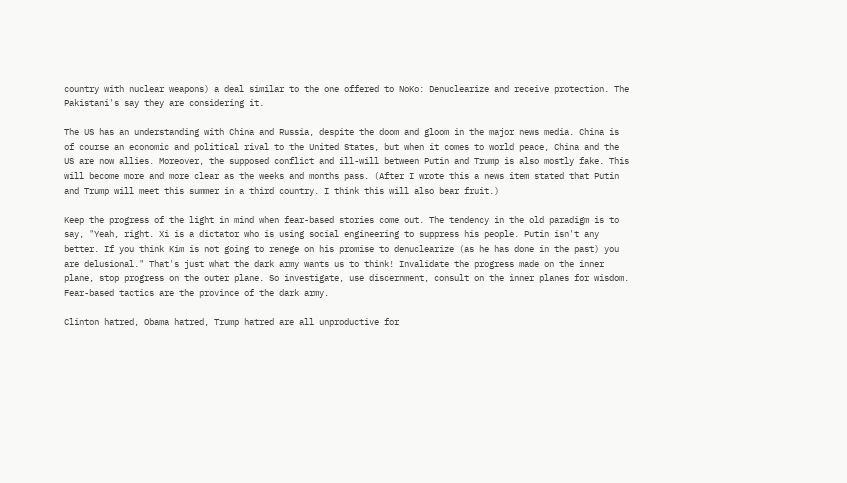country with nuclear weapons) a deal similar to the one offered to NoKo: Denuclearize and receive protection. The Pakistani's say they are considering it.

The US has an understanding with China and Russia, despite the doom and gloom in the major news media. China is of course an economic and political rival to the United States, but when it comes to world peace, China and the US are now allies. Moreover, the supposed conflict and ill-will between Putin and Trump is also mostly fake. This will become more and more clear as the weeks and months pass. (After I wrote this a news item stated that Putin and Trump will meet this summer in a third country. I think this will also bear fruit.)

Keep the progress of the light in mind when fear-based stories come out. The tendency in the old paradigm is to say, "Yeah, right. Xi is a dictator who is using social engineering to suppress his people. Putin isn't any better. If you think Kim is not going to renege on his promise to denuclearize (as he has done in the past) you are delusional." That's just what the dark army wants us to think! Invalidate the progress made on the inner plane, stop progress on the outer plane. So investigate, use discernment, consult on the inner planes for wisdom. Fear-based tactics are the province of the dark army.

Clinton hatred, Obama hatred, Trump hatred are all unproductive for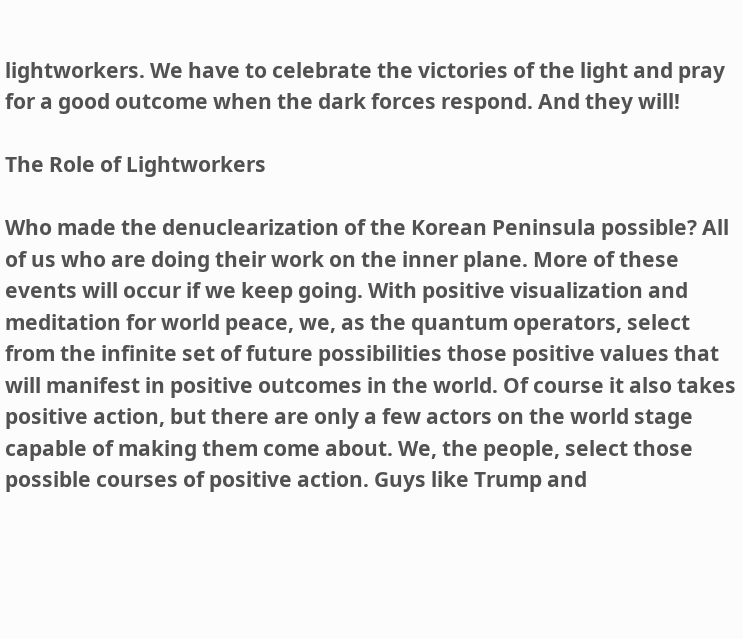lightworkers. We have to celebrate the victories of the light and pray for a good outcome when the dark forces respond. And they will!

The Role of Lightworkers

Who made the denuclearization of the Korean Peninsula possible? All of us who are doing their work on the inner plane. More of these events will occur if we keep going. With positive visualization and meditation for world peace, we, as the quantum operators, select from the infinite set of future possibilities those positive values that will manifest in positive outcomes in the world. Of course it also takes positive action, but there are only a few actors on the world stage capable of making them come about. We, the people, select those possible courses of positive action. Guys like Trump and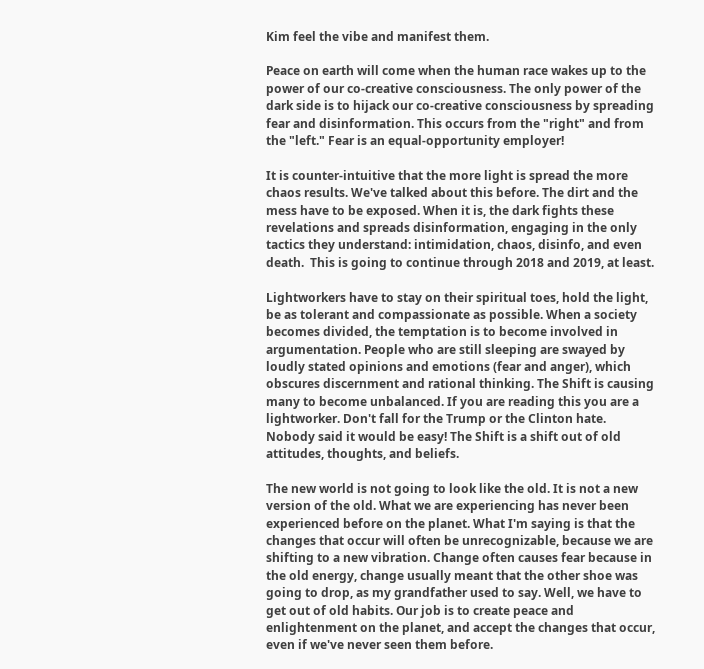Kim feel the vibe and manifest them.

Peace on earth will come when the human race wakes up to the power of our co-creative consciousness. The only power of the dark side is to hijack our co-creative consciousness by spreading fear and disinformation. This occurs from the "right" and from the "left." Fear is an equal-opportunity employer!

It is counter-intuitive that the more light is spread the more chaos results. We've talked about this before. The dirt and the mess have to be exposed. When it is, the dark fights these revelations and spreads disinformation, engaging in the only tactics they understand: intimidation, chaos, disinfo, and even death.  This is going to continue through 2018 and 2019, at least.

Lightworkers have to stay on their spiritual toes, hold the light, be as tolerant and compassionate as possible. When a society becomes divided, the temptation is to become involved in argumentation. People who are still sleeping are swayed by loudly stated opinions and emotions (fear and anger), which obscures discernment and rational thinking. The Shift is causing many to become unbalanced. If you are reading this you are a lightworker. Don't fall for the Trump or the Clinton hate. Nobody said it would be easy! The Shift is a shift out of old attitudes, thoughts, and beliefs.

The new world is not going to look like the old. It is not a new version of the old. What we are experiencing has never been experienced before on the planet. What I'm saying is that the changes that occur will often be unrecognizable, because we are shifting to a new vibration. Change often causes fear because in the old energy, change usually meant that the other shoe was going to drop, as my grandfather used to say. Well, we have to get out of old habits. Our job is to create peace and enlightenment on the planet, and accept the changes that occur, even if we've never seen them before.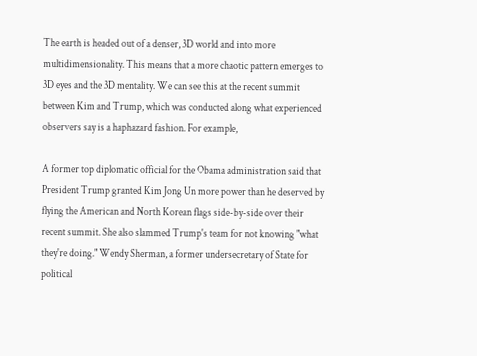The earth is headed out of a denser, 3D world and into more multidimensionality. This means that a more chaotic pattern emerges to 3D eyes and the 3D mentality. We can see this at the recent summit between Kim and Trump, which was conducted along what experienced observers say is a haphazard fashion. For example,

A former top diplomatic official for the Obama administration said that President Trump granted Kim Jong Un more power than he deserved by flying the American and North Korean flags side-by-side over their recent summit. She also slammed Trump's team for not knowing "what they're doing." Wendy Sherman, a former undersecretary of State for political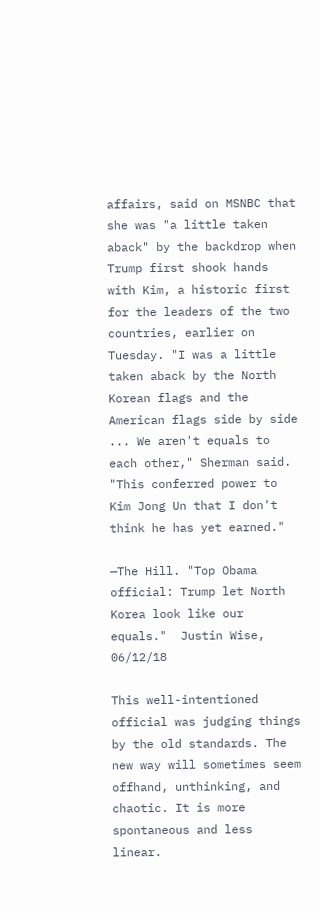affairs, said on MSNBC that she was "a little taken aback" by the backdrop when Trump first shook hands with Kim, a historic first for the leaders of the two countries, earlier on Tuesday. "I was a little taken aback by the North Korean flags and the American flags side by side ... We aren't equals to each other," Sherman said. "This conferred power to Kim Jong Un that I don't think he has yet earned."

—The Hill. "Top Obama official: Trump let North Korea look like our equals."  Justin Wise, 06/12/18

This well-intentioned official was judging things by the old standards. The new way will sometimes seem offhand, unthinking, and chaotic. It is more spontaneous and less linear.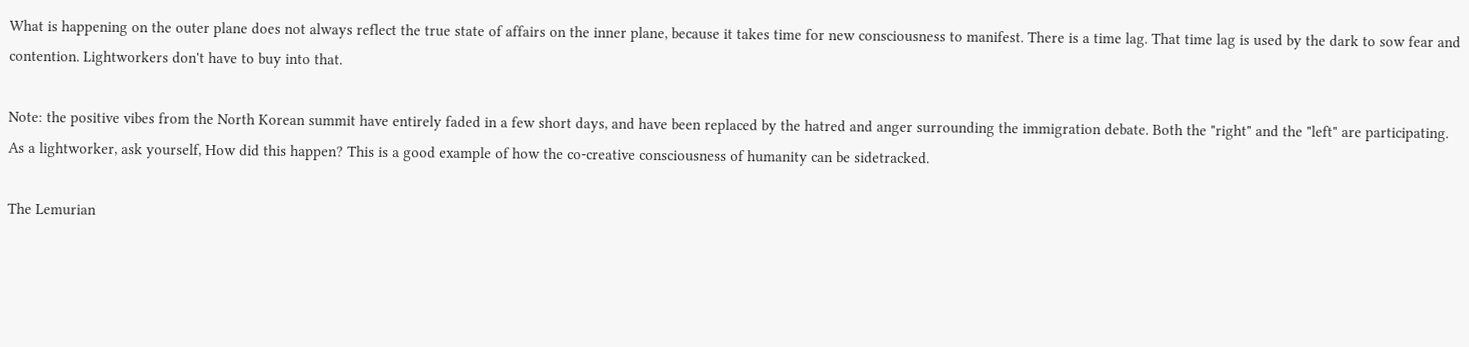What is happening on the outer plane does not always reflect the true state of affairs on the inner plane, because it takes time for new consciousness to manifest. There is a time lag. That time lag is used by the dark to sow fear and contention. Lightworkers don't have to buy into that.

Note: the positive vibes from the North Korean summit have entirely faded in a few short days, and have been replaced by the hatred and anger surrounding the immigration debate. Both the "right" and the "left" are participating. As a lightworker, ask yourself, How did this happen? This is a good example of how the co-creative consciousness of humanity can be sidetracked.

The Lemurian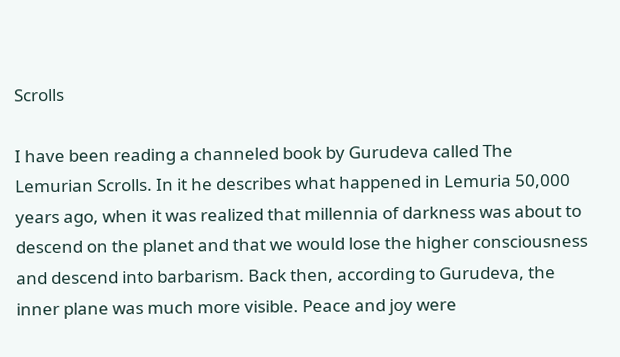Scrolls

I have been reading a channeled book by Gurudeva called The Lemurian Scrolls. In it he describes what happened in Lemuria 50,000 years ago, when it was realized that millennia of darkness was about to descend on the planet and that we would lose the higher consciousness and descend into barbarism. Back then, according to Gurudeva, the inner plane was much more visible. Peace and joy were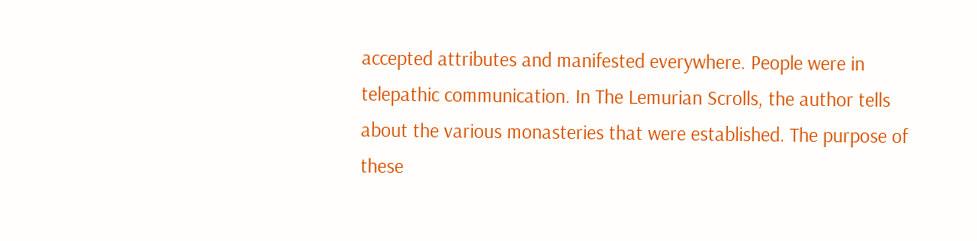accepted attributes and manifested everywhere. People were in telepathic communication. In The Lemurian Scrolls, the author tells about the various monasteries that were established. The purpose of these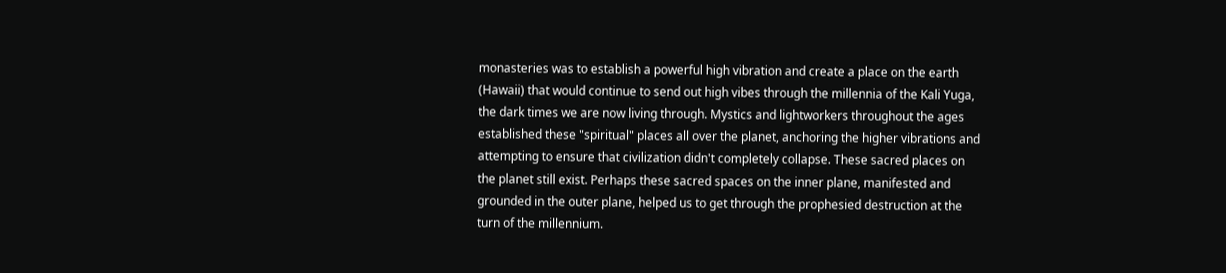monasteries was to establish a powerful high vibration and create a place on the earth (Hawaii) that would continue to send out high vibes through the millennia of the Kali Yuga, the dark times we are now living through. Mystics and lightworkers throughout the ages established these "spiritual" places all over the planet, anchoring the higher vibrations and attempting to ensure that civilization didn't completely collapse. These sacred places on the planet still exist. Perhaps these sacred spaces on the inner plane, manifested and grounded in the outer plane, helped us to get through the prophesied destruction at the turn of the millennium.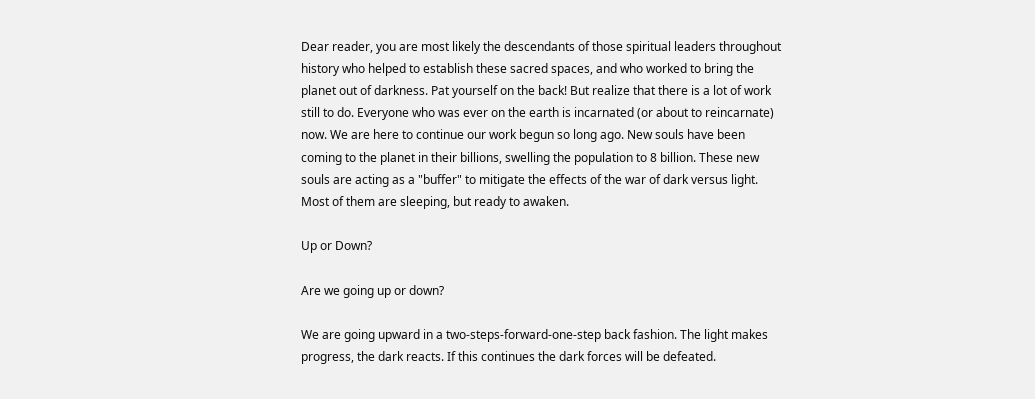Dear reader, you are most likely the descendants of those spiritual leaders throughout history who helped to establish these sacred spaces, and who worked to bring the planet out of darkness. Pat yourself on the back! But realize that there is a lot of work still to do. Everyone who was ever on the earth is incarnated (or about to reincarnate) now. We are here to continue our work begun so long ago. New souls have been coming to the planet in their billions, swelling the population to 8 billion. These new souls are acting as a "buffer" to mitigate the effects of the war of dark versus light. Most of them are sleeping, but ready to awaken.

Up or Down?

Are we going up or down?

We are going upward in a two-steps-forward-one-step back fashion. The light makes progress, the dark reacts. If this continues the dark forces will be defeated.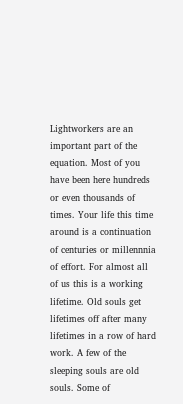Lightworkers are an important part of the equation. Most of you have been here hundreds or even thousands of times. Your life this time around is a continuation of centuries or millennnia of effort. For almost all of us this is a working lifetime. Old souls get lifetimes off after many lifetimes in a row of hard work. A few of the sleeping souls are old souls. Some of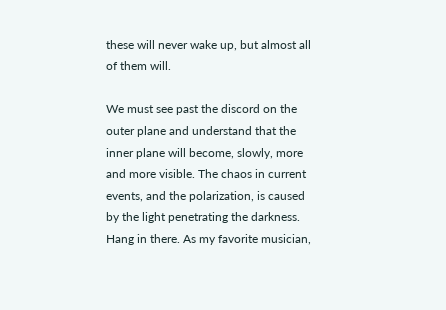these will never wake up, but almost all of them will.

We must see past the discord on the outer plane and understand that the inner plane will become, slowly, more and more visible. The chaos in current events, and the polarization, is caused by the light penetrating the darkness. Hang in there. As my favorite musician,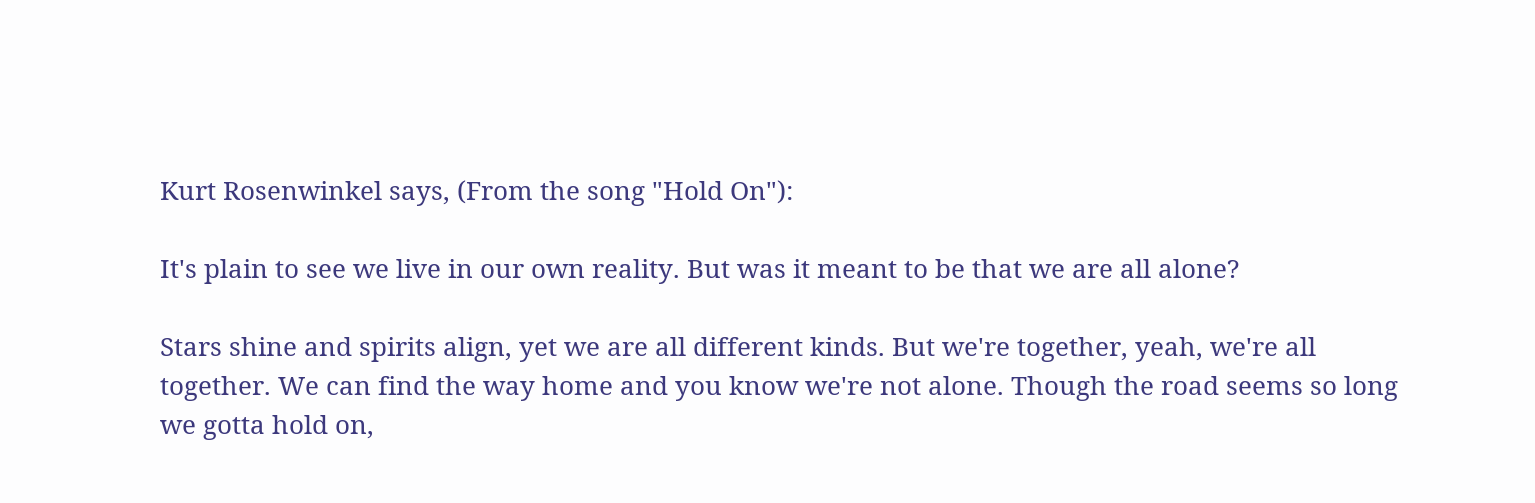Kurt Rosenwinkel says, (From the song "Hold On"):

It's plain to see we live in our own reality. But was it meant to be that we are all alone?

Stars shine and spirits align, yet we are all different kinds. But we're together, yeah, we're all together. We can find the way home and you know we're not alone. Though the road seems so long we gotta hold on,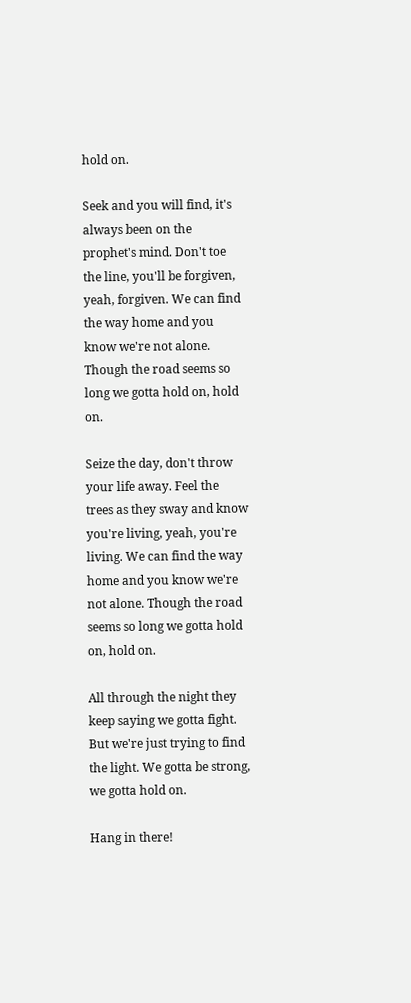hold on.

Seek and you will find, it's always been on the prophet's mind. Don't toe the line, you'll be forgiven, yeah, forgiven. We can find the way home and you know we're not alone. Though the road seems so long we gotta hold on, hold on.

Seize the day, don't throw your life away. Feel the trees as they sway and know you're living, yeah, you're living. We can find the way home and you know we're not alone. Though the road seems so long we gotta hold on, hold on.

All through the night they keep saying we gotta fight. But we're just trying to find the light. We gotta be strong, we gotta hold on.

Hang in there!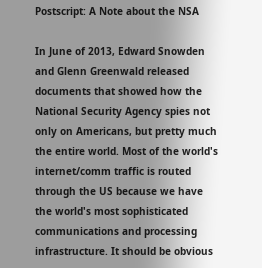Postscript: A Note about the NSA

In June of 2013, Edward Snowden and Glenn Greenwald released documents that showed how the National Security Agency spies not only on Americans, but pretty much the entire world. Most of the world's internet/comm traffic is routed through the US because we have the world's most sophisticated communications and processing infrastructure. It should be obvious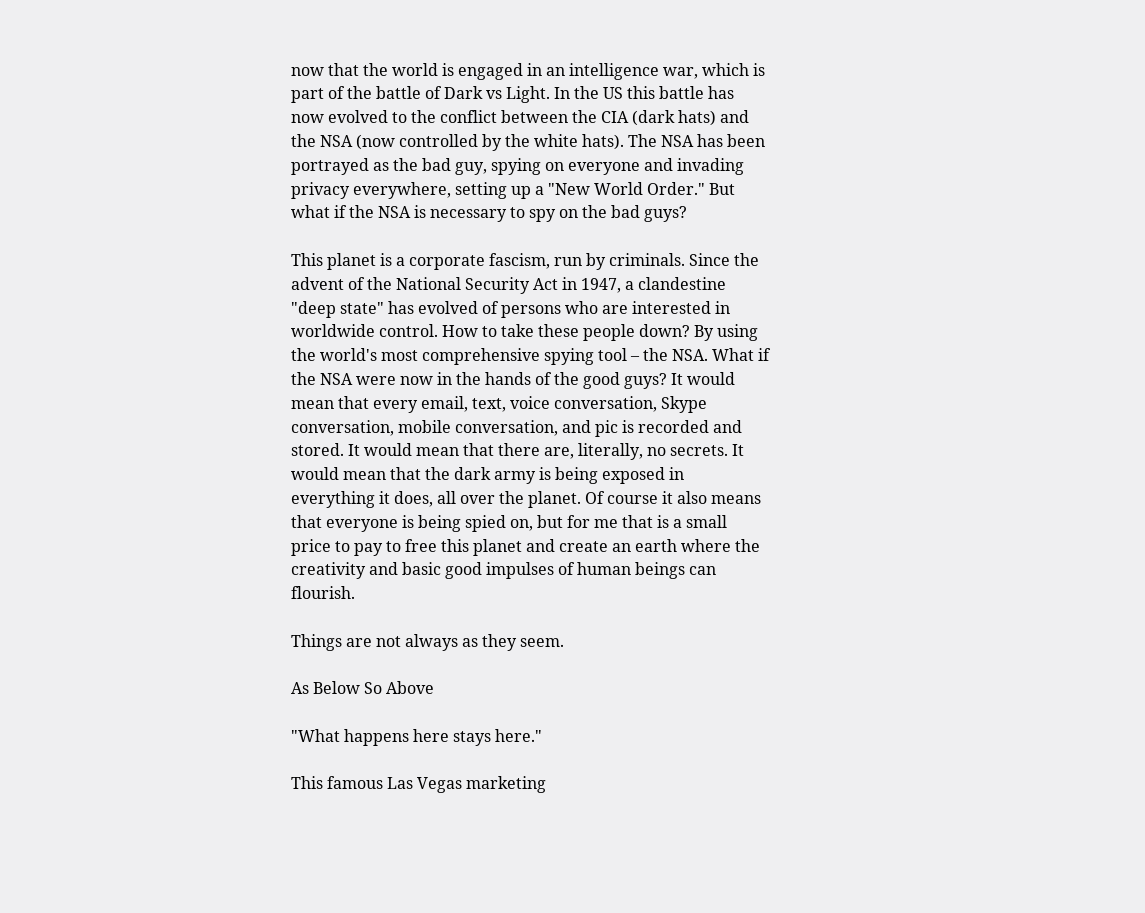now that the world is engaged in an intelligence war, which is part of the battle of Dark vs Light. In the US this battle has now evolved to the conflict between the CIA (dark hats) and the NSA (now controlled by the white hats). The NSA has been portrayed as the bad guy, spying on everyone and invading privacy everywhere, setting up a "New World Order." But what if the NSA is necessary to spy on the bad guys?

This planet is a corporate fascism, run by criminals. Since the advent of the National Security Act in 1947, a clandestine "deep state" has evolved of persons who are interested in worldwide control. How to take these people down? By using the world's most comprehensive spying tool – the NSA. What if the NSA were now in the hands of the good guys? It would mean that every email, text, voice conversation, Skype conversation, mobile conversation, and pic is recorded and stored. It would mean that there are, literally, no secrets. It would mean that the dark army is being exposed in everything it does, all over the planet. Of course it also means that everyone is being spied on, but for me that is a small price to pay to free this planet and create an earth where the creativity and basic good impulses of human beings can flourish.

Things are not always as they seem.

As Below So Above

"What happens here stays here."

This famous Las Vegas marketing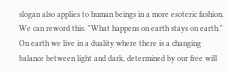slogan also applies to human beings in a more esoteric fashion. We can reword this. "What happens on earth stays on earth." On earth we live in a duality where there is a changing balance between light and dark, determined by our free will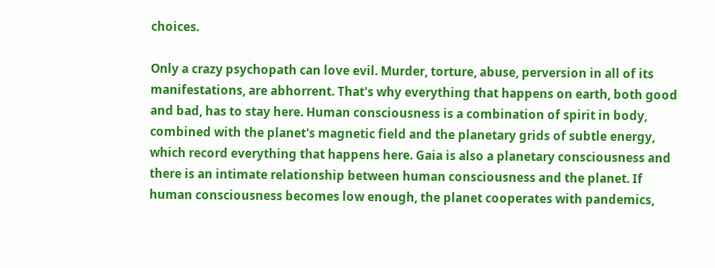choices.

Only a crazy psychopath can love evil. Murder, torture, abuse, perversion in all of its manifestations, are abhorrent. That's why everything that happens on earth, both good and bad, has to stay here. Human consciousness is a combination of spirit in body, combined with the planet's magnetic field and the planetary grids of subtle energy, which record everything that happens here. Gaia is also a planetary consciousness and there is an intimate relationship between human consciousness and the planet. If human consciousness becomes low enough, the planet cooperates with pandemics,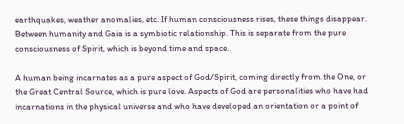earthquakes, weather anomalies, etc. If human consciousness rises, these things disappear. Between humanity and Gaia is a symbiotic relationship. This is separate from the pure consciousness of Spirit, which is beyond time and space.

A human being incarnates as a pure aspect of God/Spirit, coming directly from the One, or the Great Central Source, which is pure love. Aspects of God are personalities who have had incarnations in the physical universe and who have developed an orientation or a point of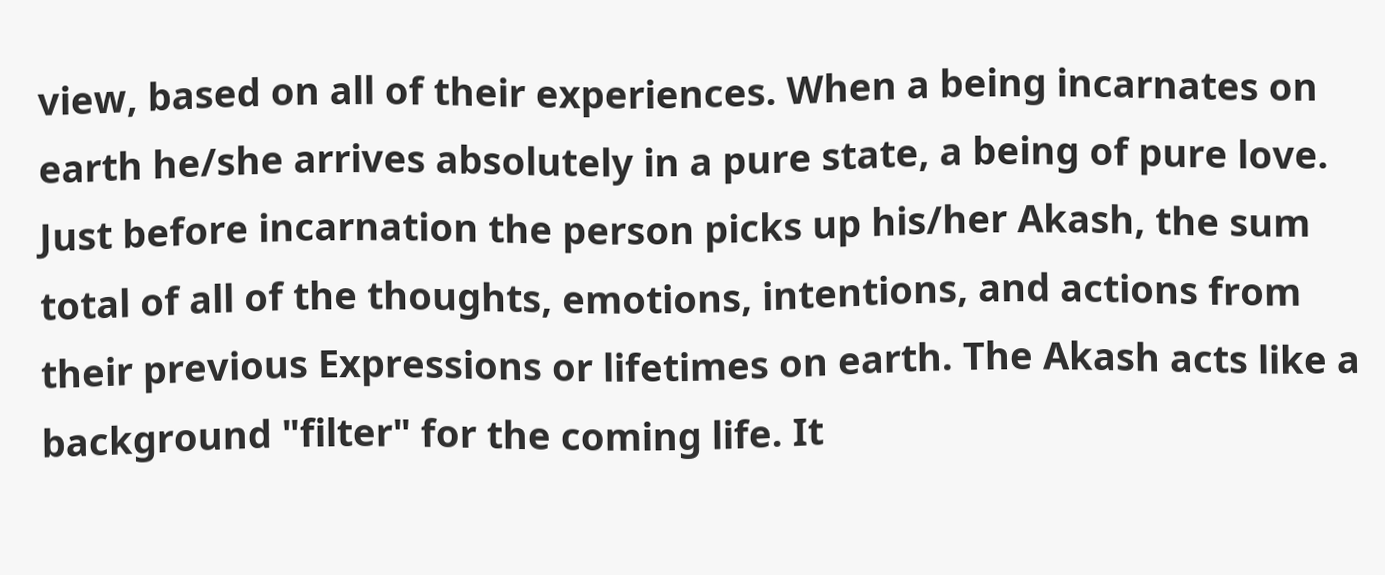view, based on all of their experiences. When a being incarnates on earth he/she arrives absolutely in a pure state, a being of pure love. Just before incarnation the person picks up his/her Akash, the sum total of all of the thoughts, emotions, intentions, and actions from their previous Expressions or lifetimes on earth. The Akash acts like a background "filter" for the coming life. It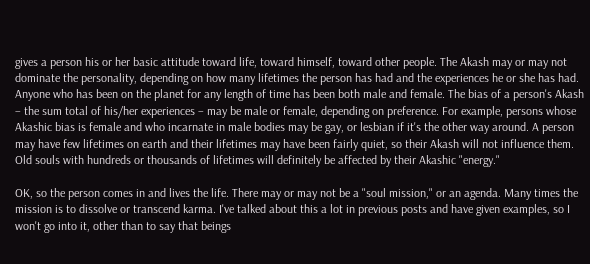gives a person his or her basic attitude toward life, toward himself, toward other people. The Akash may or may not dominate the personality, depending on how many lifetimes the person has had and the experiences he or she has had. Anyone who has been on the planet for any length of time has been both male and female. The bias of a person's Akash – the sum total of his/her experiences – may be male or female, depending on preference. For example, persons whose Akashic bias is female and who incarnate in male bodies may be gay, or lesbian if it's the other way around. A person may have few lifetimes on earth and their lifetimes may have been fairly quiet, so their Akash will not influence them. Old souls with hundreds or thousands of lifetimes will definitely be affected by their Akashic "energy."

OK, so the person comes in and lives the life. There may or may not be a "soul mission," or an agenda. Many times the mission is to dissolve or transcend karma. I've talked about this a lot in previous posts and have given examples, so I won't go into it, other than to say that beings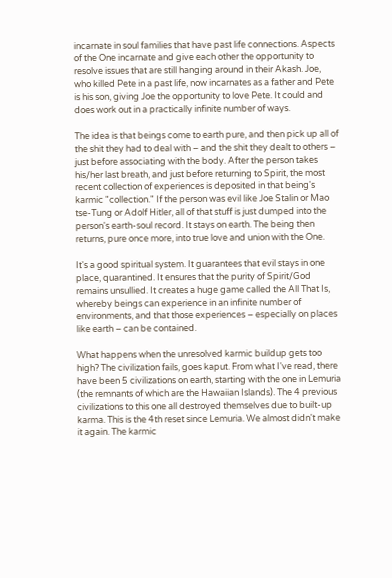incarnate in soul families that have past life connections. Aspects of the One incarnate and give each other the opportunity to resolve issues that are still hanging around in their Akash. Joe, who killed Pete in a past life, now incarnates as a father and Pete is his son, giving Joe the opportunity to love Pete. It could and does work out in a practically infinite number of ways.

The idea is that beings come to earth pure, and then pick up all of the shit they had to deal with – and the shit they dealt to others – just before associating with the body. After the person takes his/her last breath, and just before returning to Spirit, the most recent collection of experiences is deposited in that being's karmic "collection." If the person was evil like Joe Stalin or Mao tse-Tung or Adolf Hitler, all of that stuff is just dumped into the person's earth-soul record. It stays on earth. The being then returns, pure once more, into true love and union with the One.

It's a good spiritual system. It guarantees that evil stays in one place, quarantined. It ensures that the purity of Spirit/God remains unsullied. It creates a huge game called the All That Is, whereby beings can experience in an infinite number of environments, and that those experiences – especially on places like earth – can be contained.

What happens when the unresolved karmic buildup gets too high? The civilization fails, goes kaput. From what I've read, there have been 5 civilizations on earth, starting with the one in Lemuria (the remnants of which are the Hawaiian Islands). The 4 previous civilizations to this one all destroyed themselves due to built-up karma. This is the 4th reset since Lemuria. We almost didn't make it again. The karmic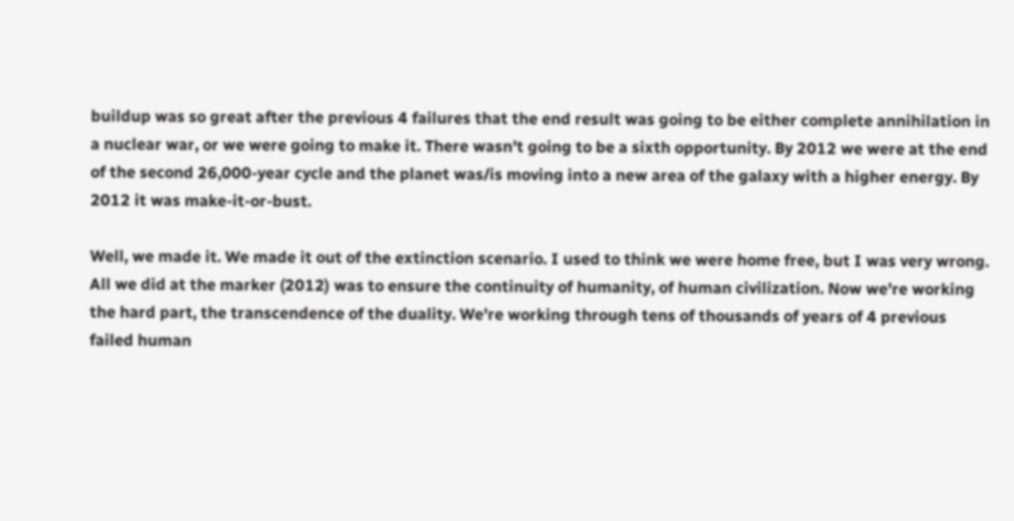buildup was so great after the previous 4 failures that the end result was going to be either complete annihilation in a nuclear war, or we were going to make it. There wasn't going to be a sixth opportunity. By 2012 we were at the end of the second 26,000-year cycle and the planet was/is moving into a new area of the galaxy with a higher energy. By 2012 it was make-it-or-bust.

Well, we made it. We made it out of the extinction scenario. I used to think we were home free, but I was very wrong. All we did at the marker (2012) was to ensure the continuity of humanity, of human civilization. Now we're working the hard part, the transcendence of the duality. We're working through tens of thousands of years of 4 previous failed human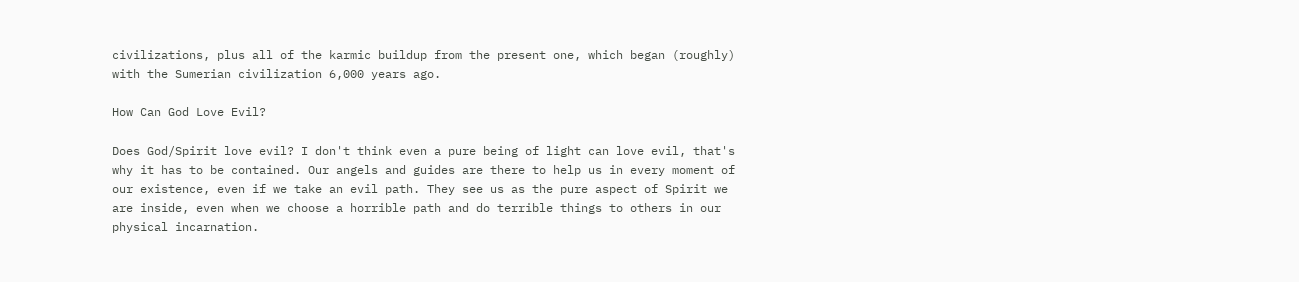civilizations, plus all of the karmic buildup from the present one, which began (roughly) with the Sumerian civilization 6,000 years ago.

How Can God Love Evil?

Does God/Spirit love evil? I don't think even a pure being of light can love evil, that's why it has to be contained. Our angels and guides are there to help us in every moment of our existence, even if we take an evil path. They see us as the pure aspect of Spirit we are inside, even when we choose a horrible path and do terrible things to others in our physical incarnation.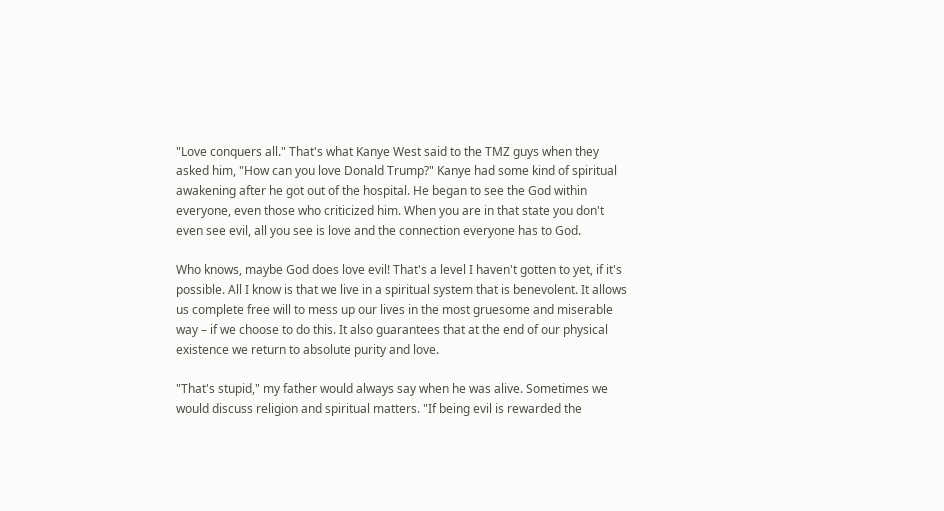"Love conquers all." That's what Kanye West said to the TMZ guys when they asked him, "How can you love Donald Trump?" Kanye had some kind of spiritual awakening after he got out of the hospital. He began to see the God within everyone, even those who criticized him. When you are in that state you don't even see evil, all you see is love and the connection everyone has to God.

Who knows, maybe God does love evil! That's a level I haven't gotten to yet, if it's possible. All I know is that we live in a spiritual system that is benevolent. It allows us complete free will to mess up our lives in the most gruesome and miserable way – if we choose to do this. It also guarantees that at the end of our physical existence we return to absolute purity and love.

"That's stupid," my father would always say when he was alive. Sometimes we would discuss religion and spiritual matters. "If being evil is rewarded the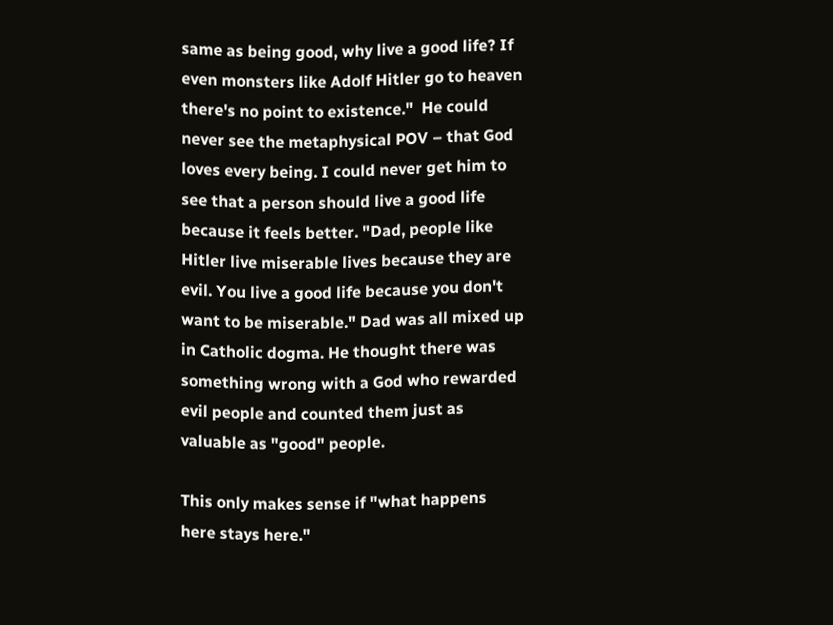same as being good, why live a good life? If even monsters like Adolf Hitler go to heaven there's no point to existence."  He could never see the metaphysical POV – that God loves every being. I could never get him to see that a person should live a good life because it feels better. "Dad, people like Hitler live miserable lives because they are evil. You live a good life because you don't want to be miserable." Dad was all mixed up in Catholic dogma. He thought there was something wrong with a God who rewarded evil people and counted them just as valuable as "good" people.

This only makes sense if "what happens here stays here."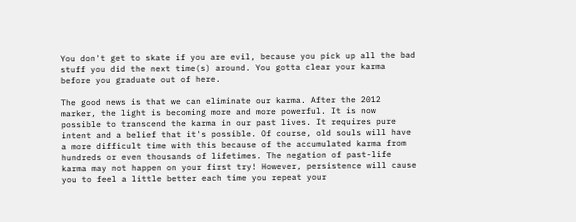You don't get to skate if you are evil, because you pick up all the bad stuff you did the next time(s) around. You gotta clear your karma before you graduate out of here.

The good news is that we can eliminate our karma. After the 2012 marker, the light is becoming more and more powerful. It is now possible to transcend the karma in our past lives. It requires pure intent and a belief that it's possible. Of course, old souls will have a more difficult time with this because of the accumulated karma from hundreds or even thousands of lifetimes. The negation of past-life karma may not happen on your first try! However, persistence will cause you to feel a little better each time you repeat your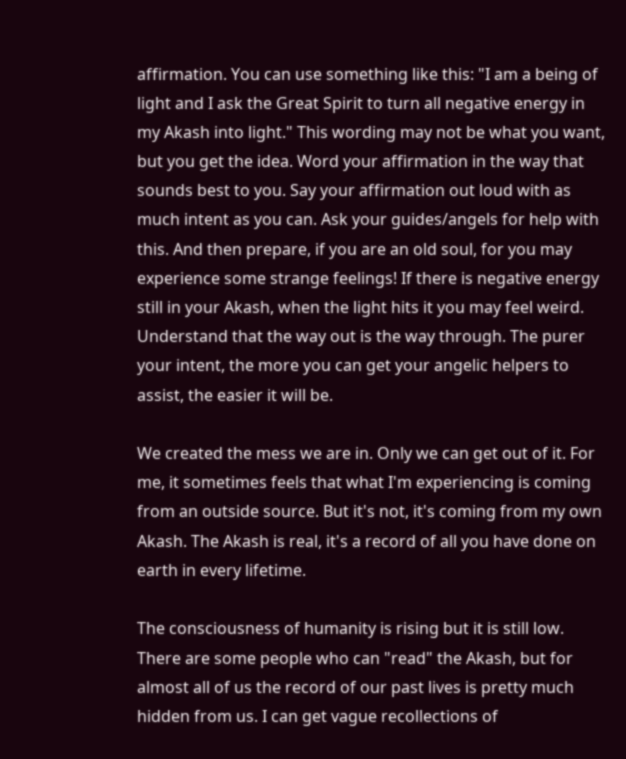affirmation. You can use something like this: "I am a being of light and I ask the Great Spirit to turn all negative energy in my Akash into light." This wording may not be what you want, but you get the idea. Word your affirmation in the way that sounds best to you. Say your affirmation out loud with as much intent as you can. Ask your guides/angels for help with this. And then prepare, if you are an old soul, for you may experience some strange feelings! If there is negative energy still in your Akash, when the light hits it you may feel weird. Understand that the way out is the way through. The purer your intent, the more you can get your angelic helpers to assist, the easier it will be.

We created the mess we are in. Only we can get out of it. For me, it sometimes feels that what I'm experiencing is coming from an outside source. But it's not, it's coming from my own Akash. The Akash is real, it's a record of all you have done on earth in every lifetime.

The consciousness of humanity is rising but it is still low. There are some people who can "read" the Akash, but for almost all of us the record of our past lives is pretty much hidden from us. I can get vague recollections of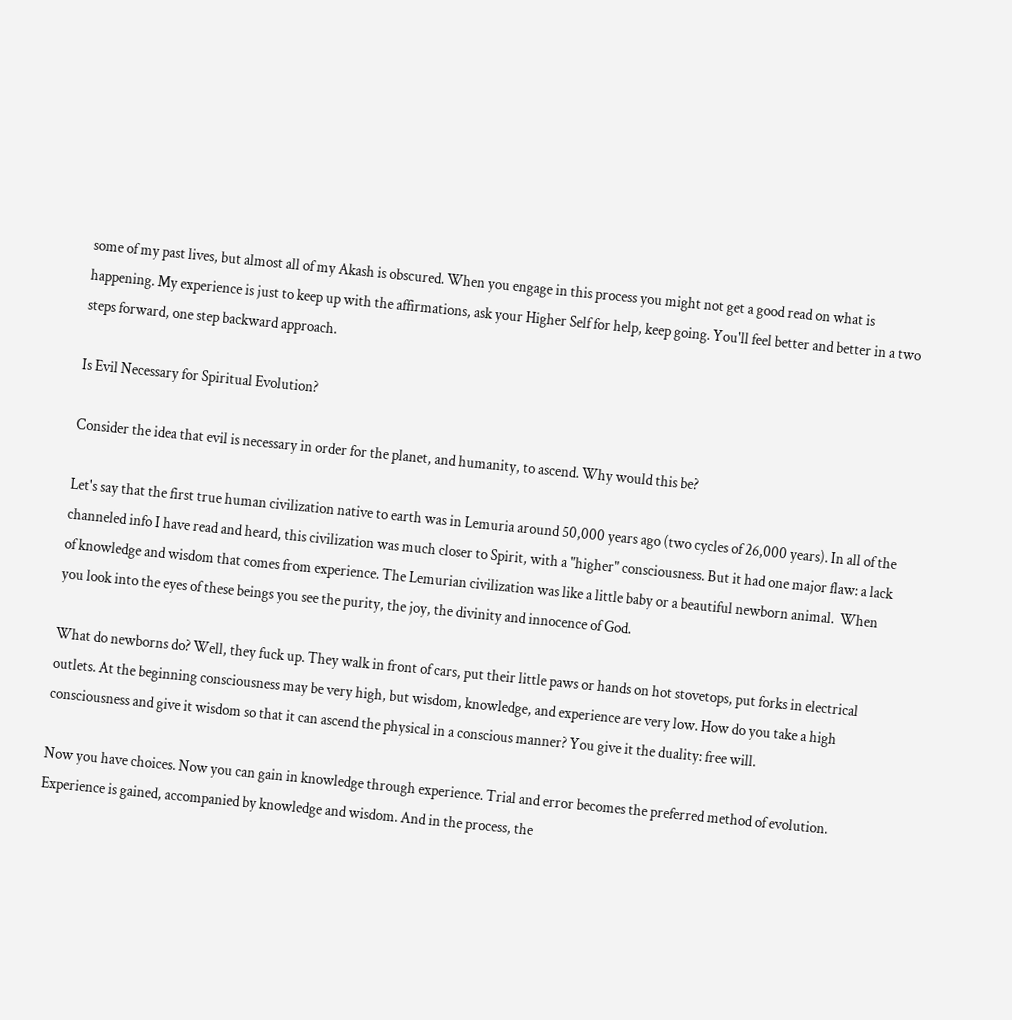some of my past lives, but almost all of my Akash is obscured. When you engage in this process you might not get a good read on what is happening. My experience is just to keep up with the affirmations, ask your Higher Self for help, keep going. You'll feel better and better in a two steps forward, one step backward approach.

Is Evil Necessary for Spiritual Evolution?

Consider the idea that evil is necessary in order for the planet, and humanity, to ascend. Why would this be?

Let's say that the first true human civilization native to earth was in Lemuria around 50,000 years ago (two cycles of 26,000 years). In all of the channeled info I have read and heard, this civilization was much closer to Spirit, with a "higher" consciousness. But it had one major flaw: a lack of knowledge and wisdom that comes from experience. The Lemurian civilization was like a little baby or a beautiful newborn animal.  When you look into the eyes of these beings you see the purity, the joy, the divinity and innocence of God.

What do newborns do? Well, they fuck up. They walk in front of cars, put their little paws or hands on hot stovetops, put forks in electrical outlets. At the beginning consciousness may be very high, but wisdom, knowledge, and experience are very low. How do you take a high consciousness and give it wisdom so that it can ascend the physical in a conscious manner? You give it the duality: free will.

Now you have choices. Now you can gain in knowledge through experience. Trial and error becomes the preferred method of evolution. Experience is gained, accompanied by knowledge and wisdom. And in the process, the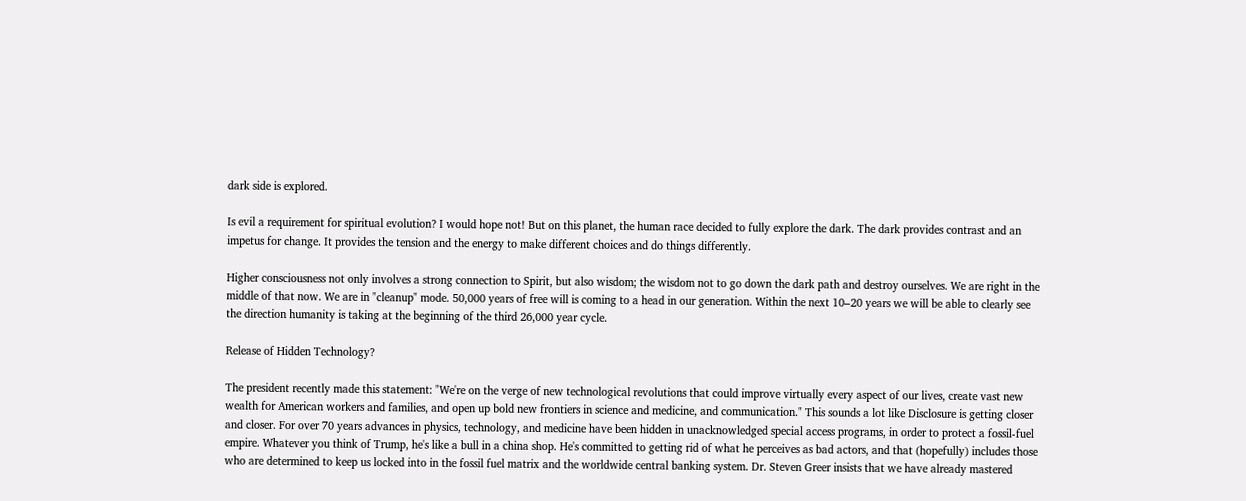dark side is explored.

Is evil a requirement for spiritual evolution? I would hope not! But on this planet, the human race decided to fully explore the dark. The dark provides contrast and an impetus for change. It provides the tension and the energy to make different choices and do things differently.

Higher consciousness not only involves a strong connection to Spirit, but also wisdom; the wisdom not to go down the dark path and destroy ourselves. We are right in the middle of that now. We are in "cleanup" mode. 50,000 years of free will is coming to a head in our generation. Within the next 10–20 years we will be able to clearly see the direction humanity is taking at the beginning of the third 26,000 year cycle.

Release of Hidden Technology?

The president recently made this statement: "We're on the verge of new technological revolutions that could improve virtually every aspect of our lives, create vast new wealth for American workers and families, and open up bold new frontiers in science and medicine, and communication." This sounds a lot like Disclosure is getting closer and closer. For over 70 years advances in physics, technology, and medicine have been hidden in unacknowledged special access programs, in order to protect a fossil-fuel empire. Whatever you think of Trump, he's like a bull in a china shop. He's committed to getting rid of what he perceives as bad actors, and that (hopefully) includes those who are determined to keep us locked into in the fossil fuel matrix and the worldwide central banking system. Dr. Steven Greer insists that we have already mastered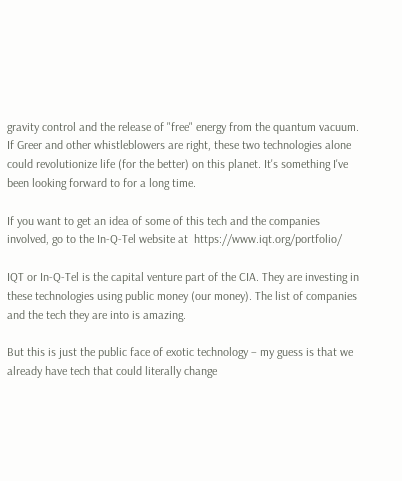gravity control and the release of "free" energy from the quantum vacuum. If Greer and other whistleblowers are right, these two technologies alone could revolutionize life (for the better) on this planet. It's something I've been looking forward to for a long time.

If you want to get an idea of some of this tech and the companies involved, go to the In-Q-Tel website at  https://www.iqt.org/portfolio/

IQT or In-Q-Tel is the capital venture part of the CIA. They are investing in these technologies using public money (our money). The list of companies and the tech they are into is amazing.

But this is just the public face of exotic technology – my guess is that we already have tech that could literally change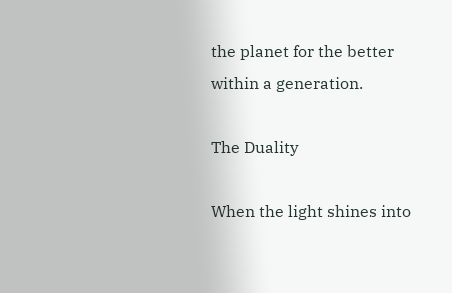the planet for the better within a generation.

The Duality

When the light shines into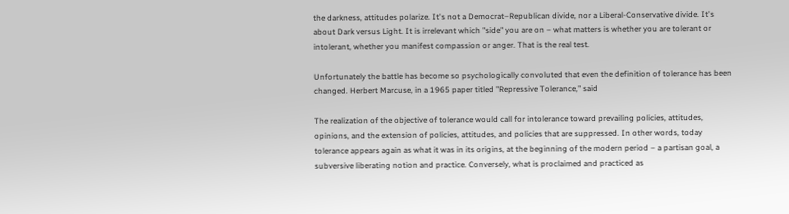the darkness, attitudes polarize. It's not a Democrat–Republican divide, nor a Liberal-Conservative divide. It's about Dark versus Light. It is irrelevant which "side" you are on – what matters is whether you are tolerant or intolerant, whether you manifest compassion or anger. That is the real test.

Unfortunately the battle has become so psychologically convoluted that even the definition of tolerance has been changed. Herbert Marcuse, in a 1965 paper titled "Repressive Tolerance," said

The realization of the objective of tolerance would call for intolerance toward prevailing policies, attitudes, opinions, and the extension of policies, attitudes, and policies that are suppressed. In other words, today tolerance appears again as what it was in its origins, at the beginning of the modern period – a partisan goal, a subversive liberating notion and practice. Conversely, what is proclaimed and practiced as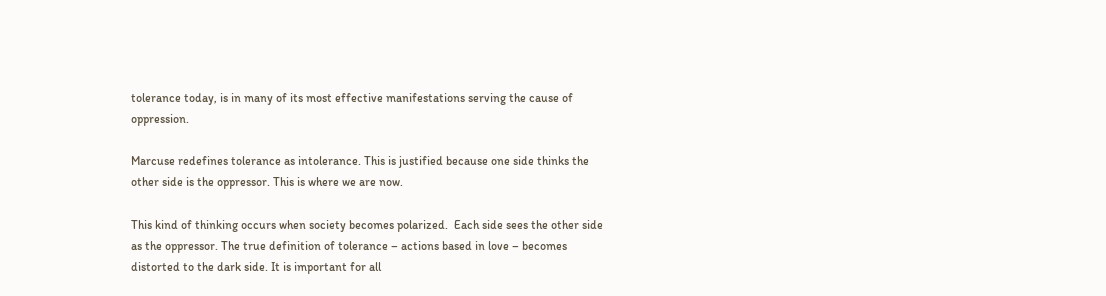tolerance today, is in many of its most effective manifestations serving the cause of oppression.

Marcuse redefines tolerance as intolerance. This is justified because one side thinks the other side is the oppressor. This is where we are now.

This kind of thinking occurs when society becomes polarized.  Each side sees the other side as the oppressor. The true definition of tolerance – actions based in love – becomes distorted to the dark side. It is important for all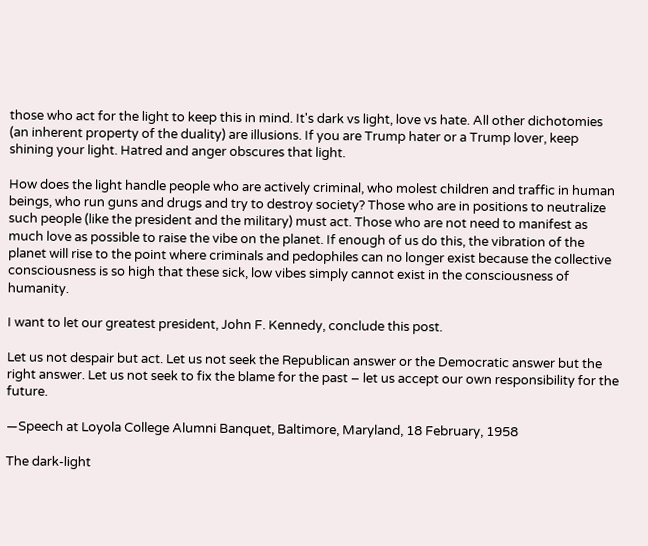those who act for the light to keep this in mind. It's dark vs light, love vs hate. All other dichotomies (an inherent property of the duality) are illusions. If you are Trump hater or a Trump lover, keep shining your light. Hatred and anger obscures that light.

How does the light handle people who are actively criminal, who molest children and traffic in human beings, who run guns and drugs and try to destroy society? Those who are in positions to neutralize such people (like the president and the military) must act. Those who are not need to manifest as much love as possible to raise the vibe on the planet. If enough of us do this, the vibration of the planet will rise to the point where criminals and pedophiles can no longer exist because the collective consciousness is so high that these sick, low vibes simply cannot exist in the consciousness of humanity.

I want to let our greatest president, John F. Kennedy, conclude this post.

Let us not despair but act. Let us not seek the Republican answer or the Democratic answer but the right answer. Let us not seek to fix the blame for the past – let us accept our own responsibility for the future.

—Speech at Loyola College Alumni Banquet, Baltimore, Maryland, 18 February, 1958

The dark-light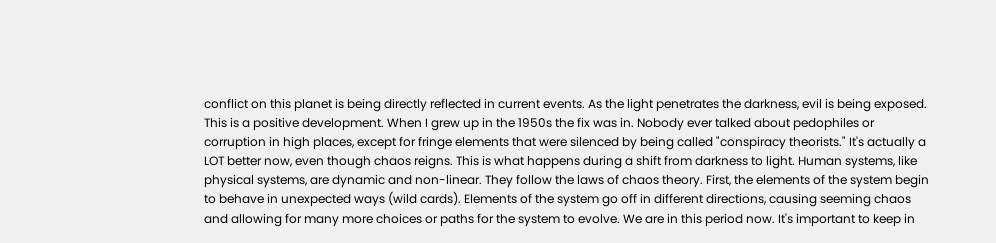conflict on this planet is being directly reflected in current events. As the light penetrates the darkness, evil is being exposed. This is a positive development. When I grew up in the 1950s the fix was in. Nobody ever talked about pedophiles or corruption in high places, except for fringe elements that were silenced by being called "conspiracy theorists." It's actually a LOT better now, even though chaos reigns. This is what happens during a shift from darkness to light. Human systems, like physical systems, are dynamic and non-linear. They follow the laws of chaos theory. First, the elements of the system begin to behave in unexpected ways (wild cards). Elements of the system go off in different directions, causing seeming chaos and allowing for many more choices or paths for the system to evolve. We are in this period now. It's important to keep in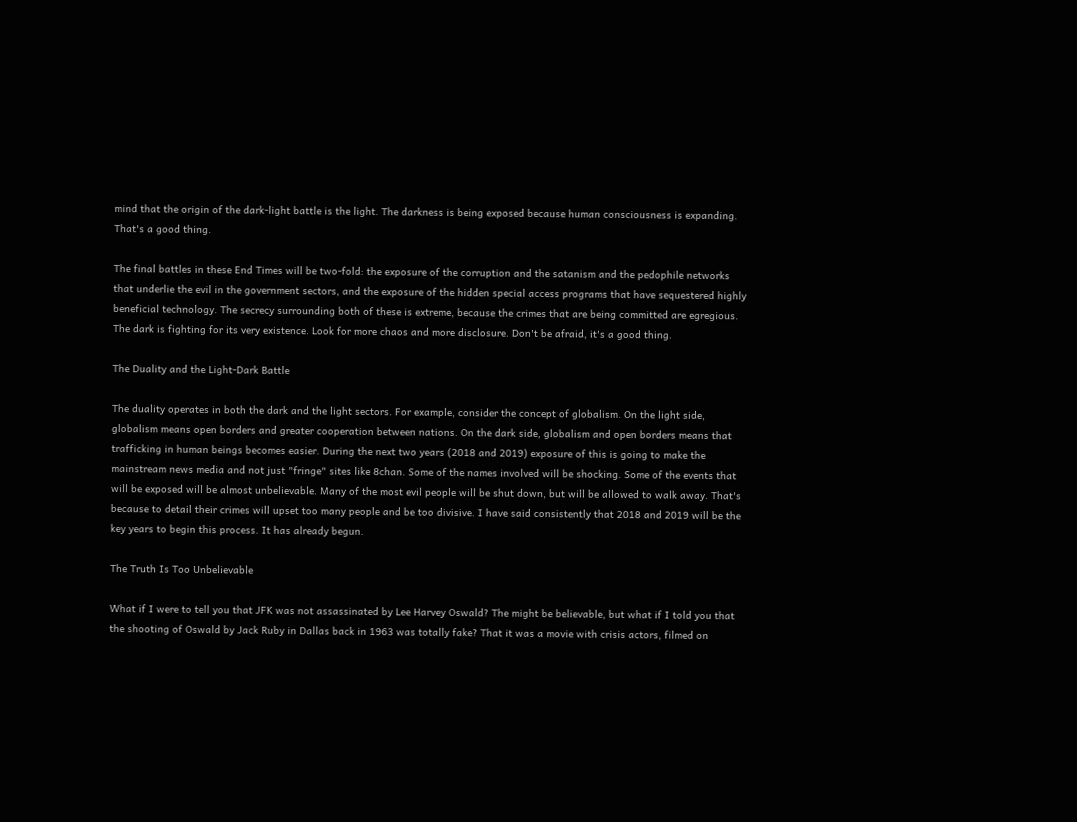mind that the origin of the dark-light battle is the light. The darkness is being exposed because human consciousness is expanding. That's a good thing.

The final battles in these End Times will be two-fold: the exposure of the corruption and the satanism and the pedophile networks that underlie the evil in the government sectors, and the exposure of the hidden special access programs that have sequestered highly beneficial technology. The secrecy surrounding both of these is extreme, because the crimes that are being committed are egregious. The dark is fighting for its very existence. Look for more chaos and more disclosure. Don't be afraid, it's a good thing.

The Duality and the Light-Dark Battle

The duality operates in both the dark and the light sectors. For example, consider the concept of globalism. On the light side, globalism means open borders and greater cooperation between nations. On the dark side, globalism and open borders means that trafficking in human beings becomes easier. During the next two years (2018 and 2019) exposure of this is going to make the mainstream news media and not just "fringe" sites like 8chan. Some of the names involved will be shocking. Some of the events that will be exposed will be almost unbelievable. Many of the most evil people will be shut down, but will be allowed to walk away. That's because to detail their crimes will upset too many people and be too divisive. I have said consistently that 2018 and 2019 will be the key years to begin this process. It has already begun.

The Truth Is Too Unbelievable

What if I were to tell you that JFK was not assassinated by Lee Harvey Oswald? The might be believable, but what if I told you that the shooting of Oswald by Jack Ruby in Dallas back in 1963 was totally fake? That it was a movie with crisis actors, filmed on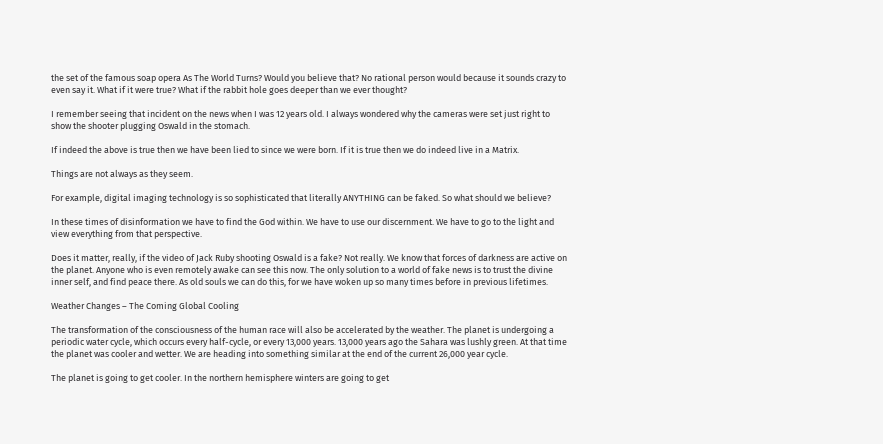the set of the famous soap opera As The World Turns? Would you believe that? No rational person would because it sounds crazy to even say it. What if it were true? What if the rabbit hole goes deeper than we ever thought?

I remember seeing that incident on the news when I was 12 years old. I always wondered why the cameras were set just right to show the shooter plugging Oswald in the stomach.

If indeed the above is true then we have been lied to since we were born. If it is true then we do indeed live in a Matrix.

Things are not always as they seem.

For example, digital imaging technology is so sophisticated that literally ANYTHING can be faked. So what should we believe?

In these times of disinformation we have to find the God within. We have to use our discernment. We have to go to the light and view everything from that perspective.

Does it matter, really, if the video of Jack Ruby shooting Oswald is a fake? Not really. We know that forces of darkness are active on the planet. Anyone who is even remotely awake can see this now. The only solution to a world of fake news is to trust the divine inner self, and find peace there. As old souls we can do this, for we have woken up so many times before in previous lifetimes.

Weather Changes – The Coming Global Cooling

The transformation of the consciousness of the human race will also be accelerated by the weather. The planet is undergoing a periodic water cycle, which occurs every half-cycle, or every 13,000 years. 13,000 years ago the Sahara was lushly green. At that time the planet was cooler and wetter. We are heading into something similar at the end of the current 26,000 year cycle.

The planet is going to get cooler. In the northern hemisphere winters are going to get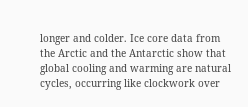longer and colder. Ice core data from the Arctic and the Antarctic show that global cooling and warming are natural cycles, occurring like clockwork over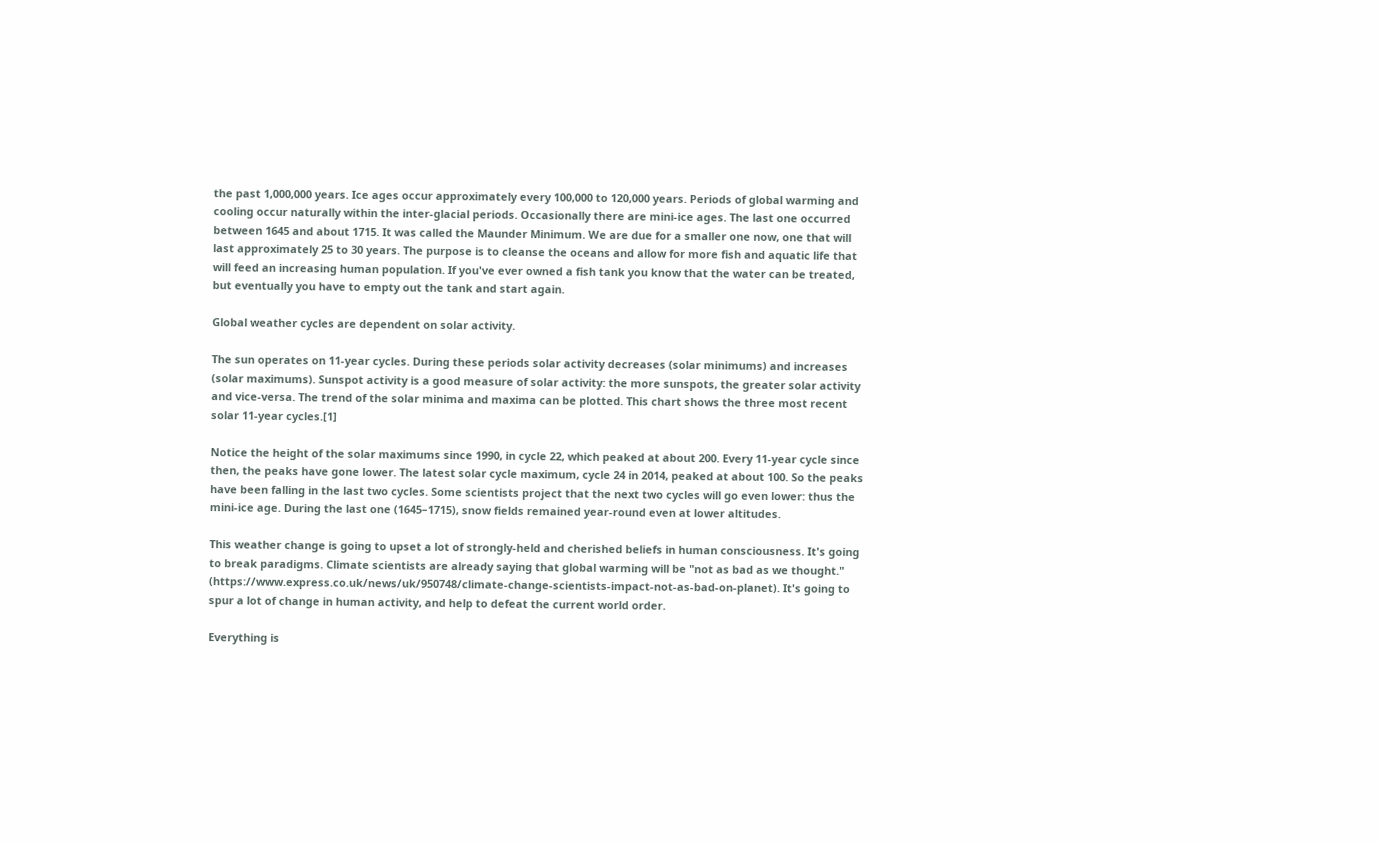the past 1,000,000 years. Ice ages occur approximately every 100,000 to 120,000 years. Periods of global warming and cooling occur naturally within the inter-glacial periods. Occasionally there are mini-ice ages. The last one occurred between 1645 and about 1715. It was called the Maunder Minimum. We are due for a smaller one now, one that will last approximately 25 to 30 years. The purpose is to cleanse the oceans and allow for more fish and aquatic life that will feed an increasing human population. If you've ever owned a fish tank you know that the water can be treated, but eventually you have to empty out the tank and start again.

Global weather cycles are dependent on solar activity.

The sun operates on 11-year cycles. During these periods solar activity decreases (solar minimums) and increases (solar maximums). Sunspot activity is a good measure of solar activity: the more sunspots, the greater solar activity and vice-versa. The trend of the solar minima and maxima can be plotted. This chart shows the three most recent solar 11-year cycles.[1]

Notice the height of the solar maximums since 1990, in cycle 22, which peaked at about 200. Every 11-year cycle since then, the peaks have gone lower. The latest solar cycle maximum, cycle 24 in 2014, peaked at about 100. So the peaks have been falling in the last two cycles. Some scientists project that the next two cycles will go even lower: thus the mini-ice age. During the last one (1645–1715), snow fields remained year-round even at lower altitudes.

This weather change is going to upset a lot of strongly-held and cherished beliefs in human consciousness. It's going to break paradigms. Climate scientists are already saying that global warming will be "not as bad as we thought." (https://www.express.co.uk/news/uk/950748/climate-change-scientists-impact-not-as-bad-on-planet). It's going to spur a lot of change in human activity, and help to defeat the current world order.

Everything is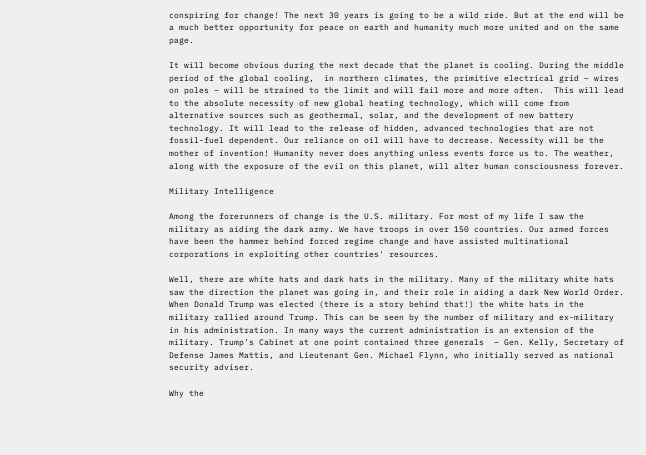conspiring for change! The next 30 years is going to be a wild ride. But at the end will be a much better opportunity for peace on earth and humanity much more united and on the same page.

It will become obvious during the next decade that the planet is cooling. During the middle period of the global cooling,  in northern climates, the primitive electrical grid – wires on poles – will be strained to the limit and will fail more and more often.  This will lead to the absolute necessity of new global heating technology, which will come from alternative sources such as geothermal, solar, and the development of new battery technology. It will lead to the release of hidden, advanced technologies that are not fossil-fuel dependent. Our reliance on oil will have to decrease. Necessity will be the mother of invention! Humanity never does anything unless events force us to. The weather, along with the exposure of the evil on this planet, will alter human consciousness forever.

Military Intelligence

Among the forerunners of change is the U.S. military. For most of my life I saw the military as aiding the dark army. We have troops in over 150 countries. Our armed forces have been the hammer behind forced regime change and have assisted multinational corporations in exploiting other countries' resources.

Well, there are white hats and dark hats in the military. Many of the military white hats saw the direction the planet was going in, and their role in aiding a dark New World Order. When Donald Trump was elected (there is a story behind that!) the white hats in the military rallied around Trump. This can be seen by the number of military and ex-military in his administration. In many ways the current administration is an extension of the military. Trump’s Cabinet at one point contained three generals  – Gen. Kelly, Secretary of Defense James Mattis, and Lieutenant Gen. Michael Flynn, who initially served as national security adviser.

Why the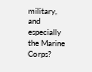military, and especially the Marine Corps?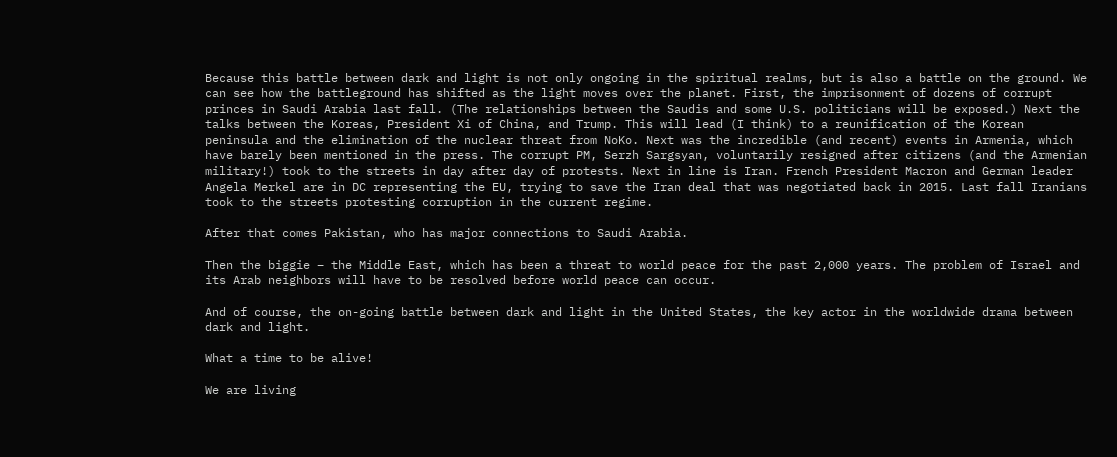Because this battle between dark and light is not only ongoing in the spiritual realms, but is also a battle on the ground. We can see how the battleground has shifted as the light moves over the planet. First, the imprisonment of dozens of corrupt princes in Saudi Arabia last fall. (The relationships between the Saudis and some U.S. politicians will be exposed.) Next the talks between the Koreas, President Xi of China, and Trump. This will lead (I think) to a reunification of the Korean peninsula and the elimination of the nuclear threat from NoKo. Next was the incredible (and recent) events in Armenia, which have barely been mentioned in the press. The corrupt PM, Serzh Sargsyan, voluntarily resigned after citizens (and the Armenian military!) took to the streets in day after day of protests. Next in line is Iran. French President Macron and German leader Angela Merkel are in DC representing the EU, trying to save the Iran deal that was negotiated back in 2015. Last fall Iranians took to the streets protesting corruption in the current regime.

After that comes Pakistan, who has major connections to Saudi Arabia.

Then the biggie – the Middle East, which has been a threat to world peace for the past 2,000 years. The problem of Israel and its Arab neighbors will have to be resolved before world peace can occur.

And of course, the on-going battle between dark and light in the United States, the key actor in the worldwide drama between dark and light.

What a time to be alive!

We are living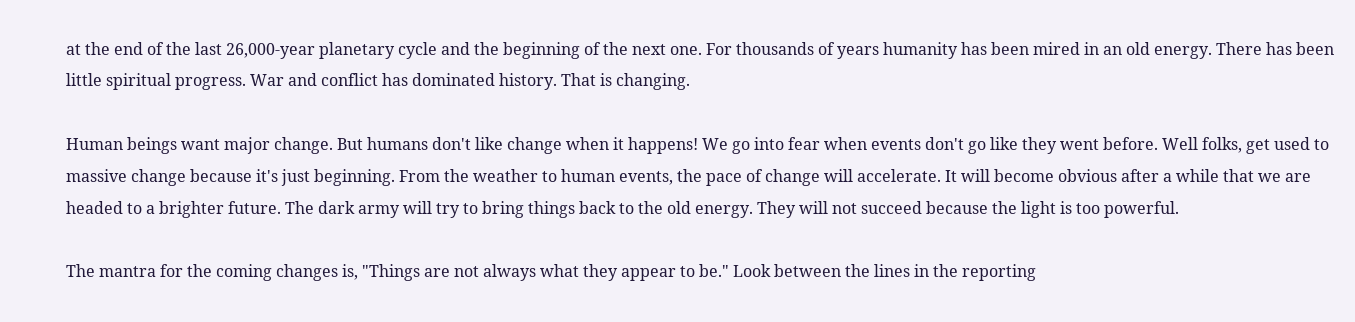at the end of the last 26,000-year planetary cycle and the beginning of the next one. For thousands of years humanity has been mired in an old energy. There has been little spiritual progress. War and conflict has dominated history. That is changing.

Human beings want major change. But humans don't like change when it happens! We go into fear when events don't go like they went before. Well folks, get used to massive change because it's just beginning. From the weather to human events, the pace of change will accelerate. It will become obvious after a while that we are headed to a brighter future. The dark army will try to bring things back to the old energy. They will not succeed because the light is too powerful.

The mantra for the coming changes is, "Things are not always what they appear to be." Look between the lines in the reporting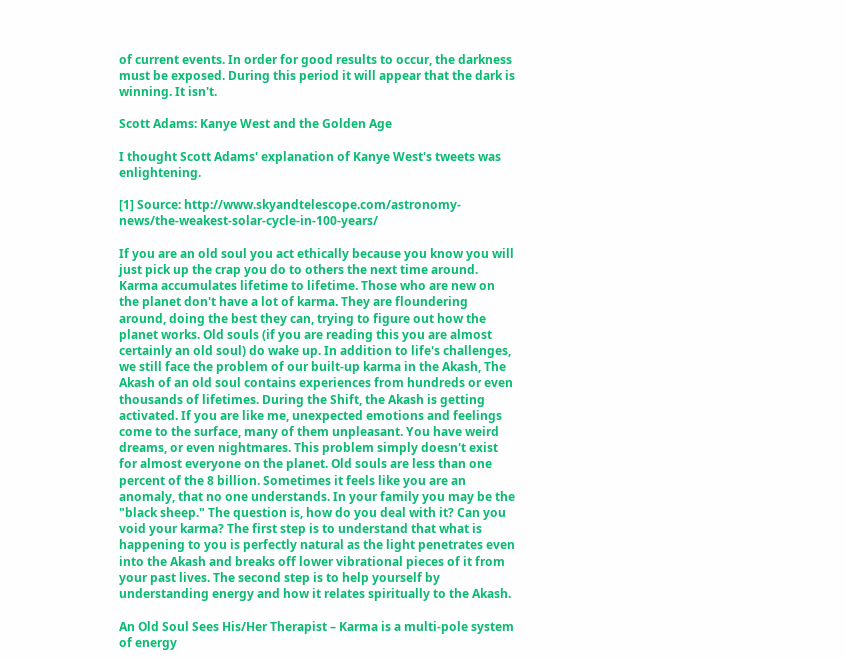of current events. In order for good results to occur, the darkness must be exposed. During this period it will appear that the dark is winning. It isn't.

Scott Adams: Kanye West and the Golden Age

I thought Scott Adams' explanation of Kanye West's tweets was enlightening.

[1] Source: http://www.skyandtelescope.com/astronomy-news/the-weakest-solar-cycle-in-100-years/

If you are an old soul you act ethically because you know you will just pick up the crap you do to others the next time around. Karma accumulates lifetime to lifetime. Those who are new on the planet don't have a lot of karma. They are floundering around, doing the best they can, trying to figure out how the planet works. Old souls (if you are reading this you are almost certainly an old soul) do wake up. In addition to life's challenges, we still face the problem of our built-up karma in the Akash, The Akash of an old soul contains experiences from hundreds or even thousands of lifetimes. During the Shift, the Akash is getting activated. If you are like me, unexpected emotions and feelings come to the surface, many of them unpleasant. You have weird dreams, or even nightmares. This problem simply doesn't exist for almost everyone on the planet. Old souls are less than one percent of the 8 billion. Sometimes it feels like you are an anomaly, that no one understands. In your family you may be the "black sheep." The question is, how do you deal with it? Can you void your karma? The first step is to understand that what is happening to you is perfectly natural as the light penetrates even into the Akash and breaks off lower vibrational pieces of it from your past lives. The second step is to help yourself by understanding energy and how it relates spiritually to the Akash.

An Old Soul Sees His/Her Therapist – Karma is a multi-pole system of energy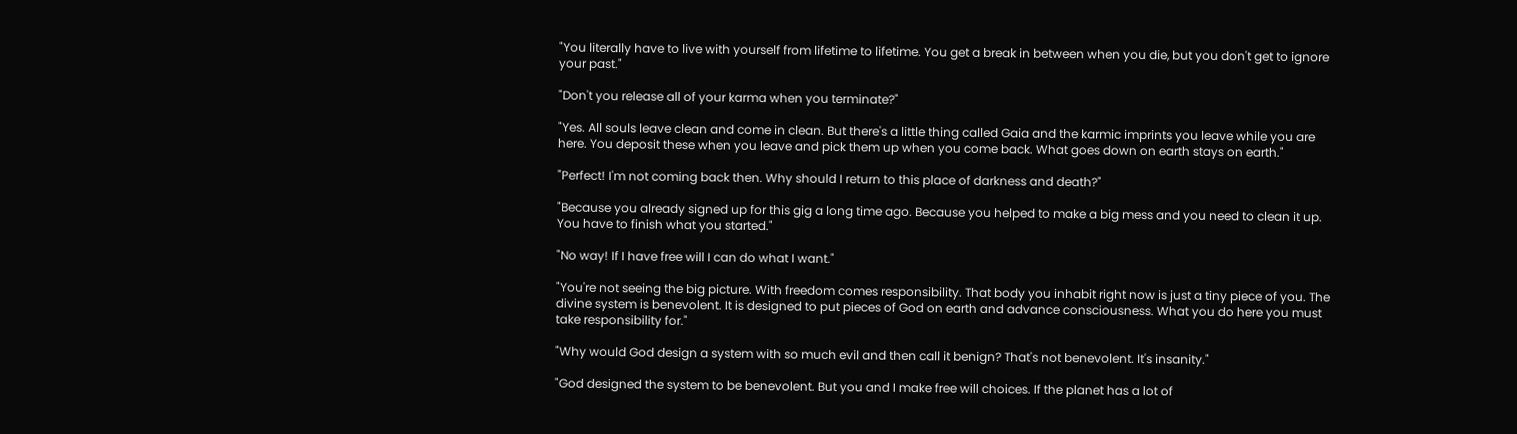"You literally have to live with yourself from lifetime to lifetime. You get a break in between when you die, but you don't get to ignore your past."

"Don't you release all of your karma when you terminate?"

"Yes. All souls leave clean and come in clean. But there's a little thing called Gaia and the karmic imprints you leave while you are here. You deposit these when you leave and pick them up when you come back. What goes down on earth stays on earth."

"Perfect! I'm not coming back then. Why should I return to this place of darkness and death?"

"Because you already signed up for this gig a long time ago. Because you helped to make a big mess and you need to clean it up. You have to finish what you started."

"No way! If I have free will I can do what I want."

"You're not seeing the big picture. With freedom comes responsibility. That body you inhabit right now is just a tiny piece of you. The divine system is benevolent. It is designed to put pieces of God on earth and advance consciousness. What you do here you must take responsibility for."

"Why would God design a system with so much evil and then call it benign? That's not benevolent. It's insanity."

"God designed the system to be benevolent. But you and I make free will choices. If the planet has a lot of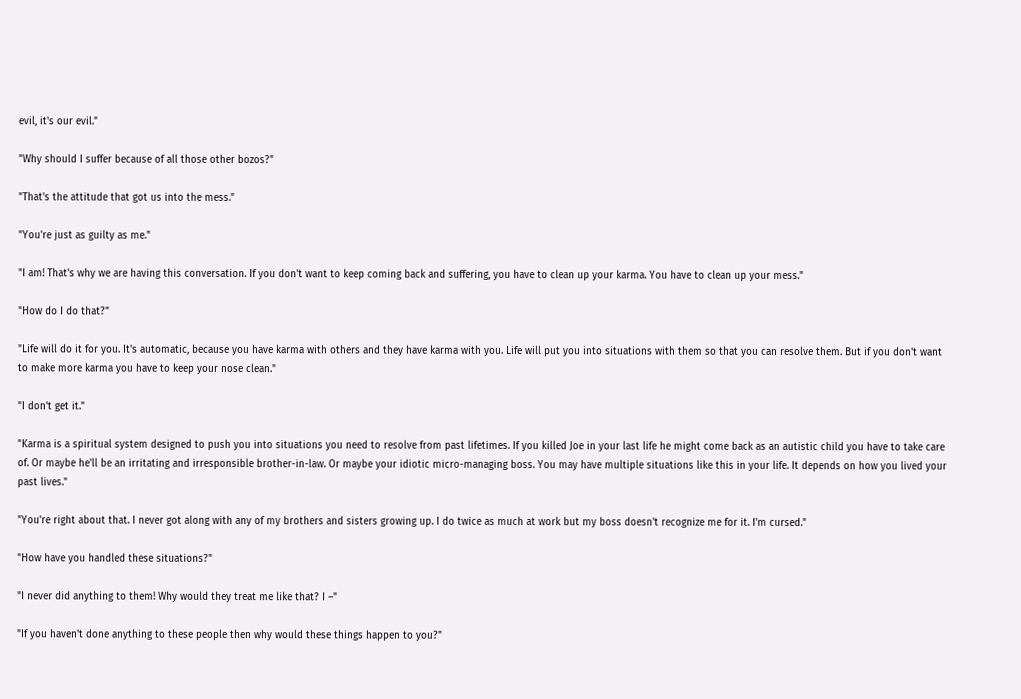evil, it's our evil."

"Why should I suffer because of all those other bozos?"

"That's the attitude that got us into the mess."

"You're just as guilty as me."

"I am! That's why we are having this conversation. If you don't want to keep coming back and suffering, you have to clean up your karma. You have to clean up your mess."

"How do I do that?"

"Life will do it for you. It's automatic, because you have karma with others and they have karma with you. Life will put you into situations with them so that you can resolve them. But if you don't want to make more karma you have to keep your nose clean."

"I don't get it."

"Karma is a spiritual system designed to push you into situations you need to resolve from past lifetimes. If you killed Joe in your last life he might come back as an autistic child you have to take care of. Or maybe he'll be an irritating and irresponsible brother-in-law. Or maybe your idiotic micro-managing boss. You may have multiple situations like this in your life. It depends on how you lived your past lives."

"You're right about that. I never got along with any of my brothers and sisters growing up. I do twice as much at work but my boss doesn't recognize me for it. I'm cursed."

"How have you handled these situations?"

"I never did anything to them! Why would they treat me like that? I –"

"If you haven't done anything to these people then why would these things happen to you?"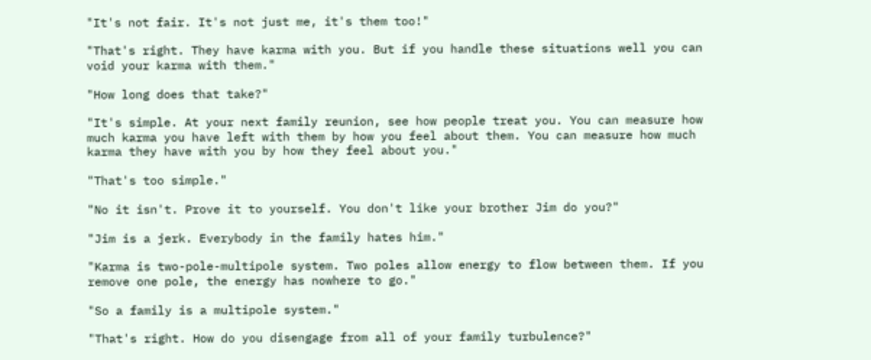"It's not fair. It's not just me, it's them too!"

"That's right. They have karma with you. But if you handle these situations well you can void your karma with them."

"How long does that take?"

"It's simple. At your next family reunion, see how people treat you. You can measure how much karma you have left with them by how you feel about them. You can measure how much karma they have with you by how they feel about you."

"That's too simple."

"No it isn't. Prove it to yourself. You don't like your brother Jim do you?"

"Jim is a jerk. Everybody in the family hates him."

"Karma is two-pole-multipole system. Two poles allow energy to flow between them. If you remove one pole, the energy has nowhere to go."

"So a family is a multipole system."

"That's right. How do you disengage from all of your family turbulence?"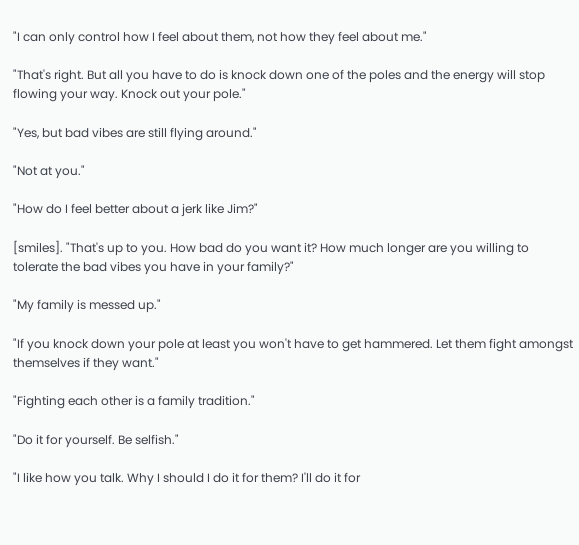"I can only control how I feel about them, not how they feel about me."

"That's right. But all you have to do is knock down one of the poles and the energy will stop flowing your way. Knock out your pole."

"Yes, but bad vibes are still flying around."

"Not at you."

"How do I feel better about a jerk like Jim?"

[smiles]. "That's up to you. How bad do you want it? How much longer are you willing to tolerate the bad vibes you have in your family?"

"My family is messed up."

"If you knock down your pole at least you won't have to get hammered. Let them fight amongst themselves if they want."

"Fighting each other is a family tradition."

"Do it for yourself. Be selfish."

"I like how you talk. Why I should I do it for them? I'll do it for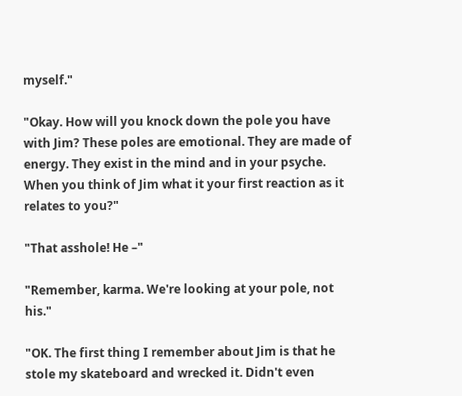myself."

"Okay. How will you knock down the pole you have with Jim? These poles are emotional. They are made of energy. They exist in the mind and in your psyche. When you think of Jim what it your first reaction as it relates to you?"

"That asshole! He –"

"Remember, karma. We're looking at your pole, not his."

"OK. The first thing I remember about Jim is that he stole my skateboard and wrecked it. Didn't even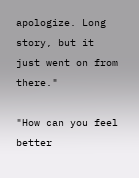apologize. Long story, but it just went on from there."

"How can you feel better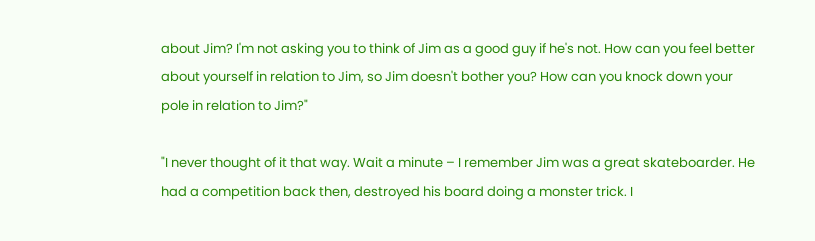about Jim? I'm not asking you to think of Jim as a good guy if he's not. How can you feel better about yourself in relation to Jim, so Jim doesn't bother you? How can you knock down your pole in relation to Jim?"

"I never thought of it that way. Wait a minute – I remember Jim was a great skateboarder. He had a competition back then, destroyed his board doing a monster trick. I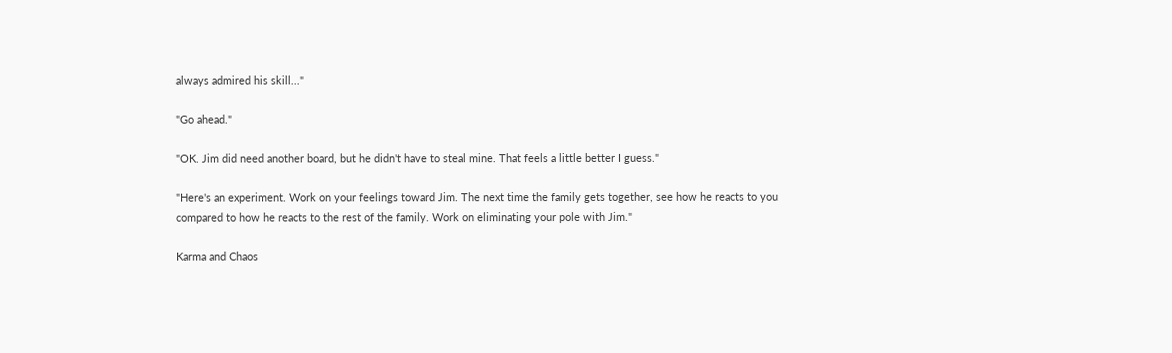always admired his skill..."

"Go ahead."

"OK. Jim did need another board, but he didn't have to steal mine. That feels a little better I guess."

"Here's an experiment. Work on your feelings toward Jim. The next time the family gets together, see how he reacts to you compared to how he reacts to the rest of the family. Work on eliminating your pole with Jim."

Karma and Chaos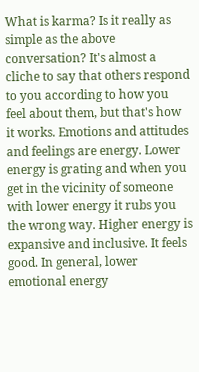What is karma? Is it really as simple as the above conversation? It's almost a cliche to say that others respond to you according to how you feel about them, but that's how it works. Emotions and attitudes and feelings are energy. Lower energy is grating and when you get in the vicinity of someone with lower energy it rubs you the wrong way. Higher energy is expansive and inclusive. It feels good. In general, lower emotional energy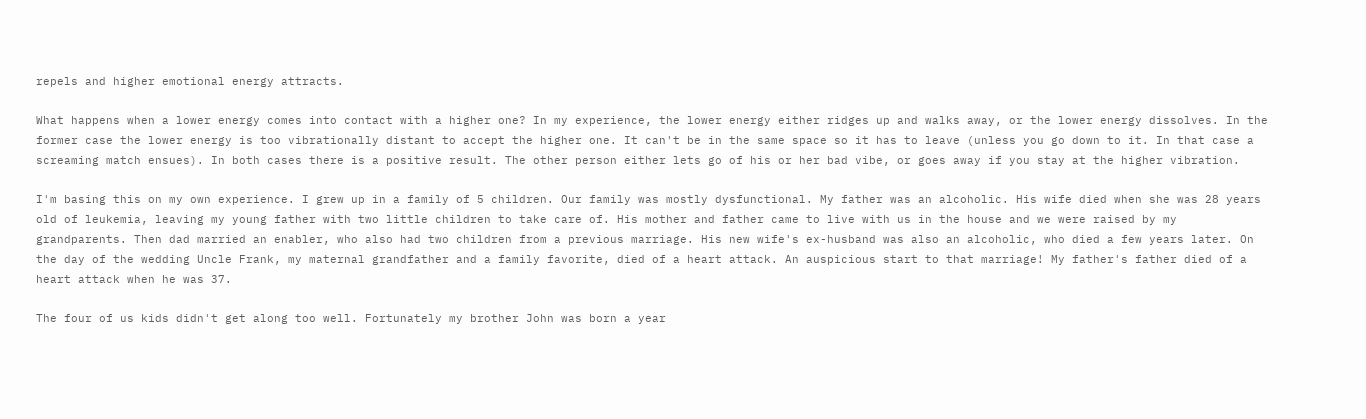repels and higher emotional energy attracts.

What happens when a lower energy comes into contact with a higher one? In my experience, the lower energy either ridges up and walks away, or the lower energy dissolves. In the former case the lower energy is too vibrationally distant to accept the higher one. It can't be in the same space so it has to leave (unless you go down to it. In that case a screaming match ensues). In both cases there is a positive result. The other person either lets go of his or her bad vibe, or goes away if you stay at the higher vibration.

I'm basing this on my own experience. I grew up in a family of 5 children. Our family was mostly dysfunctional. My father was an alcoholic. His wife died when she was 28 years old of leukemia, leaving my young father with two little children to take care of. His mother and father came to live with us in the house and we were raised by my grandparents. Then dad married an enabler, who also had two children from a previous marriage. His new wife's ex-husband was also an alcoholic, who died a few years later. On the day of the wedding Uncle Frank, my maternal grandfather and a family favorite, died of a heart attack. An auspicious start to that marriage! My father's father died of a heart attack when he was 37.

The four of us kids didn't get along too well. Fortunately my brother John was born a year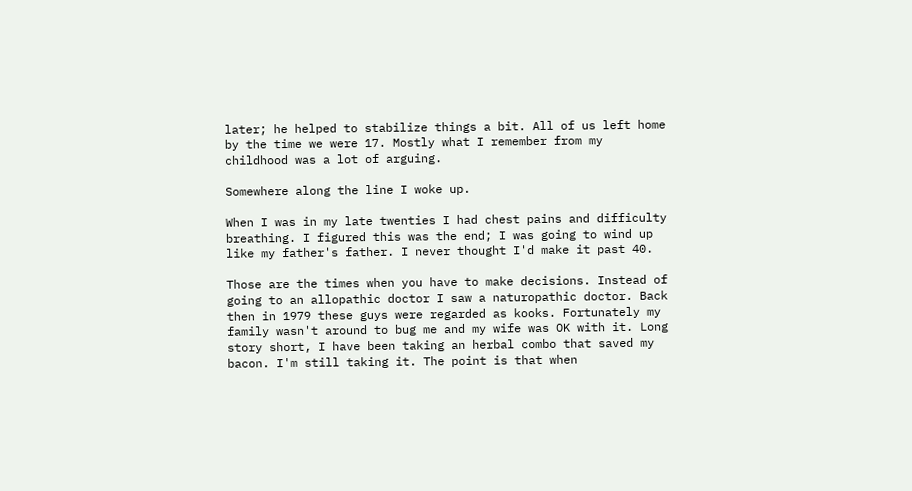later; he helped to stabilize things a bit. All of us left home by the time we were 17. Mostly what I remember from my childhood was a lot of arguing.

Somewhere along the line I woke up.

When I was in my late twenties I had chest pains and difficulty breathing. I figured this was the end; I was going to wind up like my father's father. I never thought I'd make it past 40.

Those are the times when you have to make decisions. Instead of going to an allopathic doctor I saw a naturopathic doctor. Back then in 1979 these guys were regarded as kooks. Fortunately my family wasn't around to bug me and my wife was OK with it. Long story short, I have been taking an herbal combo that saved my bacon. I'm still taking it. The point is that when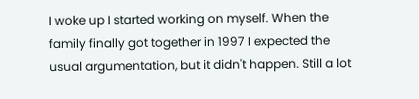I woke up I started working on myself. When the family finally got together in 1997 I expected the usual argumentation, but it didn't happen. Still a lot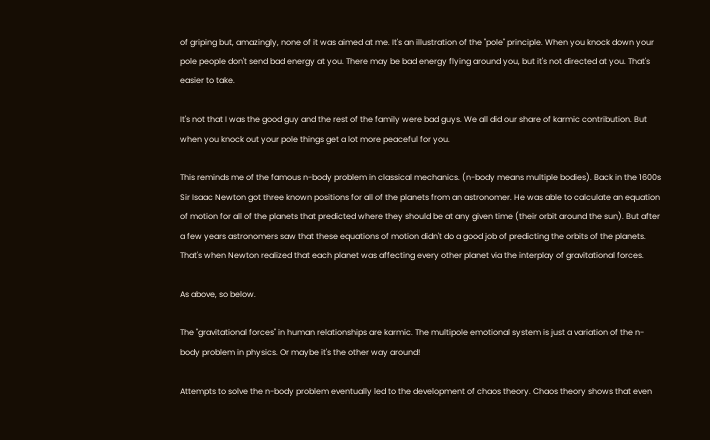of griping but, amazingly, none of it was aimed at me. It's an illustration of the "pole" principle. When you knock down your pole people don't send bad energy at you. There may be bad energy flying around you, but it's not directed at you. That's easier to take.

It's not that I was the good guy and the rest of the family were bad guys. We all did our share of karmic contribution. But when you knock out your pole things get a lot more peaceful for you.

This reminds me of the famous n-body problem in classical mechanics. (n-body means multiple bodies). Back in the 1600s Sir Isaac Newton got three known positions for all of the planets from an astronomer. He was able to calculate an equation of motion for all of the planets that predicted where they should be at any given time (their orbit around the sun). But after a few years astronomers saw that these equations of motion didn't do a good job of predicting the orbits of the planets. That's when Newton realized that each planet was affecting every other planet via the interplay of gravitational forces.

As above, so below.

The "gravitational forces" in human relationships are karmic. The multipole emotional system is just a variation of the n-body problem in physics. Or maybe it's the other way around!

Attempts to solve the n-body problem eventually led to the development of chaos theory. Chaos theory shows that even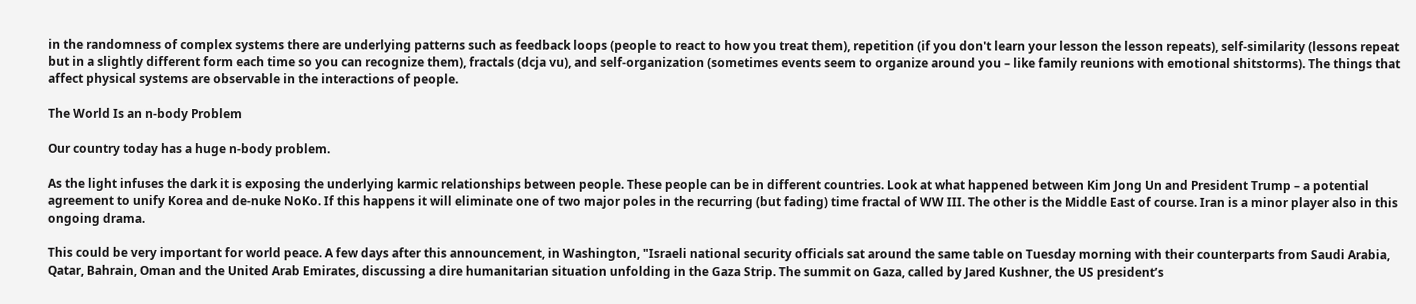in the randomness of complex systems there are underlying patterns such as feedback loops (people to react to how you treat them), repetition (if you don't learn your lesson the lesson repeats), self-similarity (lessons repeat but in a slightly different form each time so you can recognize them), fractals (dcja vu), and self-organization (sometimes events seem to organize around you – like family reunions with emotional shitstorms). The things that affect physical systems are observable in the interactions of people.

The World Is an n-body Problem

Our country today has a huge n-body problem.

As the light infuses the dark it is exposing the underlying karmic relationships between people. These people can be in different countries. Look at what happened between Kim Jong Un and President Trump – a potential agreement to unify Korea and de-nuke NoKo. If this happens it will eliminate one of two major poles in the recurring (but fading) time fractal of WW III. The other is the Middle East of course. Iran is a minor player also in this ongoing drama.

This could be very important for world peace. A few days after this announcement, in Washington, "Israeli national security officials sat around the same table on Tuesday morning with their counterparts from Saudi Arabia, Qatar, Bahrain, Oman and the United Arab Emirates, discussing a dire humanitarian situation unfolding in the Gaza Strip. The summit on Gaza, called by Jared Kushner, the US president’s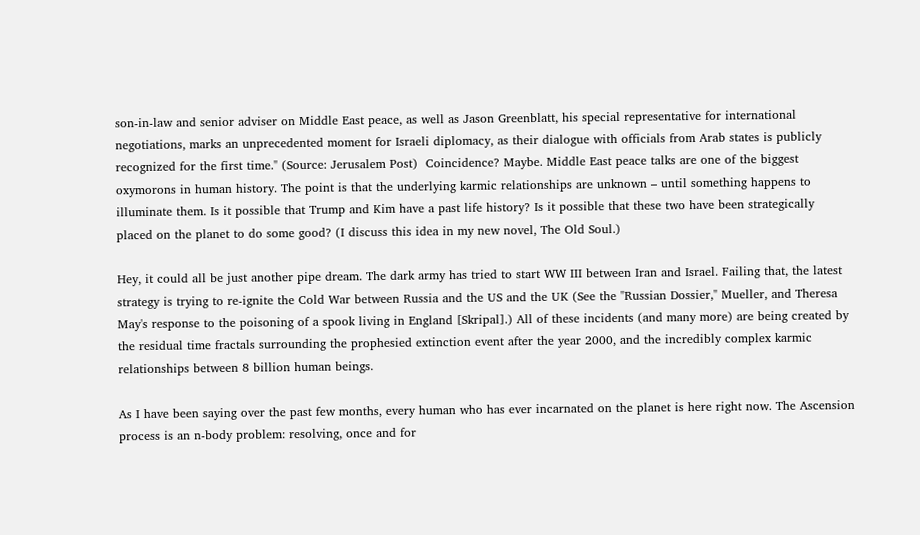son-in-law and senior adviser on Middle East peace, as well as Jason Greenblatt, his special representative for international negotiations, marks an unprecedented moment for Israeli diplomacy, as their dialogue with officials from Arab states is publicly recognized for the first time." (Source: Jerusalem Post)  Coincidence? Maybe. Middle East peace talks are one of the biggest oxymorons in human history. The point is that the underlying karmic relationships are unknown – until something happens to illuminate them. Is it possible that Trump and Kim have a past life history? Is it possible that these two have been strategically placed on the planet to do some good? (I discuss this idea in my new novel, The Old Soul.)

Hey, it could all be just another pipe dream. The dark army has tried to start WW III between Iran and Israel. Failing that, the latest strategy is trying to re-ignite the Cold War between Russia and the US and the UK (See the "Russian Dossier," Mueller, and Theresa May's response to the poisoning of a spook living in England [Skripal].) All of these incidents (and many more) are being created by the residual time fractals surrounding the prophesied extinction event after the year 2000, and the incredibly complex karmic relationships between 8 billion human beings.

As I have been saying over the past few months, every human who has ever incarnated on the planet is here right now. The Ascension process is an n-body problem: resolving, once and for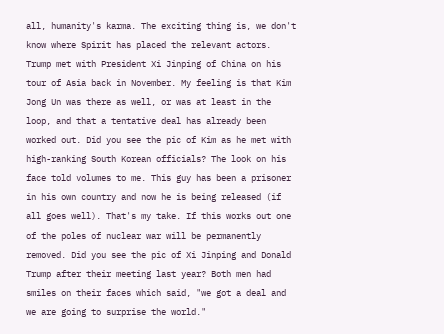all, humanity's karma. The exciting thing is, we don't know where Spirit has placed the relevant actors. Trump met with President Xi Jinping of China on his tour of Asia back in November. My feeling is that Kim Jong Un was there as well, or was at least in the loop, and that a tentative deal has already been worked out. Did you see the pic of Kim as he met with high-ranking South Korean officials? The look on his face told volumes to me. This guy has been a prisoner in his own country and now he is being released (if all goes well). That's my take. If this works out one of the poles of nuclear war will be permanently removed. Did you see the pic of Xi Jinping and Donald Trump after their meeting last year? Both men had smiles on their faces which said, "we got a deal and we are going to surprise the world."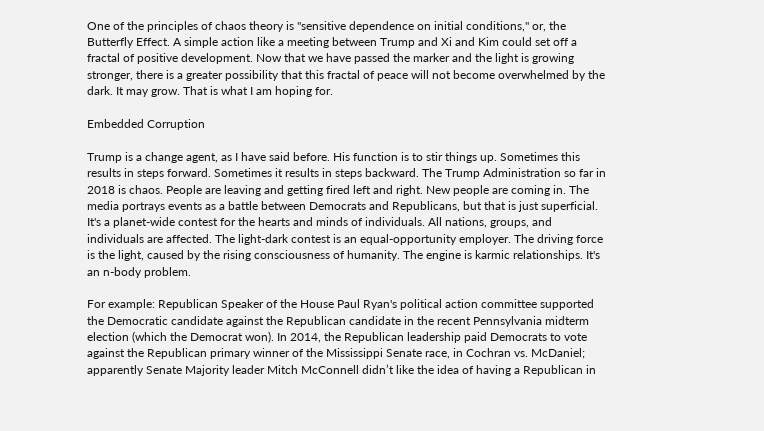One of the principles of chaos theory is "sensitive dependence on initial conditions," or, the Butterfly Effect. A simple action like a meeting between Trump and Xi and Kim could set off a fractal of positive development. Now that we have passed the marker and the light is growing stronger, there is a greater possibility that this fractal of peace will not become overwhelmed by the dark. It may grow. That is what I am hoping for.

Embedded Corruption

Trump is a change agent, as I have said before. His function is to stir things up. Sometimes this results in steps forward. Sometimes it results in steps backward. The Trump Administration so far in 2018 is chaos. People are leaving and getting fired left and right. New people are coming in. The media portrays events as a battle between Democrats and Republicans, but that is just superficial. It's a planet-wide contest for the hearts and minds of individuals. All nations, groups, and individuals are affected. The light-dark contest is an equal-opportunity employer. The driving force is the light, caused by the rising consciousness of humanity. The engine is karmic relationships. It's an n-body problem.

For example: Republican Speaker of the House Paul Ryan's political action committee supported the Democratic candidate against the Republican candidate in the recent Pennsylvania midterm election (which the Democrat won). In 2014, the Republican leadership paid Democrats to vote against the Republican primary winner of the Mississippi Senate race, in Cochran vs. McDaniel; apparently Senate Majority leader Mitch McConnell didn’t like the idea of having a Republican in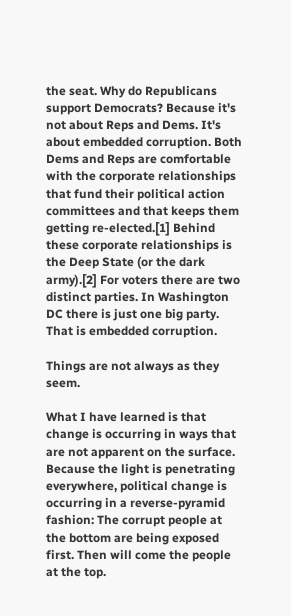the seat. Why do Republicans support Democrats? Because it's not about Reps and Dems. It's about embedded corruption. Both Dems and Reps are comfortable with the corporate relationships that fund their political action committees and that keeps them getting re-elected.[1] Behind these corporate relationships is the Deep State (or the dark army).[2] For voters there are two distinct parties. In Washington DC there is just one big party. That is embedded corruption.

Things are not always as they seem.

What I have learned is that change is occurring in ways that are not apparent on the surface. Because the light is penetrating everywhere, political change is occurring in a reverse-pyramid fashion: The corrupt people at the bottom are being exposed first. Then will come the people at the top.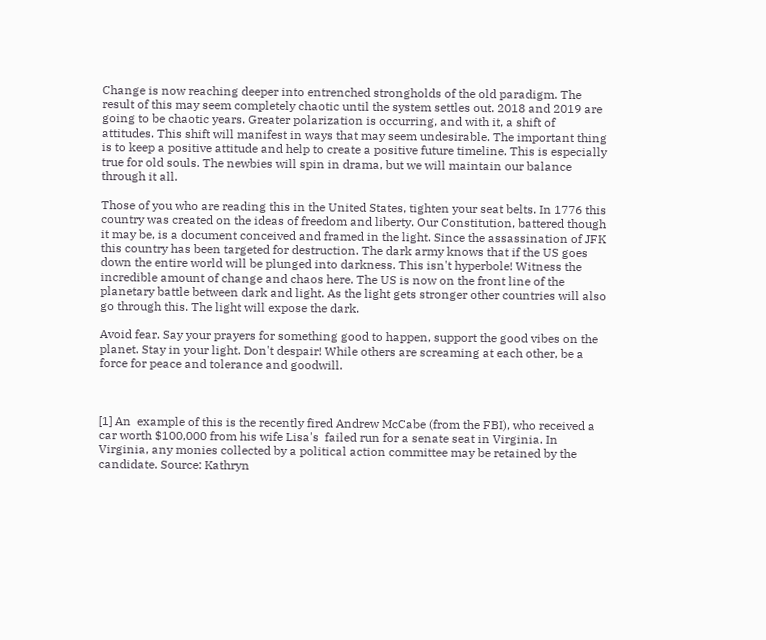Change is now reaching deeper into entrenched strongholds of the old paradigm. The result of this may seem completely chaotic until the system settles out. 2018 and 2019 are going to be chaotic years. Greater polarization is occurring, and with it, a shift of attitudes. This shift will manifest in ways that may seem undesirable. The important thing is to keep a positive attitude and help to create a positive future timeline. This is especially true for old souls. The newbies will spin in drama, but we will maintain our balance through it all.

Those of you who are reading this in the United States, tighten your seat belts. In 1776 this country was created on the ideas of freedom and liberty. Our Constitution, battered though it may be, is a document conceived and framed in the light. Since the assassination of JFK this country has been targeted for destruction. The dark army knows that if the US goes down the entire world will be plunged into darkness. This isn't hyperbole! Witness the incredible amount of change and chaos here. The US is now on the front line of the planetary battle between dark and light. As the light gets stronger other countries will also go through this. The light will expose the dark.

Avoid fear. Say your prayers for something good to happen, support the good vibes on the planet. Stay in your light. Don't despair! While others are screaming at each other, be a force for peace and tolerance and goodwill.



[1] An  example of this is the recently fired Andrew McCabe (from the FBI), who received a car worth $100,000 from his wife Lisa's  failed run for a senate seat in Virginia. In Virginia, any monies collected by a political action committee may be retained by the candidate. Source: Kathryn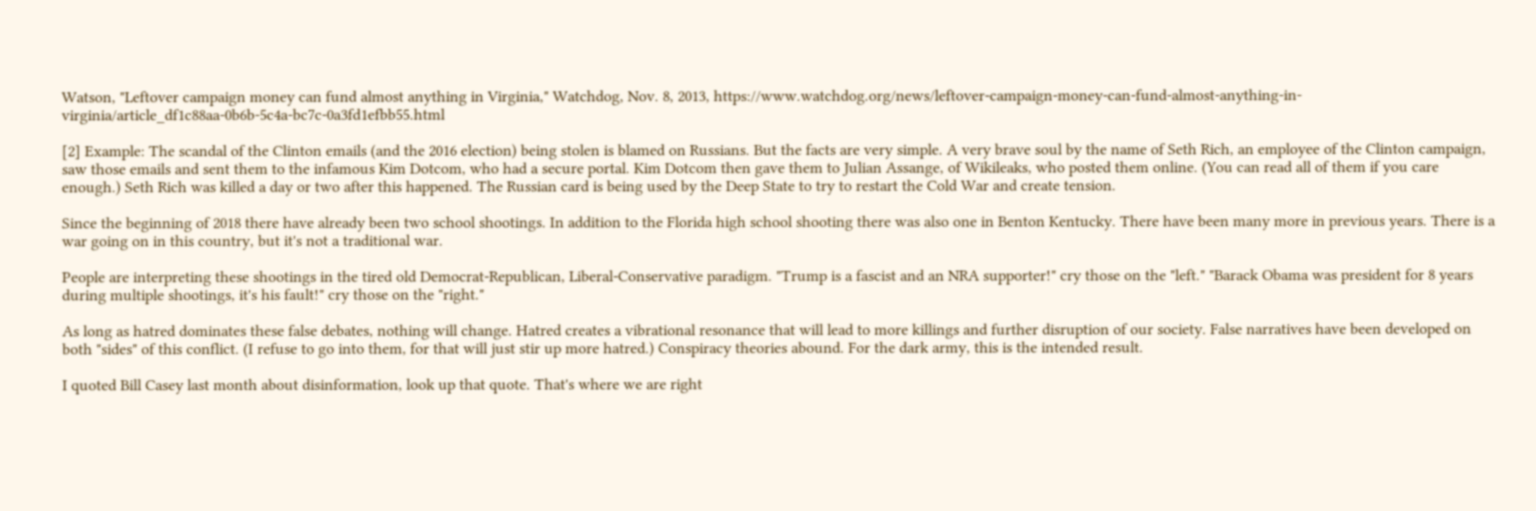Watson, "Leftover campaign money can fund almost anything in Virginia," Watchdog, Nov. 8, 2013, https://www.watchdog.org/news/leftover-campaign-money-can-fund-almost-anything-in-virginia/article_df1c88aa-0b6b-5c4a-bc7c-0a3fd1efbb55.html

[2] Example: The scandal of the Clinton emails (and the 2016 election) being stolen is blamed on Russians. But the facts are very simple. A very brave soul by the name of Seth Rich, an employee of the Clinton campaign, saw those emails and sent them to the infamous Kim Dotcom, who had a secure portal. Kim Dotcom then gave them to Julian Assange, of Wikileaks, who posted them online. (You can read all of them if you care enough.) Seth Rich was killed a day or two after this happened. The Russian card is being used by the Deep State to try to restart the Cold War and create tension.

Since the beginning of 2018 there have already been two school shootings. In addition to the Florida high school shooting there was also one in Benton Kentucky. There have been many more in previous years. There is a war going on in this country, but it's not a traditional war.

People are interpreting these shootings in the tired old Democrat-Republican, Liberal-Conservative paradigm. "Trump is a fascist and an NRA supporter!" cry those on the "left." "Barack Obama was president for 8 years during multiple shootings, it's his fault!" cry those on the "right."

As long as hatred dominates these false debates, nothing will change. Hatred creates a vibrational resonance that will lead to more killings and further disruption of our society. False narratives have been developed on both "sides" of this conflict. (I refuse to go into them, for that will just stir up more hatred.) Conspiracy theories abound. For the dark army, this is the intended result.

I quoted Bill Casey last month about disinformation, look up that quote. That's where we are right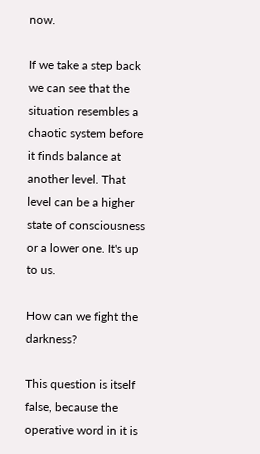now.

If we take a step back we can see that the situation resembles a chaotic system before it finds balance at another level. That level can be a higher state of consciousness or a lower one. It's up to us.

How can we fight the darkness?

This question is itself false, because the operative word in it is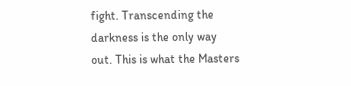fight. Transcending the darkness is the only way out. This is what the Masters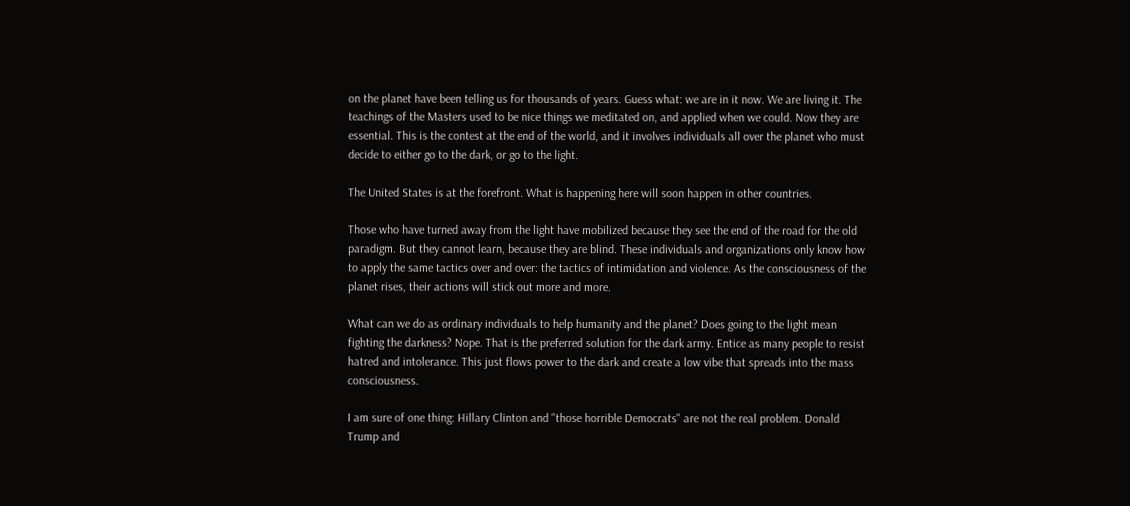on the planet have been telling us for thousands of years. Guess what: we are in it now. We are living it. The teachings of the Masters used to be nice things we meditated on, and applied when we could. Now they are essential. This is the contest at the end of the world, and it involves individuals all over the planet who must decide to either go to the dark, or go to the light.

The United States is at the forefront. What is happening here will soon happen in other countries.

Those who have turned away from the light have mobilized because they see the end of the road for the old paradigm. But they cannot learn, because they are blind. These individuals and organizations only know how to apply the same tactics over and over: the tactics of intimidation and violence. As the consciousness of the planet rises, their actions will stick out more and more.

What can we do as ordinary individuals to help humanity and the planet? Does going to the light mean fighting the darkness? Nope. That is the preferred solution for the dark army. Entice as many people to resist hatred and intolerance. This just flows power to the dark and create a low vibe that spreads into the mass consciousness.

I am sure of one thing: Hillary Clinton and "those horrible Democrats" are not the real problem. Donald Trump and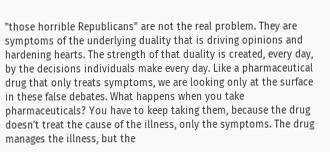"those horrible Republicans" are not the real problem. They are  symptoms of the underlying duality that is driving opinions and hardening hearts. The strength of that duality is created, every day, by the decisions individuals make every day. Like a pharmaceutical drug that only treats symptoms, we are looking only at the surface in these false debates. What happens when you take pharmaceuticals? You have to keep taking them, because the drug doesn't treat the cause of the illness, only the symptoms. The drug manages the illness, but the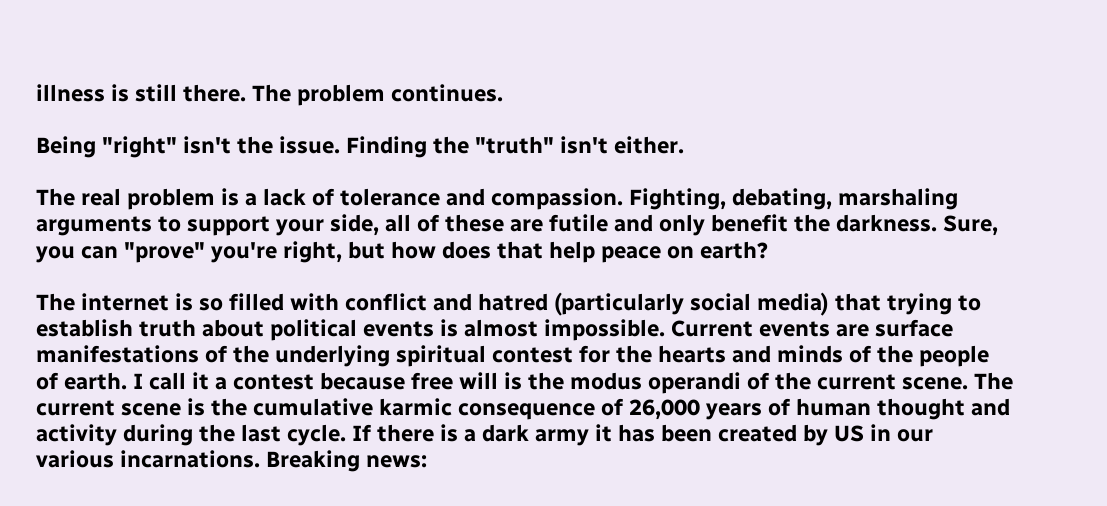illness is still there. The problem continues.

Being "right" isn't the issue. Finding the "truth" isn't either.

The real problem is a lack of tolerance and compassion. Fighting, debating, marshaling arguments to support your side, all of these are futile and only benefit the darkness. Sure, you can "prove" you're right, but how does that help peace on earth?

The internet is so filled with conflict and hatred (particularly social media) that trying to establish truth about political events is almost impossible. Current events are surface manifestations of the underlying spiritual contest for the hearts and minds of the people of earth. I call it a contest because free will is the modus operandi of the current scene. The current scene is the cumulative karmic consequence of 26,000 years of human thought and activity during the last cycle. If there is a dark army it has been created by US in our various incarnations. Breaking news: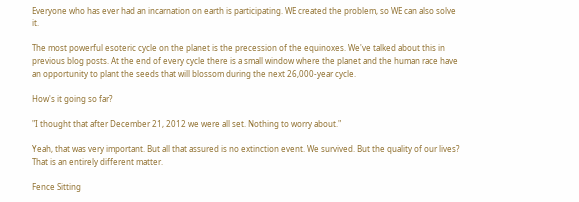Everyone who has ever had an incarnation on earth is participating. WE created the problem, so WE can also solve it.

The most powerful esoteric cycle on the planet is the precession of the equinoxes. We've talked about this in previous blog posts. At the end of every cycle there is a small window where the planet and the human race have an opportunity to plant the seeds that will blossom during the next 26,000-year cycle.

How's it going so far?

"I thought that after December 21, 2012 we were all set. Nothing to worry about."

Yeah, that was very important. But all that assured is no extinction event. We survived. But the quality of our lives? That is an entirely different matter.

Fence Sitting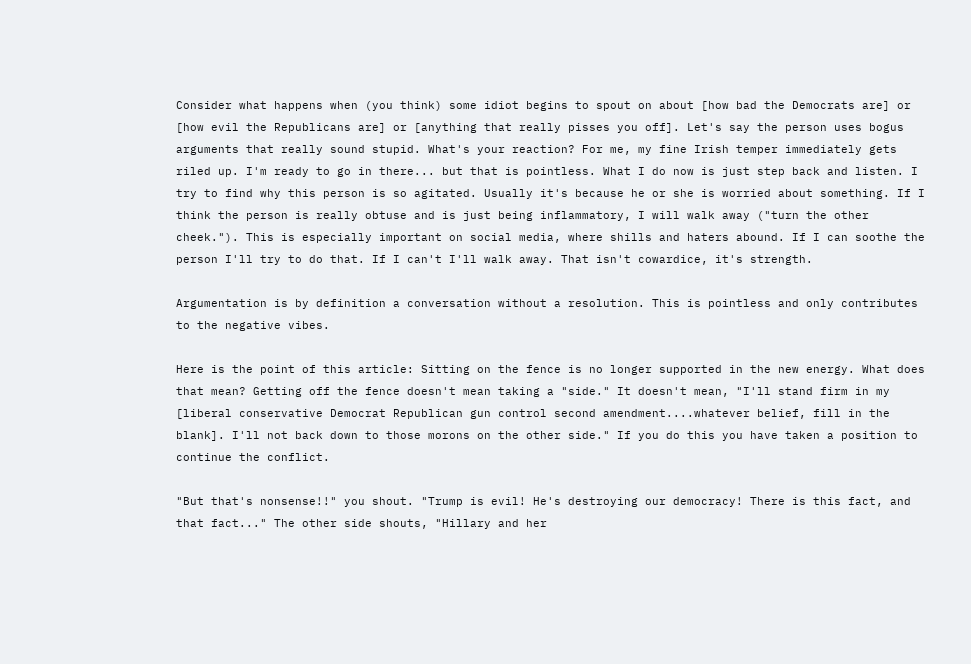Consider what happens when (you think) some idiot begins to spout on about [how bad the Democrats are] or [how evil the Republicans are] or [anything that really pisses you off]. Let's say the person uses bogus arguments that really sound stupid. What's your reaction? For me, my fine Irish temper immediately gets riled up. I'm ready to go in there... but that is pointless. What I do now is just step back and listen. I try to find why this person is so agitated. Usually it's because he or she is worried about something. If I think the person is really obtuse and is just being inflammatory, I will walk away ("turn the other cheek."). This is especially important on social media, where shills and haters abound. If I can soothe the person I'll try to do that. If I can't I'll walk away. That isn't cowardice, it's strength.

Argumentation is by definition a conversation without a resolution. This is pointless and only contributes to the negative vibes.

Here is the point of this article: Sitting on the fence is no longer supported in the new energy. What does that mean? Getting off the fence doesn't mean taking a "side." It doesn't mean, "I'll stand firm in my [liberal conservative Democrat Republican gun control second amendment....whatever belief, fill in the blank]. I'll not back down to those morons on the other side." If you do this you have taken a position to continue the conflict.

"But that's nonsense!!" you shout. "Trump is evil! He's destroying our democracy! There is this fact, and that fact..." The other side shouts, "Hillary and her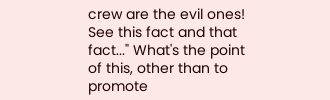crew are the evil ones! See this fact and that fact..." What's the point of this, other than to promote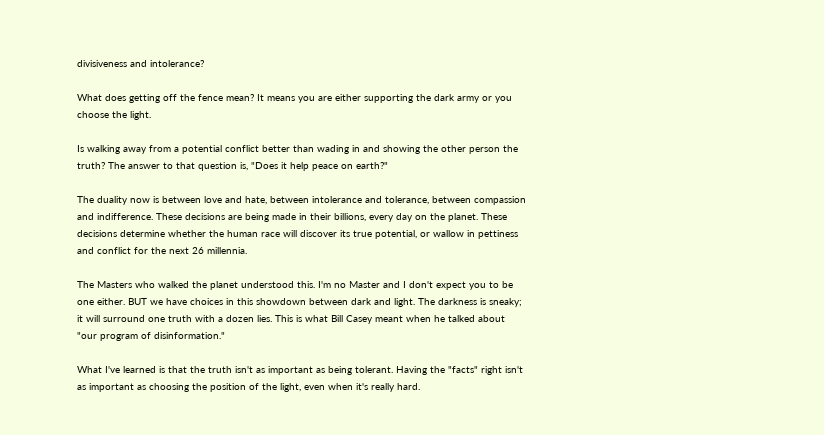divisiveness and intolerance?

What does getting off the fence mean? It means you are either supporting the dark army or you choose the light.

Is walking away from a potential conflict better than wading in and showing the other person the truth? The answer to that question is, "Does it help peace on earth?"

The duality now is between love and hate, between intolerance and tolerance, between compassion and indifference. These decisions are being made in their billions, every day on the planet. These decisions determine whether the human race will discover its true potential, or wallow in pettiness and conflict for the next 26 millennia.

The Masters who walked the planet understood this. I'm no Master and I don't expect you to be one either. BUT we have choices in this showdown between dark and light. The darkness is sneaky; it will surround one truth with a dozen lies. This is what Bill Casey meant when he talked about "our program of disinformation."

What I've learned is that the truth isn't as important as being tolerant. Having the "facts" right isn't as important as choosing the position of the light, even when it's really hard.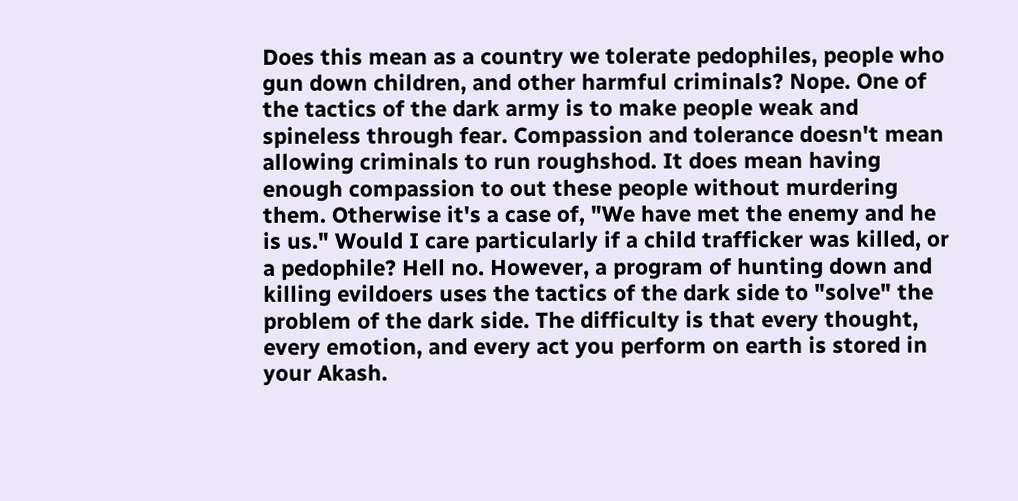Does this mean as a country we tolerate pedophiles, people who gun down children, and other harmful criminals? Nope. One of the tactics of the dark army is to make people weak and spineless through fear. Compassion and tolerance doesn't mean allowing criminals to run roughshod. It does mean having enough compassion to out these people without murdering them. Otherwise it's a case of, "We have met the enemy and he is us." Would I care particularly if a child trafficker was killed, or a pedophile? Hell no. However, a program of hunting down and killing evildoers uses the tactics of the dark side to "solve" the problem of the dark side. The difficulty is that every thought, every emotion, and every act you perform on earth is stored in your Akash.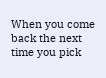When you come back the next time you pick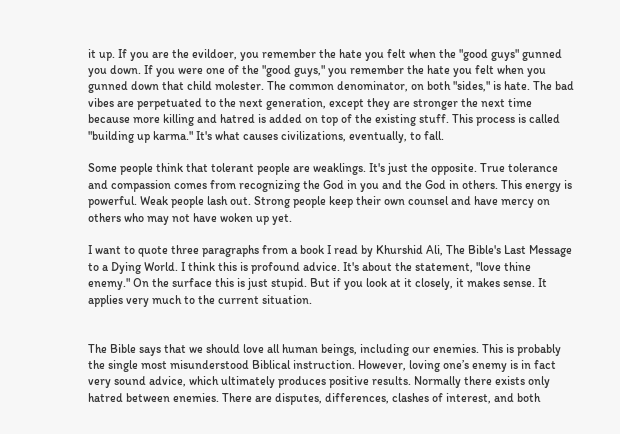it up. If you are the evildoer, you remember the hate you felt when the "good guys" gunned you down. If you were one of the "good guys," you remember the hate you felt when you gunned down that child molester. The common denominator, on both "sides," is hate. The bad vibes are perpetuated to the next generation, except they are stronger the next time because more killing and hatred is added on top of the existing stuff. This process is called "building up karma." It's what causes civilizations, eventually, to fall.

Some people think that tolerant people are weaklings. It's just the opposite. True tolerance and compassion comes from recognizing the God in you and the God in others. This energy is powerful. Weak people lash out. Strong people keep their own counsel and have mercy on others who may not have woken up yet.

I want to quote three paragraphs from a book I read by Khurshid Ali, The Bible's Last Message to a Dying World. I think this is profound advice. It's about the statement, "love thine enemy." On the surface this is just stupid. But if you look at it closely, it makes sense. It applies very much to the current situation.


The Bible says that we should love all human beings, including our enemies. This is probably the single most misunderstood Biblical instruction. However, loving one’s enemy is in fact very sound advice, which ultimately produces positive results. Normally there exists only hatred between enemies. There are disputes, differences, clashes of interest, and both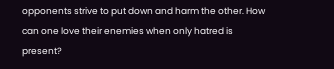opponents strive to put down and harm the other. How can one love their enemies when only hatred is present?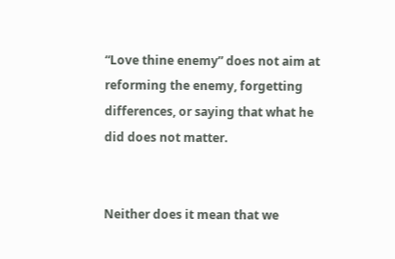“Love thine enemy” does not aim at reforming the enemy, forgetting differences, or saying that what he did does not matter.


Neither does it mean that we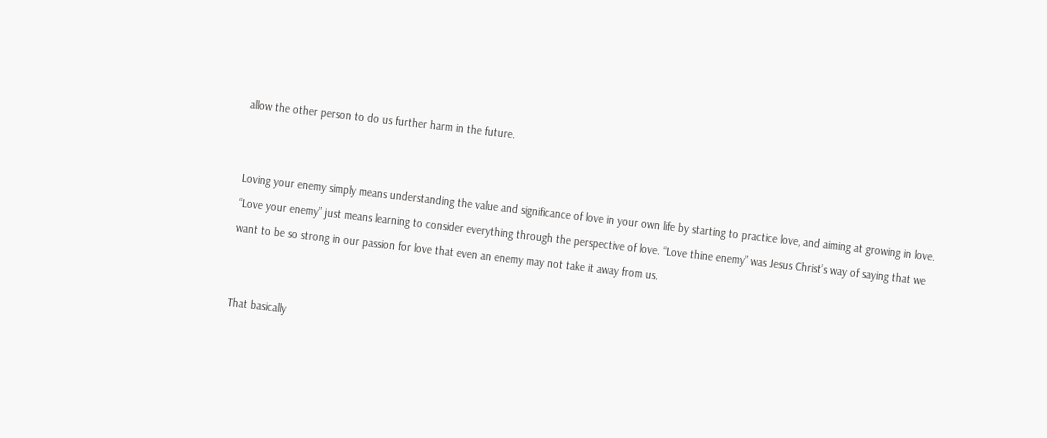allow the other person to do us further harm in the future.


Loving your enemy simply means understanding the value and significance of love in your own life by starting to practice love, and aiming at growing in love. “Love your enemy” just means learning to consider everything through the perspective of love. “Love thine enemy” was Jesus Christ’s way of saying that we want to be so strong in our passion for love that even an enemy may not take it away from us.


That basically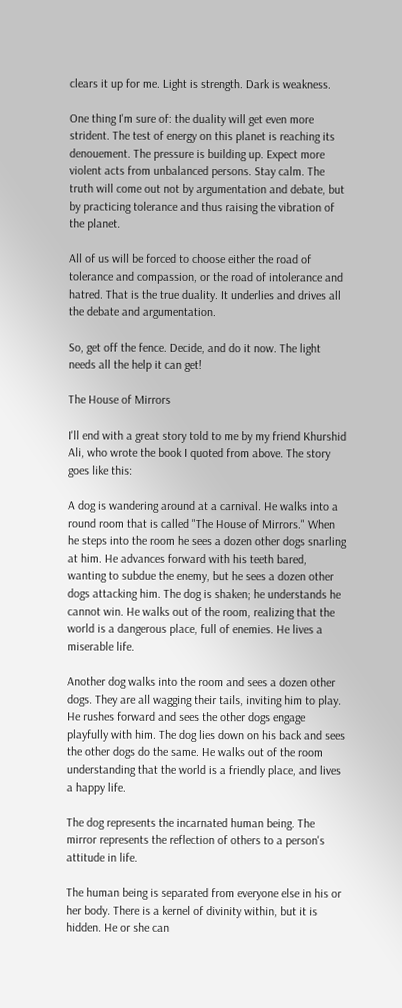clears it up for me. Light is strength. Dark is weakness.

One thing I'm sure of: the duality will get even more strident. The test of energy on this planet is reaching its denouement. The pressure is building up. Expect more violent acts from unbalanced persons. Stay calm. The truth will come out not by argumentation and debate, but by practicing tolerance and thus raising the vibration of the planet.

All of us will be forced to choose either the road of tolerance and compassion, or the road of intolerance and hatred. That is the true duality. It underlies and drives all the debate and argumentation.

So, get off the fence. Decide, and do it now. The light needs all the help it can get!

The House of Mirrors

I'll end with a great story told to me by my friend Khurshid Ali, who wrote the book I quoted from above. The story goes like this:

A dog is wandering around at a carnival. He walks into a round room that is called "The House of Mirrors." When he steps into the room he sees a dozen other dogs snarling at him. He advances forward with his teeth bared, wanting to subdue the enemy, but he sees a dozen other dogs attacking him. The dog is shaken; he understands he cannot win. He walks out of the room, realizing that the world is a dangerous place, full of enemies. He lives a miserable life.

Another dog walks into the room and sees a dozen other dogs. They are all wagging their tails, inviting him to play. He rushes forward and sees the other dogs engage playfully with him. The dog lies down on his back and sees the other dogs do the same. He walks out of the room understanding that the world is a friendly place, and lives a happy life.

The dog represents the incarnated human being. The mirror represents the reflection of others to a person's attitude in life.

The human being is separated from everyone else in his or her body. There is a kernel of divinity within, but it is hidden. He or she can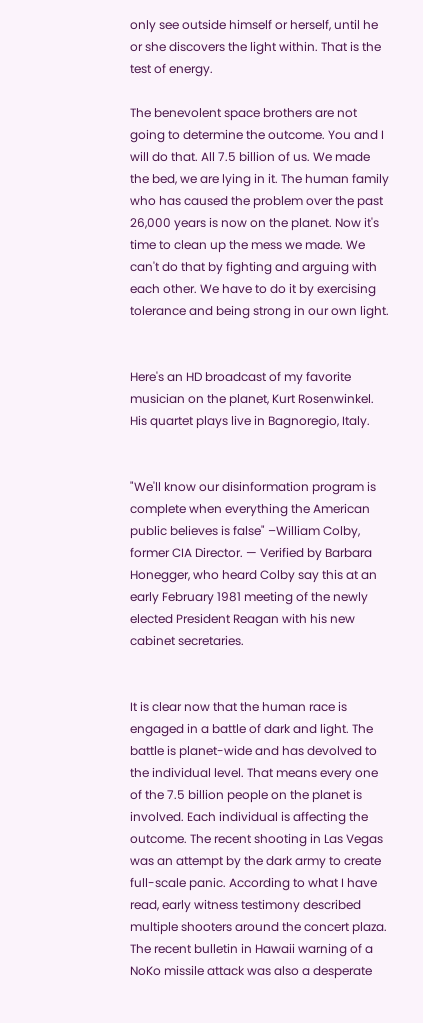only see outside himself or herself, until he or she discovers the light within. That is the test of energy.

The benevolent space brothers are not going to determine the outcome. You and I will do that. All 7.5 billion of us. We made the bed, we are lying in it. The human family who has caused the problem over the past 26,000 years is now on the planet. Now it's time to clean up the mess we made. We can't do that by fighting and arguing with each other. We have to do it by exercising tolerance and being strong in our own light.


Here's an HD broadcast of my favorite musician on the planet, Kurt Rosenwinkel. His quartet plays live in Bagnoregio, Italy.


"We'll know our disinformation program is complete when everything the American public believes is false" –William Colby, former CIA Director. — Verified by Barbara Honegger, who heard Colby say this at an early February 1981 meeting of the newly elected President Reagan with his new cabinet secretaries.


It is clear now that the human race is engaged in a battle of dark and light. The battle is planet-wide and has devolved to the individual level. That means every one of the 7.5 billion people on the planet is involved. Each individual is affecting the outcome. The recent shooting in Las Vegas was an attempt by the dark army to create full-scale panic. According to what I have read, early witness testimony described multiple shooters around the concert plaza. The recent bulletin in Hawaii warning of a NoKo missile attack was also a desperate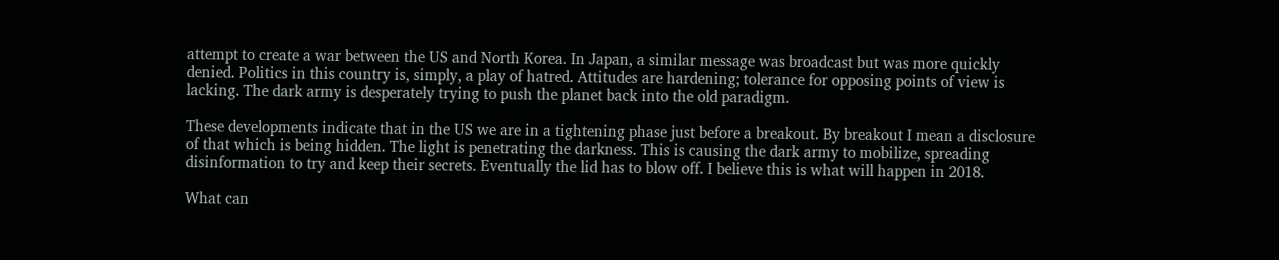attempt to create a war between the US and North Korea. In Japan, a similar message was broadcast but was more quickly denied. Politics in this country is, simply, a play of hatred. Attitudes are hardening; tolerance for opposing points of view is lacking. The dark army is desperately trying to push the planet back into the old paradigm.

These developments indicate that in the US we are in a tightening phase just before a breakout. By breakout I mean a disclosure of that which is being hidden. The light is penetrating the darkness. This is causing the dark army to mobilize, spreading disinformation to try and keep their secrets. Eventually the lid has to blow off. I believe this is what will happen in 2018.

What can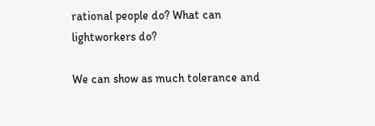rational people do? What can lightworkers do?

We can show as much tolerance and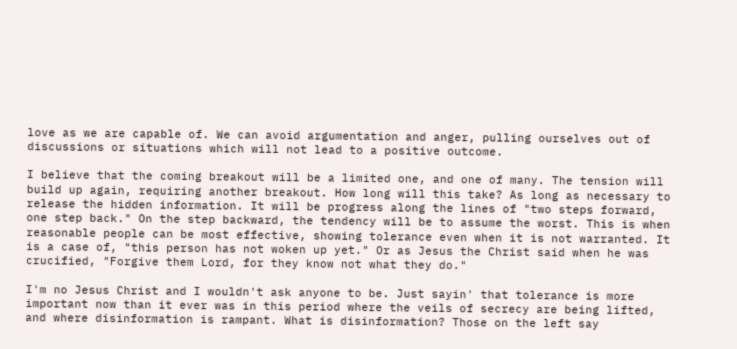love as we are capable of. We can avoid argumentation and anger, pulling ourselves out of discussions or situations which will not lead to a positive outcome.

I believe that the coming breakout will be a limited one, and one of many. The tension will build up again, requiring another breakout. How long will this take? As long as necessary to release the hidden information. It will be progress along the lines of "two steps forward, one step back." On the step backward, the tendency will be to assume the worst. This is when reasonable people can be most effective, showing tolerance even when it is not warranted. It is a case of, "this person has not woken up yet." Or as Jesus the Christ said when he was crucified, "Forgive them Lord, for they know not what they do."

I'm no Jesus Christ and I wouldn't ask anyone to be. Just sayin' that tolerance is more important now than it ever was in this period where the veils of secrecy are being lifted, and where disinformation is rampant. What is disinformation? Those on the left say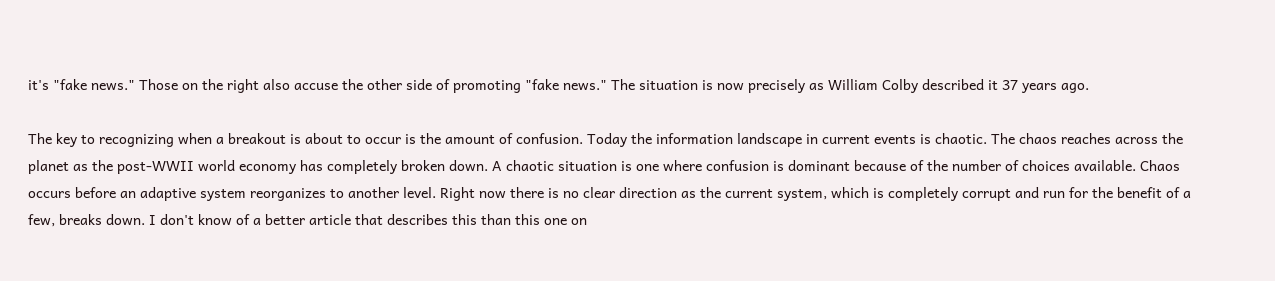it's "fake news." Those on the right also accuse the other side of promoting "fake news." The situation is now precisely as William Colby described it 37 years ago.

The key to recognizing when a breakout is about to occur is the amount of confusion. Today the information landscape in current events is chaotic. The chaos reaches across the planet as the post-WWII world economy has completely broken down. A chaotic situation is one where confusion is dominant because of the number of choices available. Chaos occurs before an adaptive system reorganizes to another level. Right now there is no clear direction as the current system, which is completely corrupt and run for the benefit of a few, breaks down. I don't know of a better article that describes this than this one on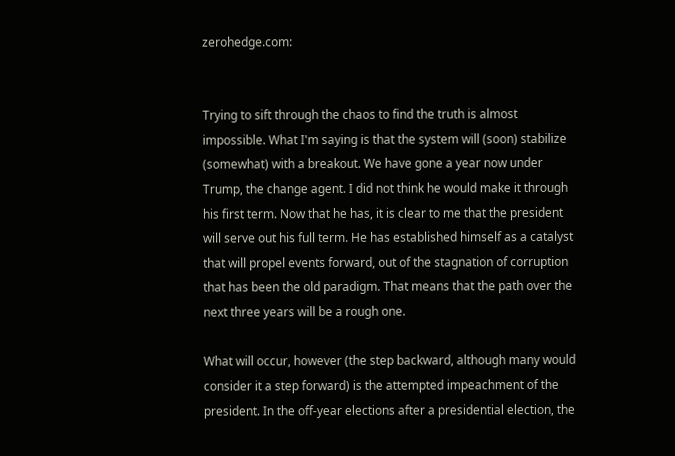zerohedge.com:


Trying to sift through the chaos to find the truth is almost impossible. What I'm saying is that the system will (soon) stabilize (somewhat) with a breakout. We have gone a year now under Trump, the change agent. I did not think he would make it through his first term. Now that he has, it is clear to me that the president will serve out his full term. He has established himself as a catalyst that will propel events forward, out of the stagnation of corruption that has been the old paradigm. That means that the path over the next three years will be a rough one.

What will occur, however (the step backward, although many would consider it a step forward) is the attempted impeachment of the president. In the off-year elections after a presidential election, the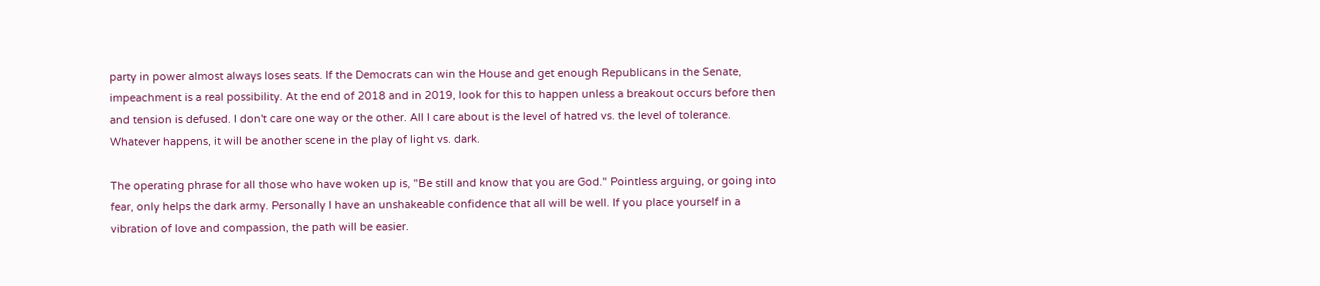party in power almost always loses seats. If the Democrats can win the House and get enough Republicans in the Senate, impeachment is a real possibility. At the end of 2018 and in 2019, look for this to happen unless a breakout occurs before then and tension is defused. I don't care one way or the other. All I care about is the level of hatred vs. the level of tolerance. Whatever happens, it will be another scene in the play of light vs. dark.

The operating phrase for all those who have woken up is, "Be still and know that you are God." Pointless arguing, or going into fear, only helps the dark army. Personally I have an unshakeable confidence that all will be well. If you place yourself in a vibration of love and compassion, the path will be easier.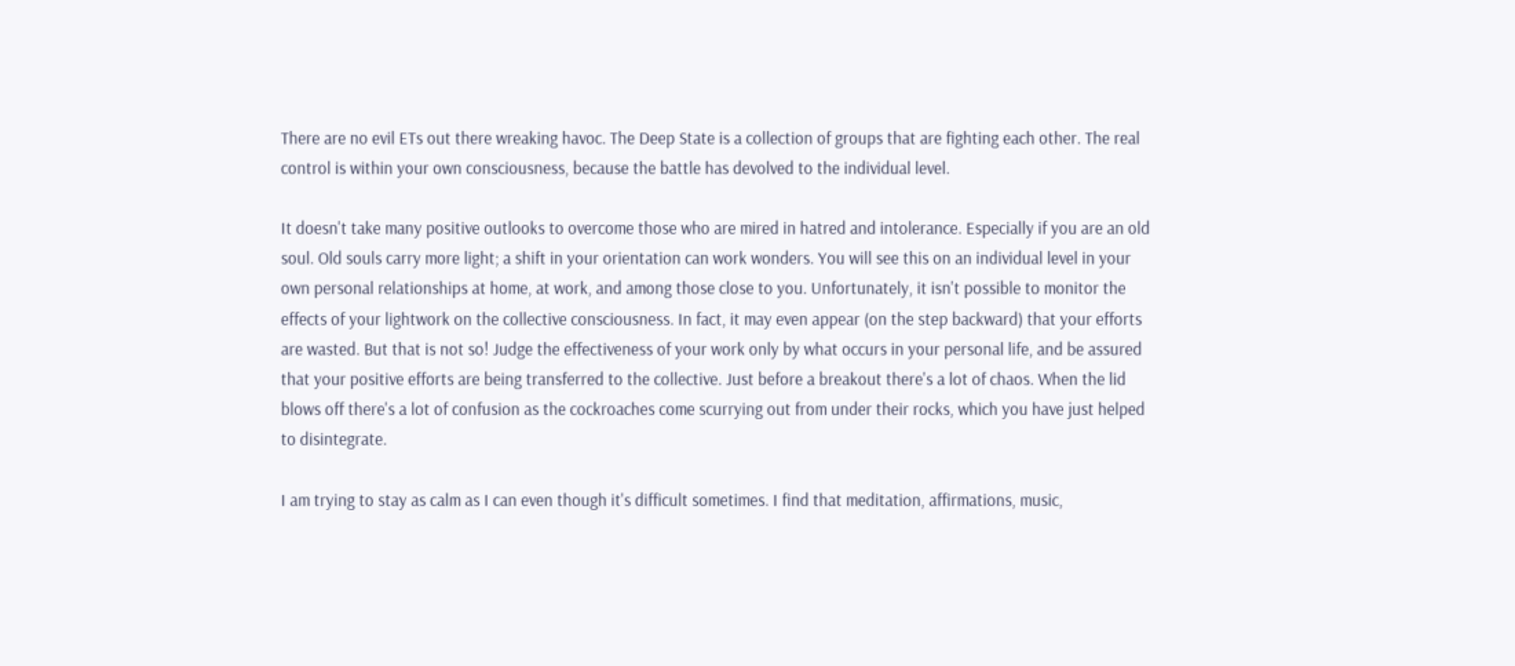There are no evil ETs out there wreaking havoc. The Deep State is a collection of groups that are fighting each other. The real control is within your own consciousness, because the battle has devolved to the individual level.

It doesn't take many positive outlooks to overcome those who are mired in hatred and intolerance. Especially if you are an old soul. Old souls carry more light; a shift in your orientation can work wonders. You will see this on an individual level in your own personal relationships at home, at work, and among those close to you. Unfortunately, it isn't possible to monitor the effects of your lightwork on the collective consciousness. In fact, it may even appear (on the step backward) that your efforts are wasted. But that is not so! Judge the effectiveness of your work only by what occurs in your personal life, and be assured that your positive efforts are being transferred to the collective. Just before a breakout there's a lot of chaos. When the lid blows off there's a lot of confusion as the cockroaches come scurrying out from under their rocks, which you have just helped to disintegrate.

I am trying to stay as calm as I can even though it's difficult sometimes. I find that meditation, affirmations, music,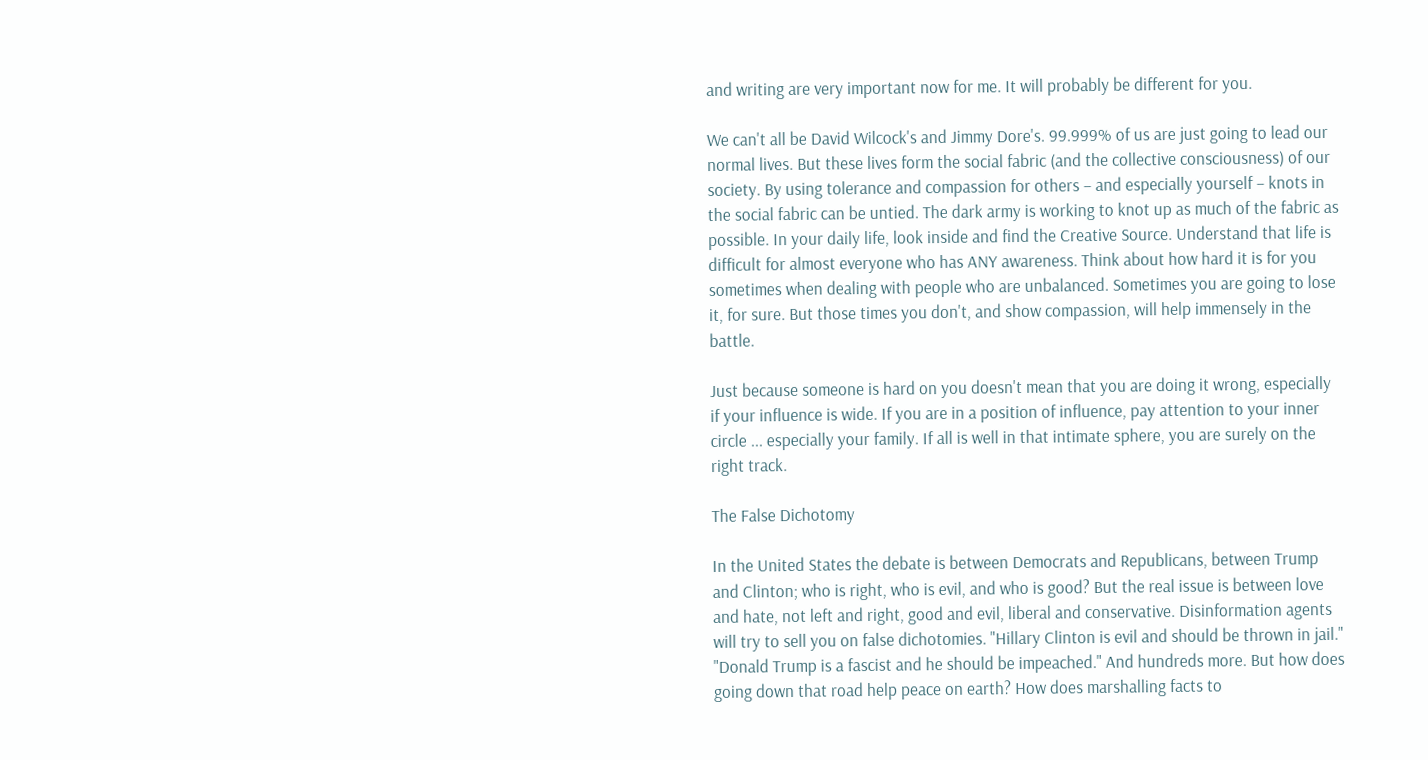and writing are very important now for me. It will probably be different for you.

We can't all be David Wilcock's and Jimmy Dore's. 99.999% of us are just going to lead our normal lives. But these lives form the social fabric (and the collective consciousness) of our society. By using tolerance and compassion for others – and especially yourself – knots in the social fabric can be untied. The dark army is working to knot up as much of the fabric as possible. In your daily life, look inside and find the Creative Source. Understand that life is difficult for almost everyone who has ANY awareness. Think about how hard it is for you sometimes when dealing with people who are unbalanced. Sometimes you are going to lose it, for sure. But those times you don't, and show compassion, will help immensely in the battle.

Just because someone is hard on you doesn't mean that you are doing it wrong, especially if your influence is wide. If you are in a position of influence, pay attention to your inner circle ... especially your family. If all is well in that intimate sphere, you are surely on the right track.

The False Dichotomy

In the United States the debate is between Democrats and Republicans, between Trump and Clinton; who is right, who is evil, and who is good? But the real issue is between love and hate, not left and right, good and evil, liberal and conservative. Disinformation agents will try to sell you on false dichotomies. "Hillary Clinton is evil and should be thrown in jail." "Donald Trump is a fascist and he should be impeached." And hundreds more. But how does going down that road help peace on earth? How does marshalling facts to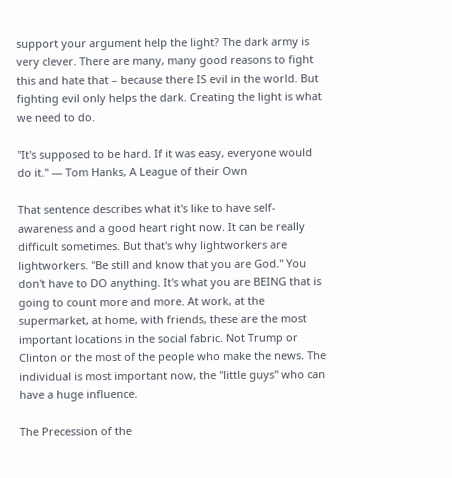support your argument help the light? The dark army is very clever. There are many, many good reasons to fight this and hate that – because there IS evil in the world. But fighting evil only helps the dark. Creating the light is what we need to do.

"It's supposed to be hard. If it was easy, everyone would do it." — Tom Hanks, A League of their Own

That sentence describes what it's like to have self-awareness and a good heart right now. It can be really difficult sometimes. But that's why lightworkers are lightworkers. "Be still and know that you are God." You don't have to DO anything. It's what you are BEING that is going to count more and more. At work, at the supermarket, at home, with friends, these are the most important locations in the social fabric. Not Trump or Clinton or the most of the people who make the news. The individual is most important now, the "little guys" who can have a huge influence.

The Precession of the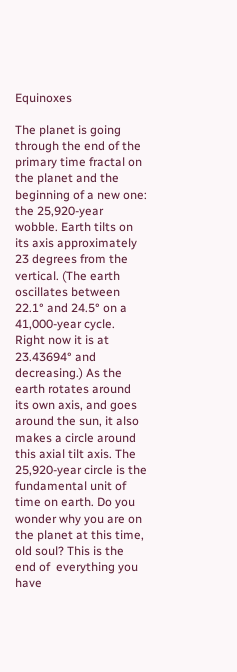Equinoxes

The planet is going through the end of the primary time fractal on the planet and the beginning of a new one: the 25,920-year wobble. Earth tilts on its axis approximately 23 degrees from the vertical. (The earth oscillates between 22.1° and 24.5° on a 41,000-year cycle. Right now it is at 23.43694° and decreasing.) As the earth rotates around its own axis, and goes around the sun, it also makes a circle around this axial tilt axis. The 25,920-year circle is the fundamental unit of time on earth. Do you wonder why you are on the planet at this time, old soul? This is the end of  everything you have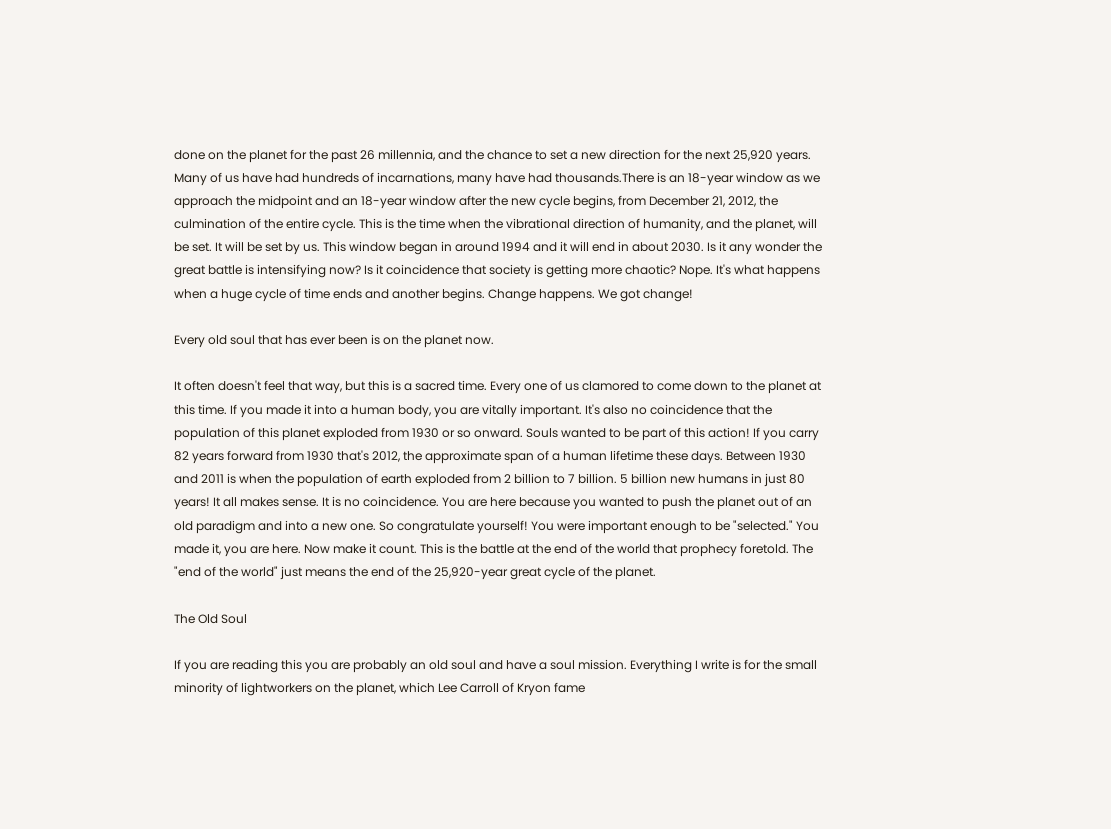done on the planet for the past 26 millennia, and the chance to set a new direction for the next 25,920 years. Many of us have had hundreds of incarnations, many have had thousands.There is an 18-year window as we approach the midpoint and an 18-year window after the new cycle begins, from December 21, 2012, the culmination of the entire cycle. This is the time when the vibrational direction of humanity, and the planet, will be set. It will be set by us. This window began in around 1994 and it will end in about 2030. Is it any wonder the great battle is intensifying now? Is it coincidence that society is getting more chaotic? Nope. It's what happens when a huge cycle of time ends and another begins. Change happens. We got change!

Every old soul that has ever been is on the planet now.

It often doesn't feel that way, but this is a sacred time. Every one of us clamored to come down to the planet at this time. If you made it into a human body, you are vitally important. It's also no coincidence that the population of this planet exploded from 1930 or so onward. Souls wanted to be part of this action! If you carry 82 years forward from 1930 that's 2012, the approximate span of a human lifetime these days. Between 1930 and 2011 is when the population of earth exploded from 2 billion to 7 billion. 5 billion new humans in just 80 years! It all makes sense. It is no coincidence. You are here because you wanted to push the planet out of an old paradigm and into a new one. So congratulate yourself! You were important enough to be "selected." You made it, you are here. Now make it count. This is the battle at the end of the world that prophecy foretold. The "end of the world" just means the end of the 25,920-year great cycle of the planet.

The Old Soul

If you are reading this you are probably an old soul and have a soul mission. Everything I write is for the small minority of lightworkers on the planet, which Lee Carroll of Kryon fame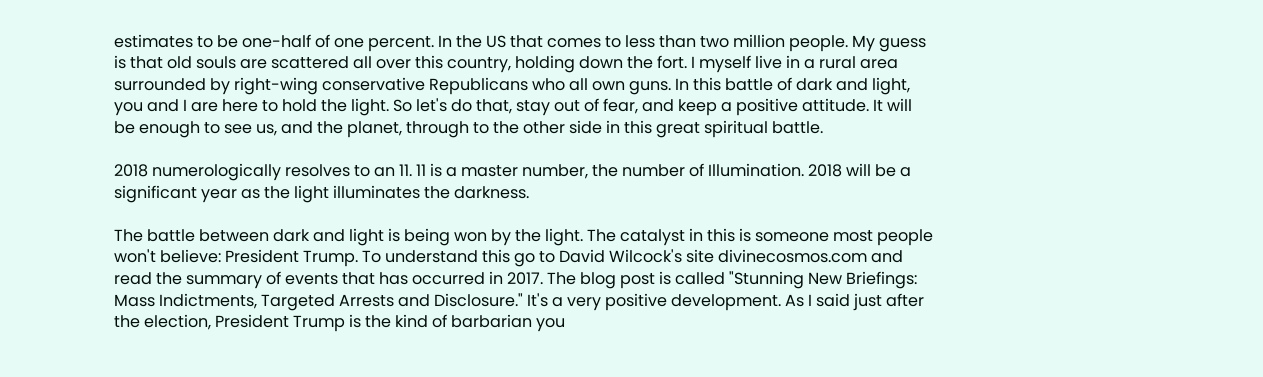estimates to be one-half of one percent. In the US that comes to less than two million people. My guess is that old souls are scattered all over this country, holding down the fort. I myself live in a rural area surrounded by right-wing conservative Republicans who all own guns. In this battle of dark and light, you and I are here to hold the light. So let's do that, stay out of fear, and keep a positive attitude. It will be enough to see us, and the planet, through to the other side in this great spiritual battle.

2018 numerologically resolves to an 11. 11 is a master number, the number of Illumination. 2018 will be a significant year as the light illuminates the darkness.

The battle between dark and light is being won by the light. The catalyst in this is someone most people won't believe: President Trump. To understand this go to David Wilcock's site divinecosmos.com and read the summary of events that has occurred in 2017. The blog post is called "Stunning New Briefings: Mass Indictments, Targeted Arrests and Disclosure." It's a very positive development. As I said just after the election, President Trump is the kind of barbarian you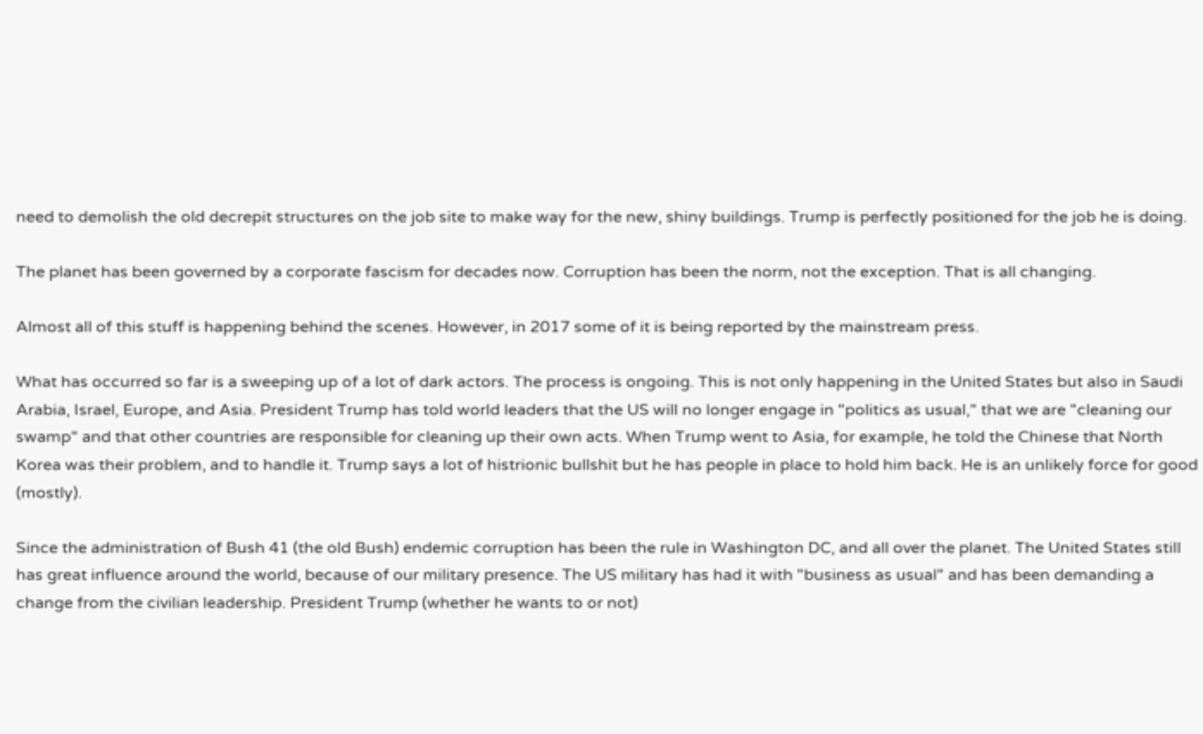need to demolish the old decrepit structures on the job site to make way for the new, shiny buildings. Trump is perfectly positioned for the job he is doing.

The planet has been governed by a corporate fascism for decades now. Corruption has been the norm, not the exception. That is all changing.

Almost all of this stuff is happening behind the scenes. However, in 2017 some of it is being reported by the mainstream press.

What has occurred so far is a sweeping up of a lot of dark actors. The process is ongoing. This is not only happening in the United States but also in Saudi Arabia, Israel, Europe, and Asia. President Trump has told world leaders that the US will no longer engage in "politics as usual," that we are "cleaning our swamp" and that other countries are responsible for cleaning up their own acts. When Trump went to Asia, for example, he told the Chinese that North Korea was their problem, and to handle it. Trump says a lot of histrionic bullshit but he has people in place to hold him back. He is an unlikely force for good (mostly).

Since the administration of Bush 41 (the old Bush) endemic corruption has been the rule in Washington DC, and all over the planet. The United States still has great influence around the world, because of our military presence. The US military has had it with "business as usual" and has been demanding a change from the civilian leadership. President Trump (whether he wants to or not)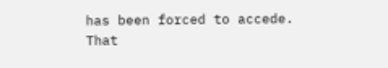has been forced to accede. That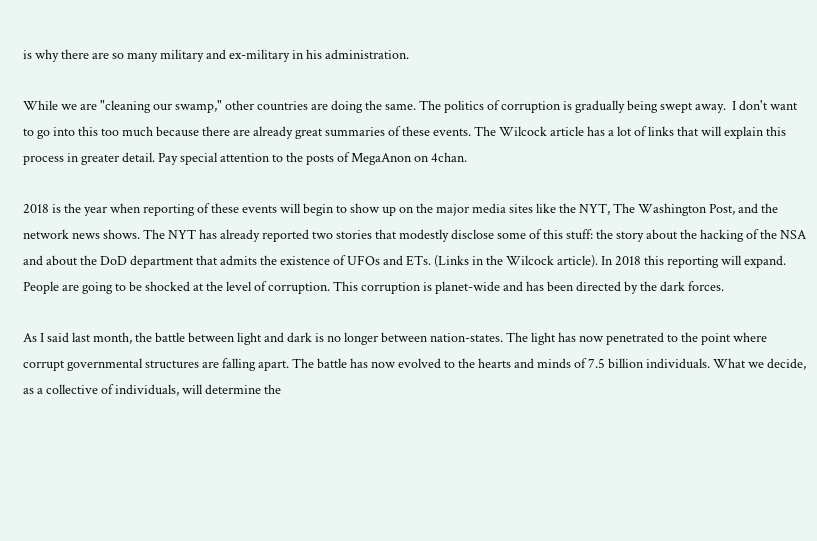is why there are so many military and ex-military in his administration.

While we are "cleaning our swamp," other countries are doing the same. The politics of corruption is gradually being swept away.  I don't want to go into this too much because there are already great summaries of these events. The Wilcock article has a lot of links that will explain this process in greater detail. Pay special attention to the posts of MegaAnon on 4chan.

2018 is the year when reporting of these events will begin to show up on the major media sites like the NYT, The Washington Post, and the network news shows. The NYT has already reported two stories that modestly disclose some of this stuff: the story about the hacking of the NSA and about the DoD department that admits the existence of UFOs and ETs. (Links in the Wilcock article). In 2018 this reporting will expand. People are going to be shocked at the level of corruption. This corruption is planet-wide and has been directed by the dark forces.

As I said last month, the battle between light and dark is no longer between nation-states. The light has now penetrated to the point where corrupt governmental structures are falling apart. The battle has now evolved to the hearts and minds of 7.5 billion individuals. What we decide, as a collective of individuals, will determine the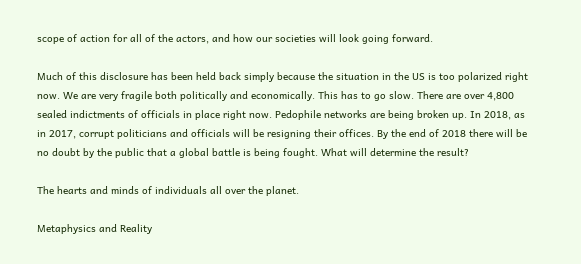scope of action for all of the actors, and how our societies will look going forward.

Much of this disclosure has been held back simply because the situation in the US is too polarized right now. We are very fragile both politically and economically. This has to go slow. There are over 4,800 sealed indictments of officials in place right now. Pedophile networks are being broken up. In 2018, as in 2017, corrupt politicians and officials will be resigning their offices. By the end of 2018 there will be no doubt by the public that a global battle is being fought. What will determine the result?

The hearts and minds of individuals all over the planet.

Metaphysics and Reality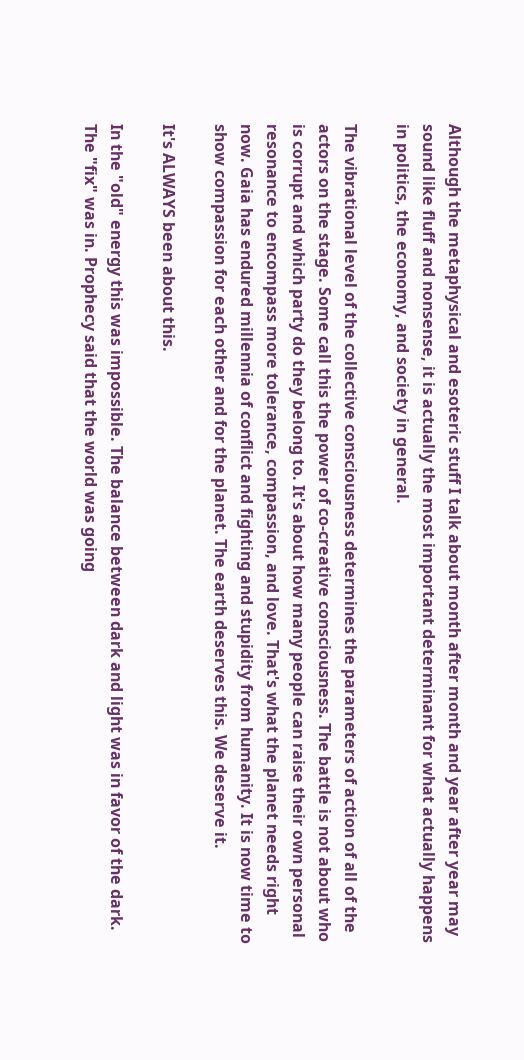Although the metaphysical and esoteric stuff I talk about month after month and year after year may sound like fluff and nonsense, it is actually the most important determinant for what actually happens in politics, the economy, and society in general.

The vibrational level of the collective consciousness determines the parameters of action of all of the actors on the stage. Some call this the power of co-creative consciousness. The battle is not about who is corrupt and which party do they belong to. It's about how many people can raise their own personal resonance to encompass more tolerance, compassion, and love. That's what the planet needs right now. Gaia has endured millennia of conflict and fighting and stupidity from humanity. It is now time to show compassion for each other and for the planet. The earth deserves this. We deserve it.

It's ALWAYS been about this.

In the "old" energy this was impossible. The balance between dark and light was in favor of the dark. The "fix" was in. Prophecy said that the world was going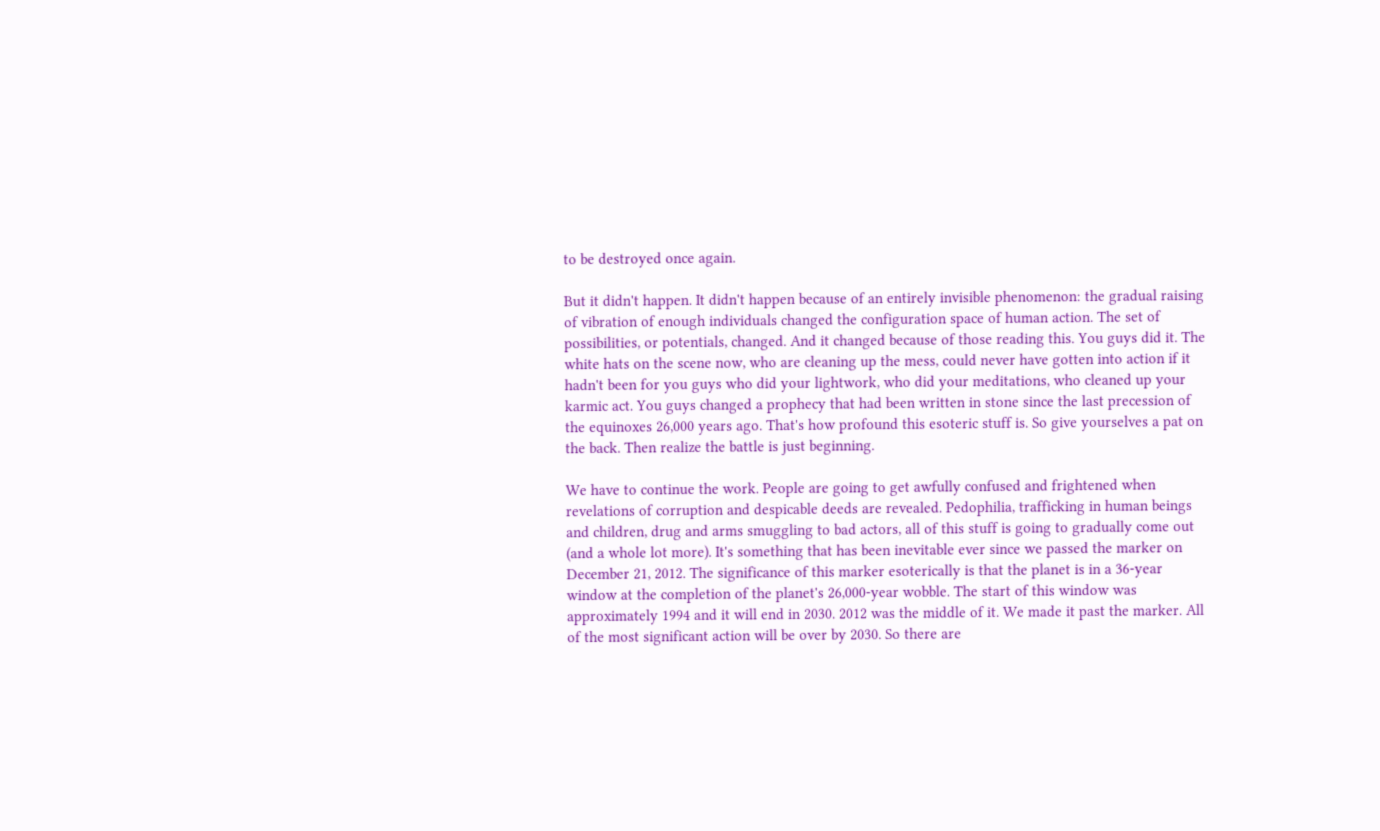to be destroyed once again.

But it didn't happen. It didn't happen because of an entirely invisible phenomenon: the gradual raising of vibration of enough individuals changed the configuration space of human action. The set of possibilities, or potentials, changed. And it changed because of those reading this. You guys did it. The white hats on the scene now, who are cleaning up the mess, could never have gotten into action if it hadn't been for you guys who did your lightwork, who did your meditations, who cleaned up your karmic act. You guys changed a prophecy that had been written in stone since the last precession of the equinoxes 26,000 years ago. That's how profound this esoteric stuff is. So give yourselves a pat on the back. Then realize the battle is just beginning.

We have to continue the work. People are going to get awfully confused and frightened when revelations of corruption and despicable deeds are revealed. Pedophilia, trafficking in human beings and children, drug and arms smuggling to bad actors, all of this stuff is going to gradually come out (and a whole lot more). It's something that has been inevitable ever since we passed the marker on December 21, 2012. The significance of this marker esoterically is that the planet is in a 36-year window at the completion of the planet's 26,000-year wobble. The start of this window was approximately 1994 and it will end in 2030. 2012 was the middle of it. We made it past the marker. All of the most significant action will be over by 2030. So there are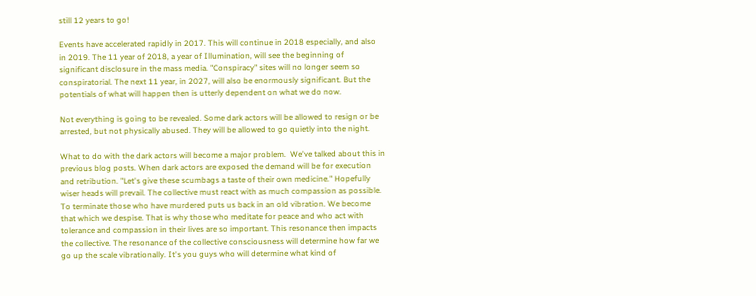still 12 years to go!

Events have accelerated rapidly in 2017. This will continue in 2018 especially, and also in 2019. The 11 year of 2018, a year of Illumination, will see the beginning of significant disclosure in the mass media. "Conspiracy" sites will no longer seem so conspiratorial. The next 11 year, in 2027, will also be enormously significant. But the potentials of what will happen then is utterly dependent on what we do now.

Not everything is going to be revealed. Some dark actors will be allowed to resign or be arrested, but not physically abused. They will be allowed to go quietly into the night.

What to do with the dark actors will become a major problem.  We've talked about this in previous blog posts. When dark actors are exposed the demand will be for execution and retribution. "Let's give these scumbags a taste of their own medicine." Hopefully wiser heads will prevail. The collective must react with as much compassion as possible. To terminate those who have murdered puts us back in an old vibration. We become that which we despise. That is why those who meditate for peace and who act with tolerance and compassion in their lives are so important. This resonance then impacts the collective. The resonance of the collective consciousness will determine how far we go up the scale vibrationally. It's you guys who will determine what kind of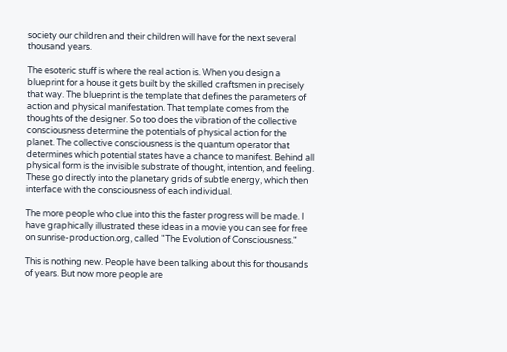society our children and their children will have for the next several thousand years.

The esoteric stuff is where the real action is. When you design a blueprint for a house it gets built by the skilled craftsmen in precisely that way. The blueprint is the template that defines the parameters of action and physical manifestation. That template comes from the thoughts of the designer. So too does the vibration of the collective consciousness determine the potentials of physical action for the planet. The collective consciousness is the quantum operator that determines which potential states have a chance to manifest. Behind all physical form is the invisible substrate of thought, intention, and feeling. These go directly into the planetary grids of subtle energy, which then interface with the consciousness of each individual.

The more people who clue into this the faster progress will be made. I have graphically illustrated these ideas in a movie you can see for free on sunrise-production.org, called "The Evolution of Consciousness."

This is nothing new. People have been talking about this for thousands of years. But now more people are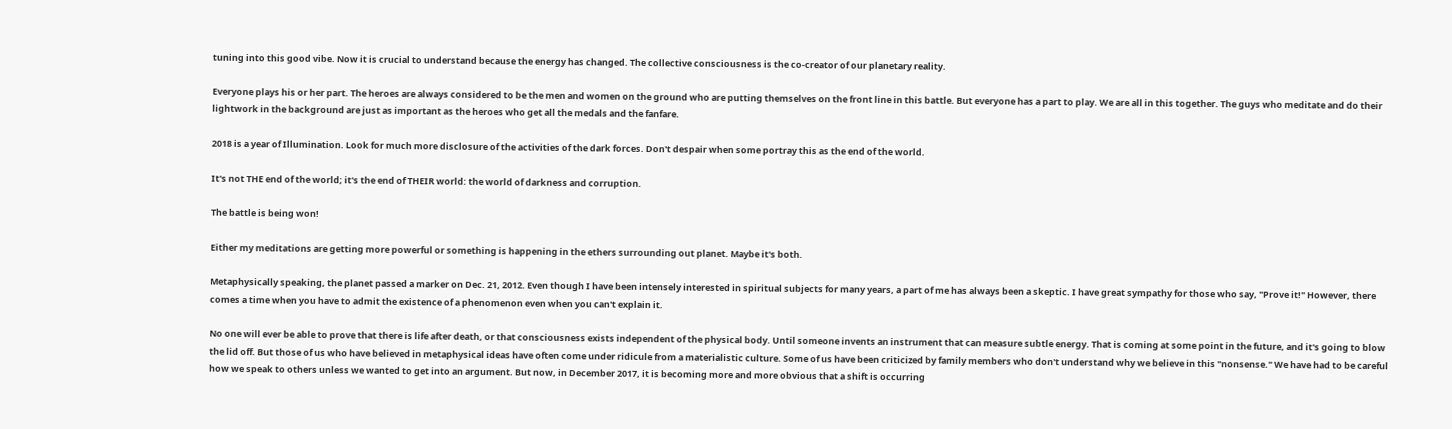tuning into this good vibe. Now it is crucial to understand because the energy has changed. The collective consciousness is the co-creator of our planetary reality.

Everyone plays his or her part. The heroes are always considered to be the men and women on the ground who are putting themselves on the front line in this battle. But everyone has a part to play. We are all in this together. The guys who meditate and do their lightwork in the background are just as important as the heroes who get all the medals and the fanfare.

2018 is a year of Illumination. Look for much more disclosure of the activities of the dark forces. Don't despair when some portray this as the end of the world.

It's not THE end of the world; it's the end of THEIR world: the world of darkness and corruption.

The battle is being won!

Either my meditations are getting more powerful or something is happening in the ethers surrounding out planet. Maybe it's both.

Metaphysically speaking, the planet passed a marker on Dec. 21, 2012. Even though I have been intensely interested in spiritual subjects for many years, a part of me has always been a skeptic. I have great sympathy for those who say, "Prove it!" However, there comes a time when you have to admit the existence of a phenomenon even when you can't explain it.

No one will ever be able to prove that there is life after death, or that consciousness exists independent of the physical body. Until someone invents an instrument that can measure subtle energy. That is coming at some point in the future, and it's going to blow the lid off. But those of us who have believed in metaphysical ideas have often come under ridicule from a materialistic culture. Some of us have been criticized by family members who don't understand why we believe in this "nonsense." We have had to be careful how we speak to others unless we wanted to get into an argument. But now, in December 2017, it is becoming more and more obvious that a shift is occurring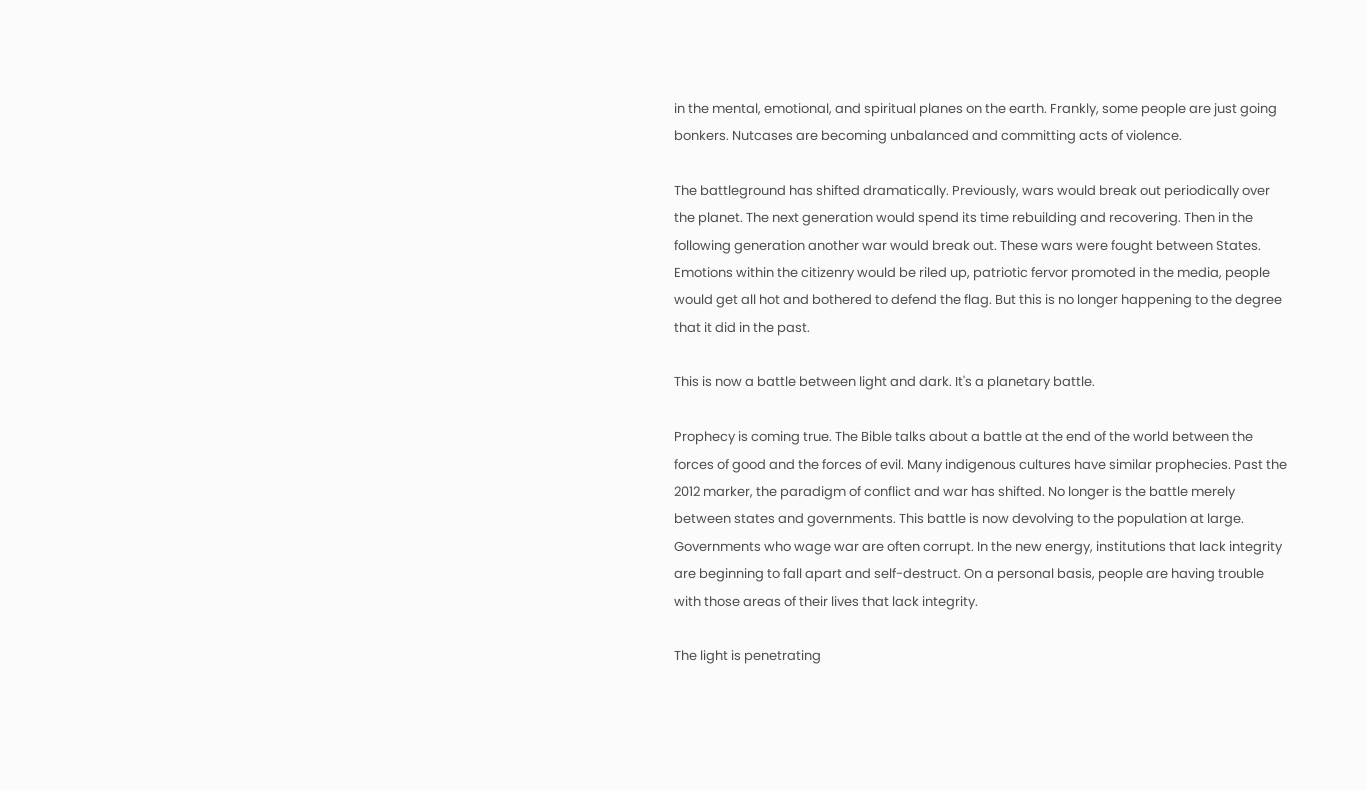in the mental, emotional, and spiritual planes on the earth. Frankly, some people are just going bonkers. Nutcases are becoming unbalanced and committing acts of violence.

The battleground has shifted dramatically. Previously, wars would break out periodically over the planet. The next generation would spend its time rebuilding and recovering. Then in the following generation another war would break out. These wars were fought between States. Emotions within the citizenry would be riled up, patriotic fervor promoted in the media, people would get all hot and bothered to defend the flag. But this is no longer happening to the degree that it did in the past.

This is now a battle between light and dark. It's a planetary battle.

Prophecy is coming true. The Bible talks about a battle at the end of the world between the forces of good and the forces of evil. Many indigenous cultures have similar prophecies. Past the 2012 marker, the paradigm of conflict and war has shifted. No longer is the battle merely between states and governments. This battle is now devolving to the population at large. Governments who wage war are often corrupt. In the new energy, institutions that lack integrity are beginning to fall apart and self-destruct. On a personal basis, people are having trouble with those areas of their lives that lack integrity.

The light is penetrating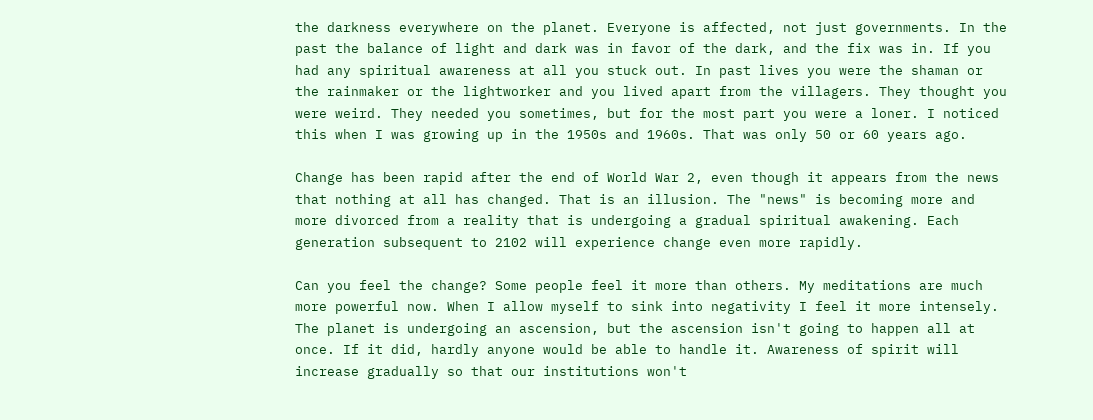the darkness everywhere on the planet. Everyone is affected, not just governments. In the past the balance of light and dark was in favor of the dark, and the fix was in. If you had any spiritual awareness at all you stuck out. In past lives you were the shaman or the rainmaker or the lightworker and you lived apart from the villagers. They thought you were weird. They needed you sometimes, but for the most part you were a loner. I noticed this when I was growing up in the 1950s and 1960s. That was only 50 or 60 years ago.

Change has been rapid after the end of World War 2, even though it appears from the news that nothing at all has changed. That is an illusion. The "news" is becoming more and more divorced from a reality that is undergoing a gradual spiritual awakening. Each generation subsequent to 2102 will experience change even more rapidly.

Can you feel the change? Some people feel it more than others. My meditations are much more powerful now. When I allow myself to sink into negativity I feel it more intensely. The planet is undergoing an ascension, but the ascension isn't going to happen all at once. If it did, hardly anyone would be able to handle it. Awareness of spirit will increase gradually so that our institutions won't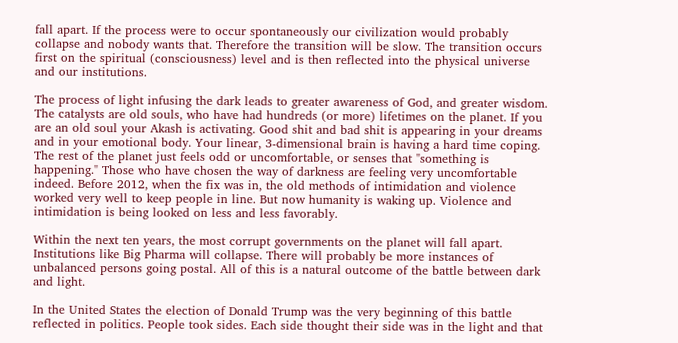fall apart. If the process were to occur spontaneously our civilization would probably collapse and nobody wants that. Therefore the transition will be slow. The transition occurs first on the spiritual (consciousness) level and is then reflected into the physical universe and our institutions.

The process of light infusing the dark leads to greater awareness of God, and greater wisdom. The catalysts are old souls, who have had hundreds (or more) lifetimes on the planet. If you are an old soul your Akash is activating. Good shit and bad shit is appearing in your dreams and in your emotional body. Your linear, 3-dimensional brain is having a hard time coping. The rest of the planet just feels odd or uncomfortable, or senses that "something is happening." Those who have chosen the way of darkness are feeling very uncomfortable indeed. Before 2012, when the fix was in, the old methods of intimidation and violence worked very well to keep people in line. But now humanity is waking up. Violence and intimidation is being looked on less and less favorably.

Within the next ten years, the most corrupt governments on the planet will fall apart. Institutions like Big Pharma will collapse. There will probably be more instances of unbalanced persons going postal. All of this is a natural outcome of the battle between dark and light.

In the United States the election of Donald Trump was the very beginning of this battle reflected in politics. People took sides. Each side thought their side was in the light and that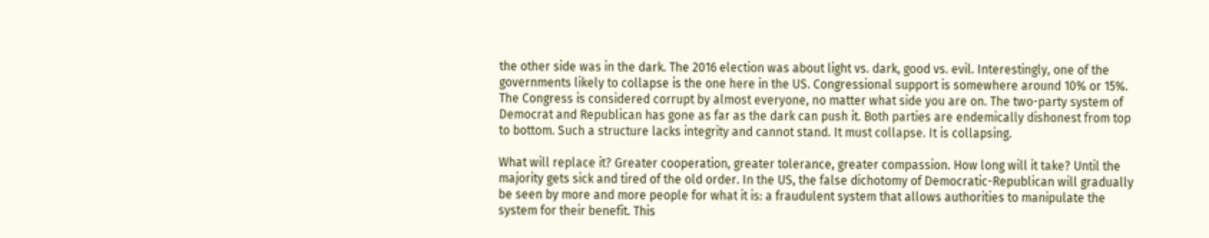the other side was in the dark. The 2016 election was about light vs. dark, good vs. evil. Interestingly, one of the governments likely to collapse is the one here in the US. Congressional support is somewhere around 10% or 15%. The Congress is considered corrupt by almost everyone, no matter what side you are on. The two-party system of Democrat and Republican has gone as far as the dark can push it. Both parties are endemically dishonest from top to bottom. Such a structure lacks integrity and cannot stand. It must collapse. It is collapsing.

What will replace it? Greater cooperation, greater tolerance, greater compassion. How long will it take? Until the majority gets sick and tired of the old order. In the US, the false dichotomy of Democratic-Republican will gradually be seen by more and more people for what it is: a fraudulent system that allows authorities to manipulate the system for their benefit. This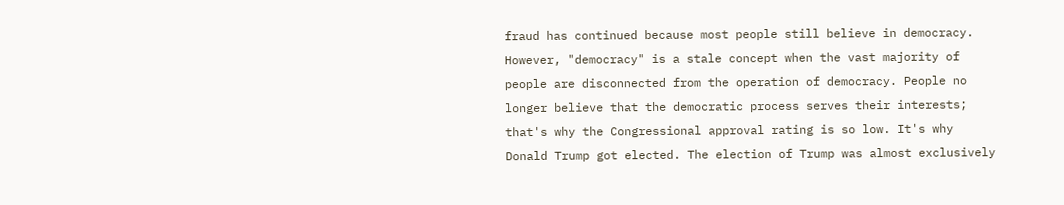fraud has continued because most people still believe in democracy. However, "democracy" is a stale concept when the vast majority of people are disconnected from the operation of democracy. People no longer believe that the democratic process serves their interests; that's why the Congressional approval rating is so low. It's why Donald Trump got elected. The election of Trump was almost exclusively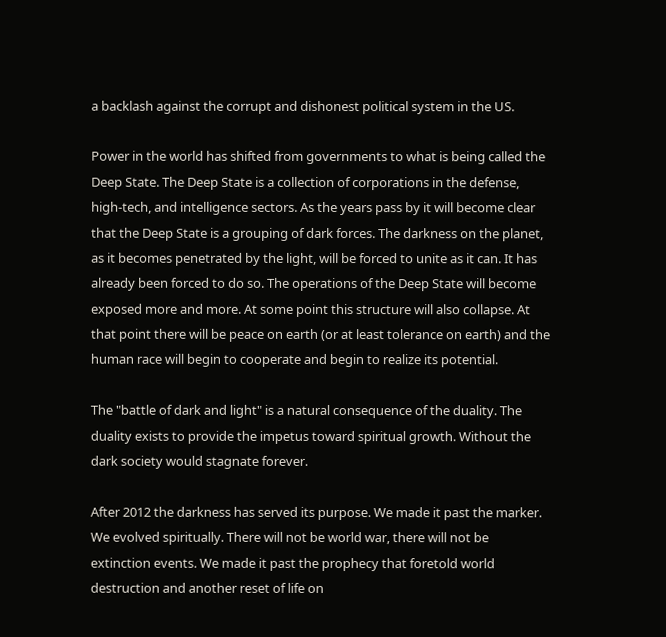a backlash against the corrupt and dishonest political system in the US.

Power in the world has shifted from governments to what is being called the Deep State. The Deep State is a collection of corporations in the defense, high-tech, and intelligence sectors. As the years pass by it will become clear that the Deep State is a grouping of dark forces. The darkness on the planet, as it becomes penetrated by the light, will be forced to unite as it can. It has already been forced to do so. The operations of the Deep State will become exposed more and more. At some point this structure will also collapse. At that point there will be peace on earth (or at least tolerance on earth) and the human race will begin to cooperate and begin to realize its potential.

The "battle of dark and light" is a natural consequence of the duality. The duality exists to provide the impetus toward spiritual growth. Without the dark society would stagnate forever.

After 2012 the darkness has served its purpose. We made it past the marker. We evolved spiritually. There will not be world war, there will not be extinction events. We made it past the prophecy that foretold world destruction and another reset of life on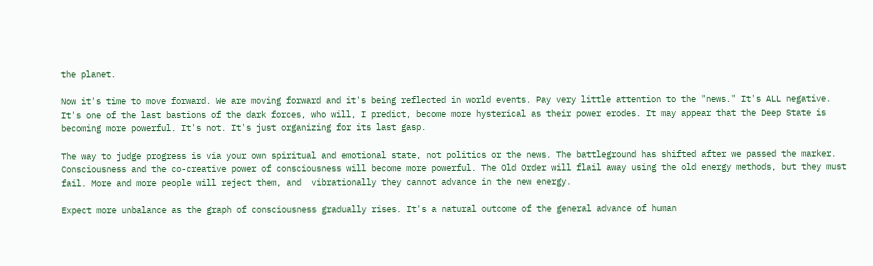the planet.

Now it's time to move forward. We are moving forward and it's being reflected in world events. Pay very little attention to the "news." It's ALL negative. It's one of the last bastions of the dark forces, who will, I predict, become more hysterical as their power erodes. It may appear that the Deep State is becoming more powerful. It's not. It's just organizing for its last gasp.

The way to judge progress is via your own spiritual and emotional state, not politics or the news. The battleground has shifted after we passed the marker. Consciousness and the co-creative power of consciousness will become more powerful. The Old Order will flail away using the old energy methods, but they must fail. More and more people will reject them, and  vibrationally they cannot advance in the new energy.

Expect more unbalance as the graph of consciousness gradually rises. It's a natural outcome of the general advance of human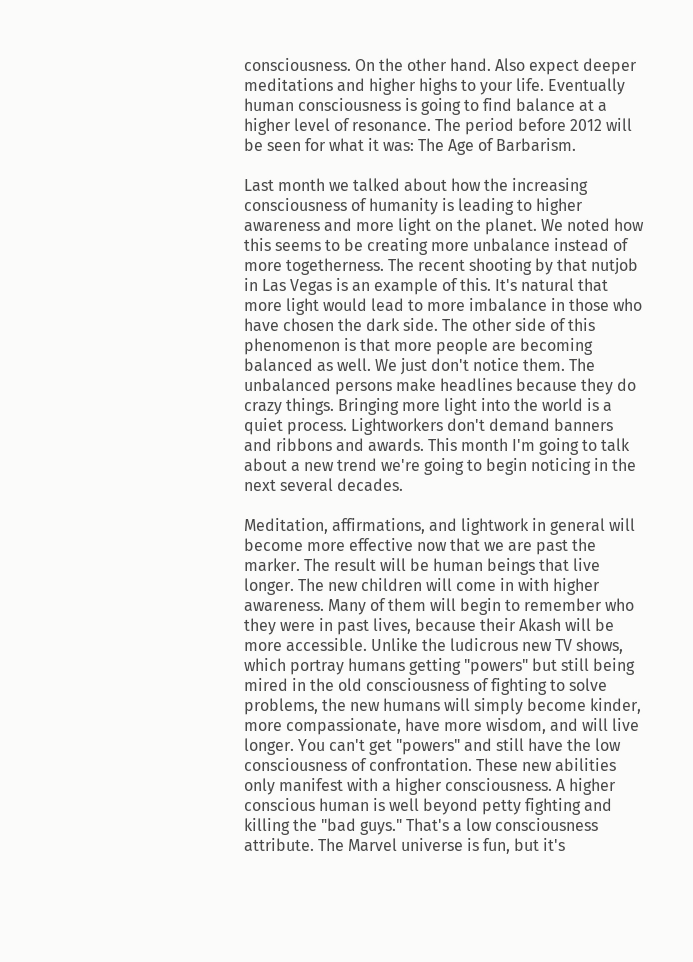consciousness. On the other hand. Also expect deeper meditations and higher highs to your life. Eventually human consciousness is going to find balance at a higher level of resonance. The period before 2012 will be seen for what it was: The Age of Barbarism.

Last month we talked about how the increasing consciousness of humanity is leading to higher awareness and more light on the planet. We noted how this seems to be creating more unbalance instead of more togetherness. The recent shooting by that nutjob in Las Vegas is an example of this. It's natural that more light would lead to more imbalance in those who have chosen the dark side. The other side of this phenomenon is that more people are becoming balanced as well. We just don't notice them. The unbalanced persons make headlines because they do crazy things. Bringing more light into the world is a quiet process. Lightworkers don't demand banners and ribbons and awards. This month I'm going to talk about a new trend we're going to begin noticing in the next several decades.

Meditation, affirmations, and lightwork in general will become more effective now that we are past the marker. The result will be human beings that live longer. The new children will come in with higher awareness. Many of them will begin to remember who they were in past lives, because their Akash will be more accessible. Unlike the ludicrous new TV shows, which portray humans getting "powers" but still being mired in the old consciousness of fighting to solve problems, the new humans will simply become kinder, more compassionate, have more wisdom, and will live longer. You can't get "powers" and still have the low consciousness of confrontation. These new abilities only manifest with a higher consciousness. A higher conscious human is well beyond petty fighting and killing the "bad guys." That's a low consciousness attribute. The Marvel universe is fun, but it's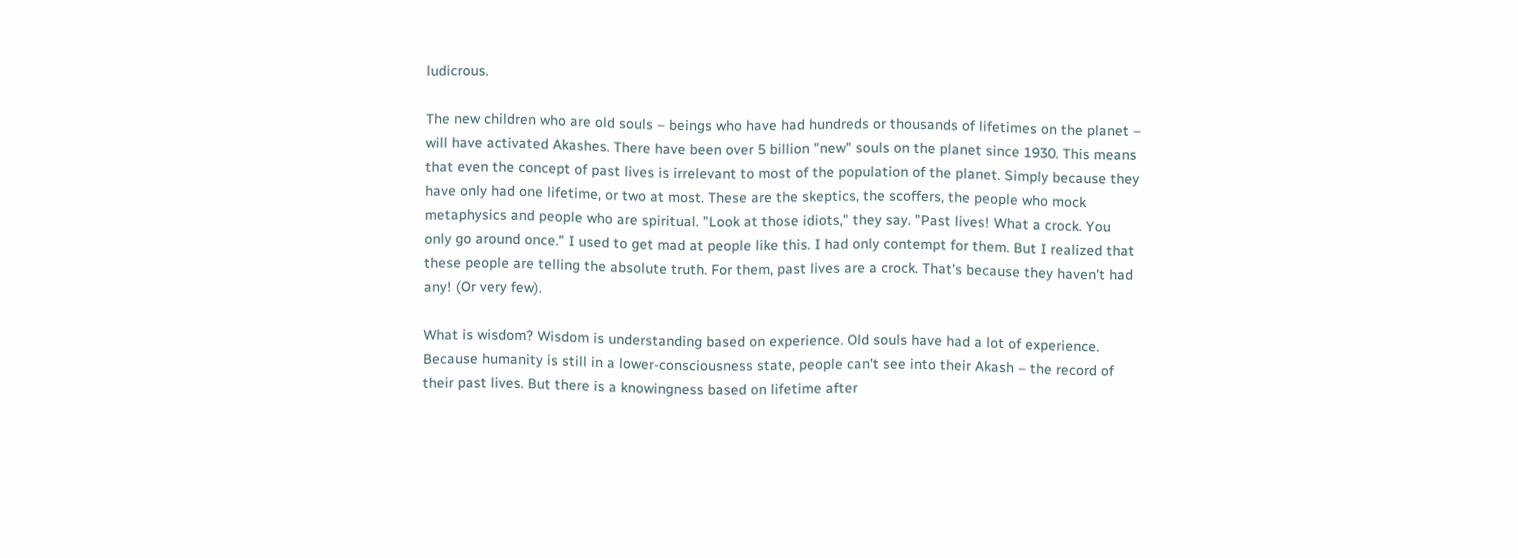ludicrous.

The new children who are old souls – beings who have had hundreds or thousands of lifetimes on the planet – will have activated Akashes. There have been over 5 billion "new" souls on the planet since 1930. This means that even the concept of past lives is irrelevant to most of the population of the planet. Simply because they have only had one lifetime, or two at most. These are the skeptics, the scoffers, the people who mock metaphysics and people who are spiritual. "Look at those idiots," they say. "Past lives! What a crock. You only go around once." I used to get mad at people like this. I had only contempt for them. But I realized that these people are telling the absolute truth. For them, past lives are a crock. That's because they haven't had any! (Or very few).

What is wisdom? Wisdom is understanding based on experience. Old souls have had a lot of experience. Because humanity is still in a lower-consciousness state, people can't see into their Akash – the record of their past lives. But there is a knowingness based on lifetime after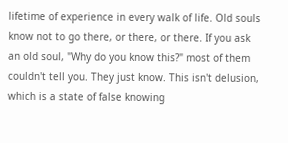lifetime of experience in every walk of life. Old souls know not to go there, or there, or there. If you ask an old soul, "Why do you know this?" most of them couldn't tell you. They just know. This isn't delusion, which is a state of false knowing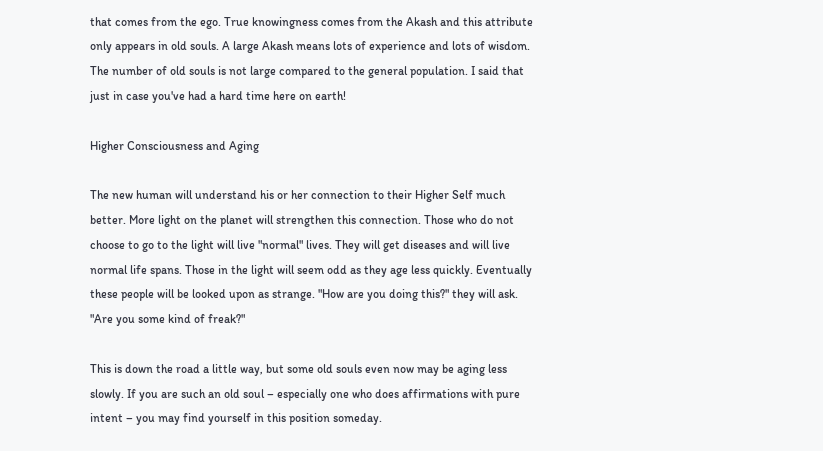that comes from the ego. True knowingness comes from the Akash and this attribute only appears in old souls. A large Akash means lots of experience and lots of wisdom. The number of old souls is not large compared to the general population. I said that just in case you've had a hard time here on earth!

Higher Consciousness and Aging

The new human will understand his or her connection to their Higher Self much better. More light on the planet will strengthen this connection. Those who do not choose to go to the light will live "normal" lives. They will get diseases and will live normal life spans. Those in the light will seem odd as they age less quickly. Eventually these people will be looked upon as strange. "How are you doing this?" they will ask. "Are you some kind of freak?"

This is down the road a little way, but some old souls even now may be aging less slowly. If you are such an old soul – especially one who does affirmations with pure intent – you may find yourself in this position someday.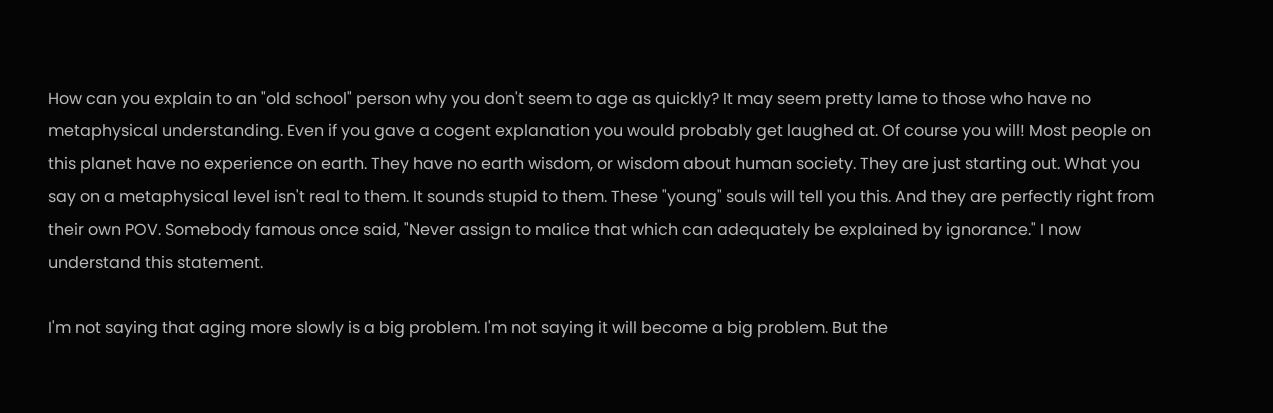How can you explain to an "old school" person why you don't seem to age as quickly? It may seem pretty lame to those who have no metaphysical understanding. Even if you gave a cogent explanation you would probably get laughed at. Of course you will! Most people on this planet have no experience on earth. They have no earth wisdom, or wisdom about human society. They are just starting out. What you say on a metaphysical level isn't real to them. It sounds stupid to them. These "young" souls will tell you this. And they are perfectly right from their own POV. Somebody famous once said, "Never assign to malice that which can adequately be explained by ignorance." I now understand this statement.

I'm not saying that aging more slowly is a big problem. I'm not saying it will become a big problem. But the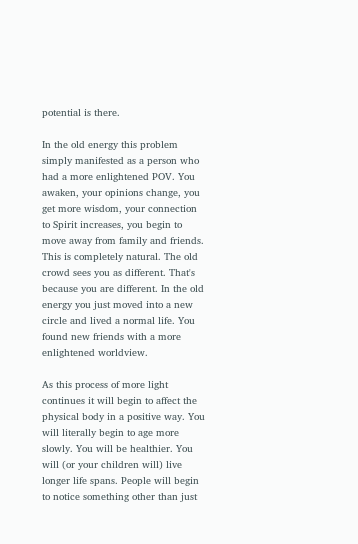potential is there.

In the old energy this problem simply manifested as a person who had a more enlightened POV. You awaken, your opinions change, you get more wisdom, your connection to Spirit increases, you begin to move away from family and friends. This is completely natural. The old crowd sees you as different. That's because you are different. In the old energy you just moved into a new circle and lived a normal life. You found new friends with a more enlightened worldview.

As this process of more light continues it will begin to affect the physical body in a positive way. You will literally begin to age more slowly. You will be healthier. You will (or your children will) live longer life spans. People will begin to notice something other than just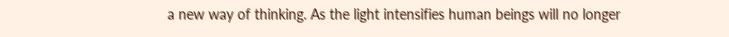a new way of thinking. As the light intensifies human beings will no longer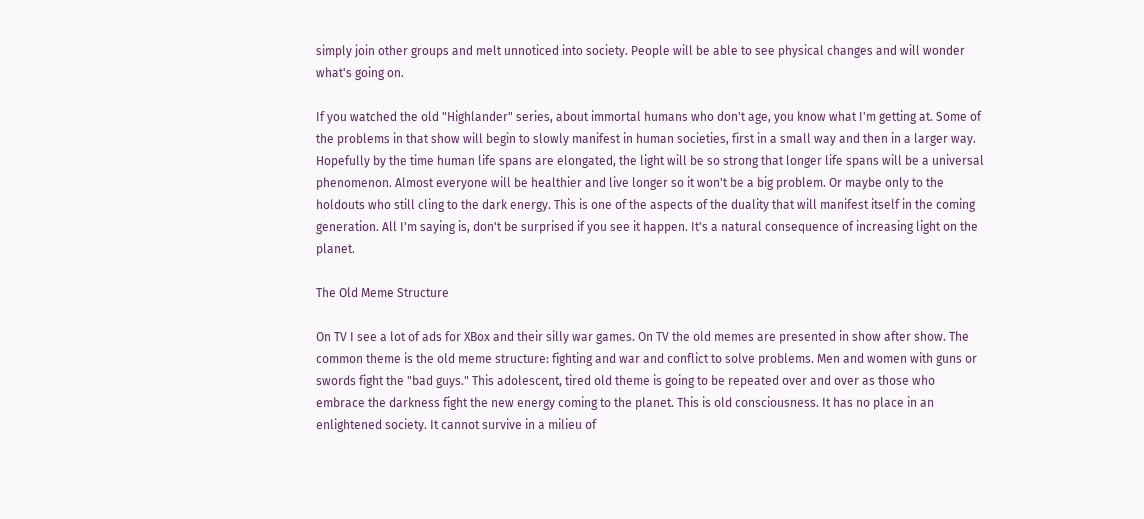simply join other groups and melt unnoticed into society. People will be able to see physical changes and will wonder what's going on.

If you watched the old "Highlander" series, about immortal humans who don't age, you know what I'm getting at. Some of the problems in that show will begin to slowly manifest in human societies, first in a small way and then in a larger way. Hopefully by the time human life spans are elongated, the light will be so strong that longer life spans will be a universal phenomenon. Almost everyone will be healthier and live longer so it won't be a big problem. Or maybe only to the holdouts who still cling to the dark energy. This is one of the aspects of the duality that will manifest itself in the coming generation. All I'm saying is, don't be surprised if you see it happen. It's a natural consequence of increasing light on the planet.

The Old Meme Structure

On TV I see a lot of ads for XBox and their silly war games. On TV the old memes are presented in show after show. The common theme is the old meme structure: fighting and war and conflict to solve problems. Men and women with guns or swords fight the "bad guys." This adolescent, tired old theme is going to be repeated over and over as those who embrace the darkness fight the new energy coming to the planet. This is old consciousness. It has no place in an enlightened society. It cannot survive in a milieu of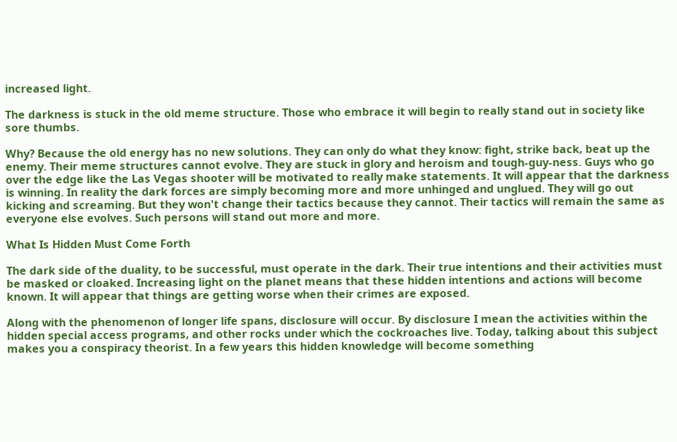increased light.

The darkness is stuck in the old meme structure. Those who embrace it will begin to really stand out in society like sore thumbs.

Why? Because the old energy has no new solutions. They can only do what they know: fight, strike back, beat up the enemy. Their meme structures cannot evolve. They are stuck in glory and heroism and tough-guy-ness. Guys who go over the edge like the Las Vegas shooter will be motivated to really make statements. It will appear that the darkness is winning. In reality the dark forces are simply becoming more and more unhinged and unglued. They will go out kicking and screaming. But they won't change their tactics because they cannot. Their tactics will remain the same as everyone else evolves. Such persons will stand out more and more.

What Is Hidden Must Come Forth

The dark side of the duality, to be successful, must operate in the dark. Their true intentions and their activities must be masked or cloaked. Increasing light on the planet means that these hidden intentions and actions will become known. It will appear that things are getting worse when their crimes are exposed.

Along with the phenomenon of longer life spans, disclosure will occur. By disclosure I mean the activities within the hidden special access programs, and other rocks under which the cockroaches live. Today, talking about this subject makes you a conspiracy theorist. In a few years this hidden knowledge will become something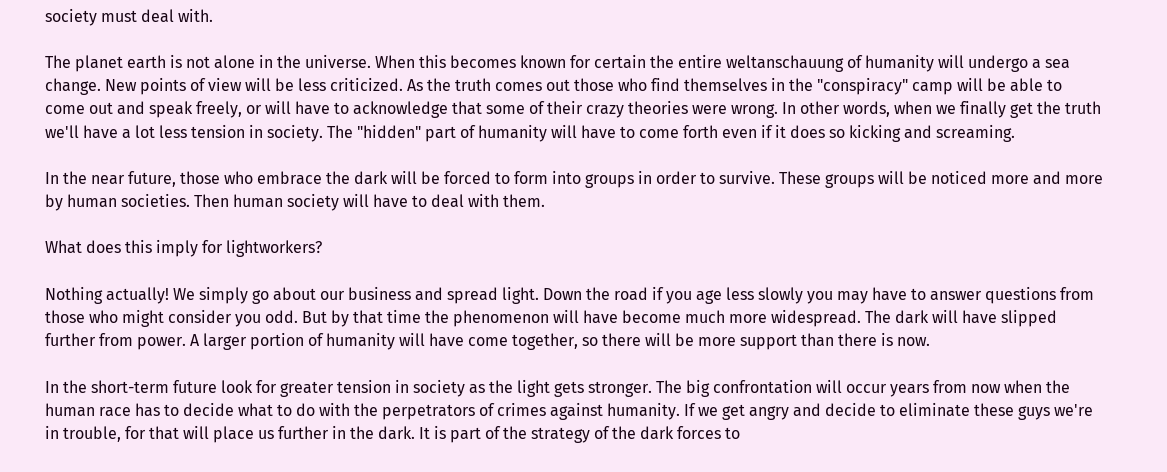society must deal with.

The planet earth is not alone in the universe. When this becomes known for certain the entire weltanschauung of humanity will undergo a sea change. New points of view will be less criticized. As the truth comes out those who find themselves in the "conspiracy" camp will be able to come out and speak freely, or will have to acknowledge that some of their crazy theories were wrong. In other words, when we finally get the truth we'll have a lot less tension in society. The "hidden" part of humanity will have to come forth even if it does so kicking and screaming.

In the near future, those who embrace the dark will be forced to form into groups in order to survive. These groups will be noticed more and more by human societies. Then human society will have to deal with them.

What does this imply for lightworkers?

Nothing actually! We simply go about our business and spread light. Down the road if you age less slowly you may have to answer questions from those who might consider you odd. But by that time the phenomenon will have become much more widespread. The dark will have slipped further from power. A larger portion of humanity will have come together, so there will be more support than there is now.

In the short-term future look for greater tension in society as the light gets stronger. The big confrontation will occur years from now when the human race has to decide what to do with the perpetrators of crimes against humanity. If we get angry and decide to eliminate these guys we're in trouble, for that will place us further in the dark. It is part of the strategy of the dark forces to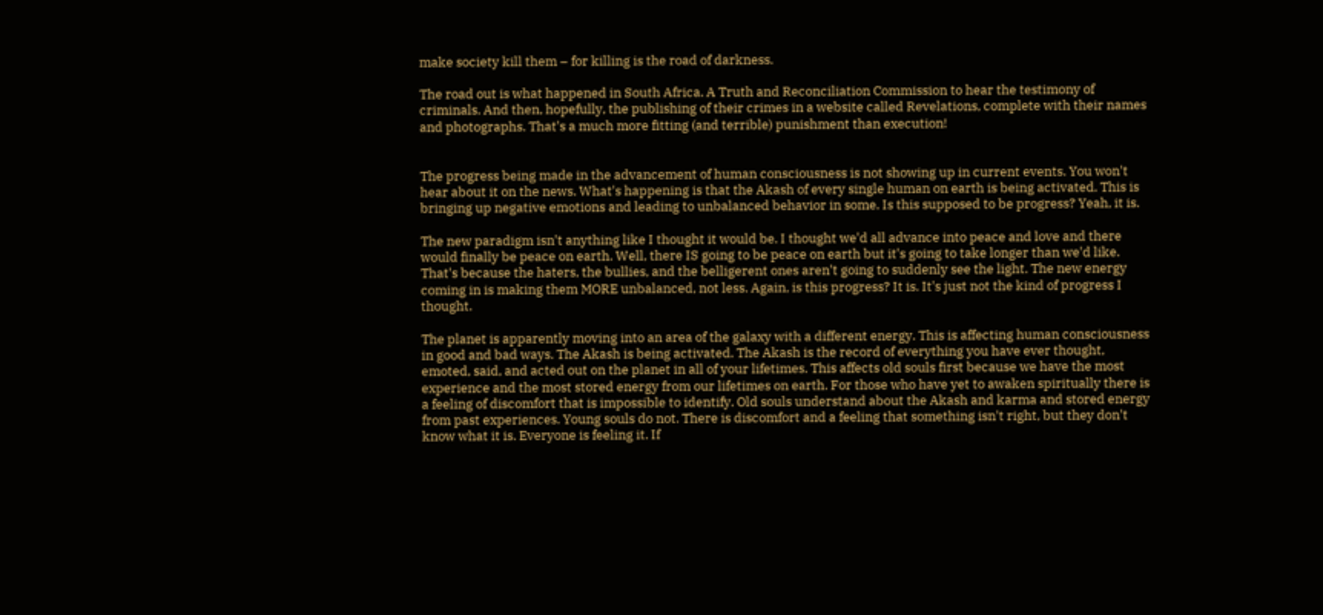make society kill them – for killing is the road of darkness.

The road out is what happened in South Africa. A Truth and Reconciliation Commission to hear the testimony of criminals. And then, hopefully, the publishing of their crimes in a website called Revelations, complete with their names and photographs. That's a much more fitting (and terrible) punishment than execution!


The progress being made in the advancement of human consciousness is not showing up in current events. You won't hear about it on the news. What's happening is that the Akash of every single human on earth is being activated. This is bringing up negative emotions and leading to unbalanced behavior in some. Is this supposed to be progress? Yeah, it is.

The new paradigm isn't anything like I thought it would be. I thought we'd all advance into peace and love and there would finally be peace on earth. Well, there IS going to be peace on earth but it's going to take longer than we'd like. That's because the haters, the bullies, and the belligerent ones aren't going to suddenly see the light. The new energy coming in is making them MORE unbalanced, not less. Again, is this progress? It is. It's just not the kind of progress I thought.

The planet is apparently moving into an area of the galaxy with a different energy. This is affecting human consciousness in good and bad ways. The Akash is being activated. The Akash is the record of everything you have ever thought, emoted, said, and acted out on the planet in all of your lifetimes. This affects old souls first because we have the most experience and the most stored energy from our lifetimes on earth. For those who have yet to awaken spiritually there is a feeling of discomfort that is impossible to identify. Old souls understand about the Akash and karma and stored energy from past experiences. Young souls do not. There is discomfort and a feeling that something isn't right, but they don't know what it is. Everyone is feeling it. If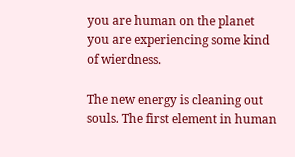you are human on the planet you are experiencing some kind  of wierdness.

The new energy is cleaning out souls. The first element in human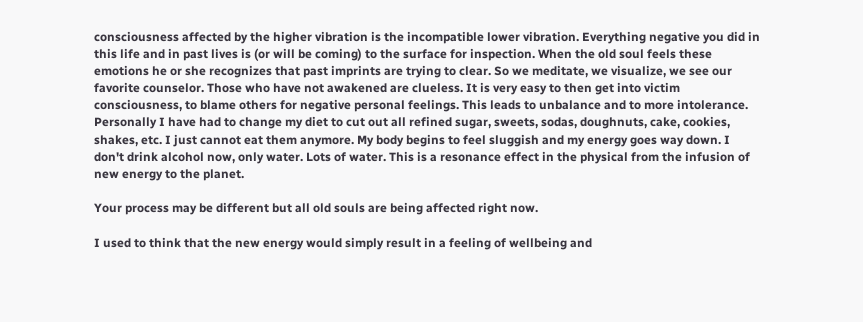consciousness affected by the higher vibration is the incompatible lower vibration. Everything negative you did in this life and in past lives is (or will be coming) to the surface for inspection. When the old soul feels these emotions he or she recognizes that past imprints are trying to clear. So we meditate, we visualize, we see our favorite counselor. Those who have not awakened are clueless. It is very easy to then get into victim consciousness, to blame others for negative personal feelings. This leads to unbalance and to more intolerance. Personally I have had to change my diet to cut out all refined sugar, sweets, sodas, doughnuts, cake, cookies, shakes, etc. I just cannot eat them anymore. My body begins to feel sluggish and my energy goes way down. I don't drink alcohol now, only water. Lots of water. This is a resonance effect in the physical from the infusion of new energy to the planet.

Your process may be different but all old souls are being affected right now.

I used to think that the new energy would simply result in a feeling of wellbeing and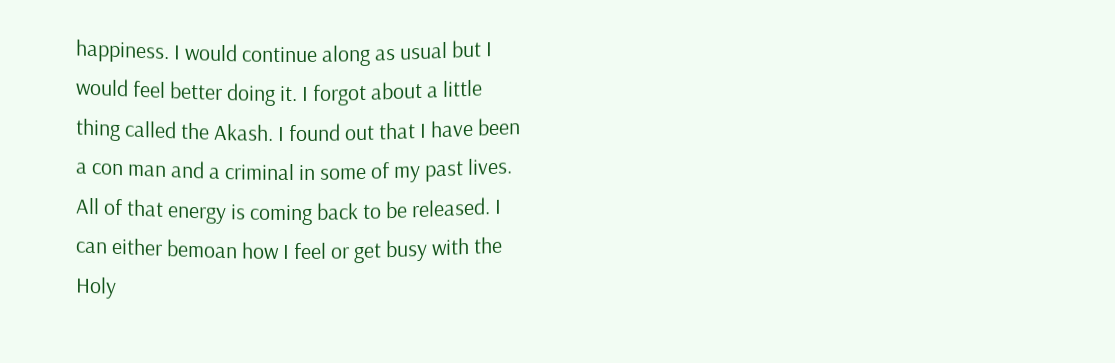happiness. I would continue along as usual but I would feel better doing it. I forgot about a little thing called the Akash. I found out that I have been a con man and a criminal in some of my past lives. All of that energy is coming back to be released. I can either bemoan how I feel or get busy with the Holy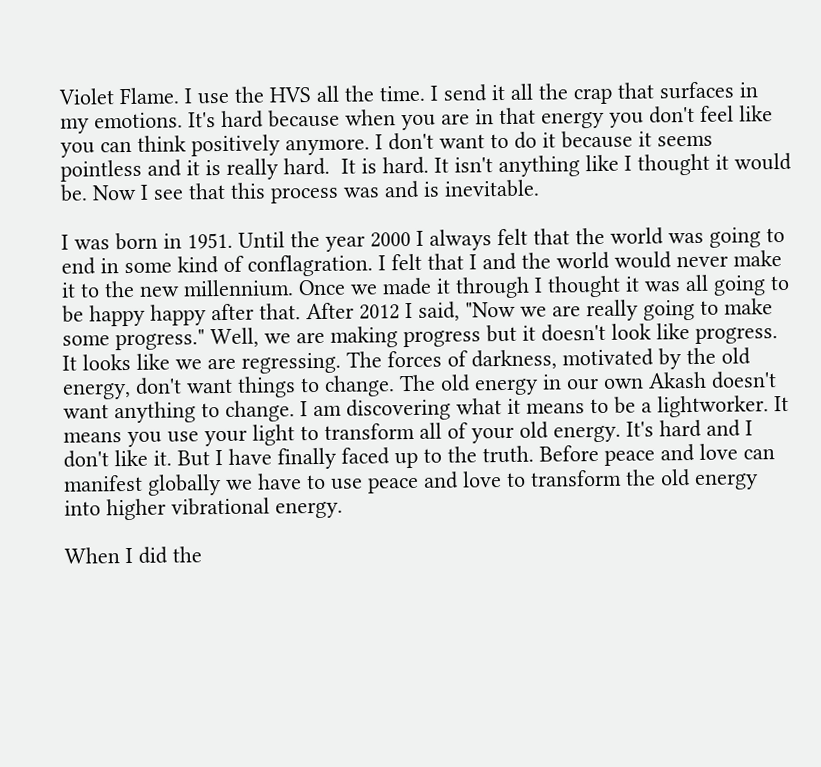Violet Flame. I use the HVS all the time. I send it all the crap that surfaces in my emotions. It's hard because when you are in that energy you don't feel like you can think positively anymore. I don't want to do it because it seems pointless and it is really hard.  It is hard. It isn't anything like I thought it would be. Now I see that this process was and is inevitable.

I was born in 1951. Until the year 2000 I always felt that the world was going to end in some kind of conflagration. I felt that I and the world would never make it to the new millennium. Once we made it through I thought it was all going to be happy happy after that. After 2012 I said, "Now we are really going to make some progress." Well, we are making progress but it doesn't look like progress. It looks like we are regressing. The forces of darkness, motivated by the old energy, don't want things to change. The old energy in our own Akash doesn't want anything to change. I am discovering what it means to be a lightworker. It means you use your light to transform all of your old energy. It's hard and I don't like it. But I have finally faced up to the truth. Before peace and love can manifest globally we have to use peace and love to transform the old energy into higher vibrational energy.

When I did the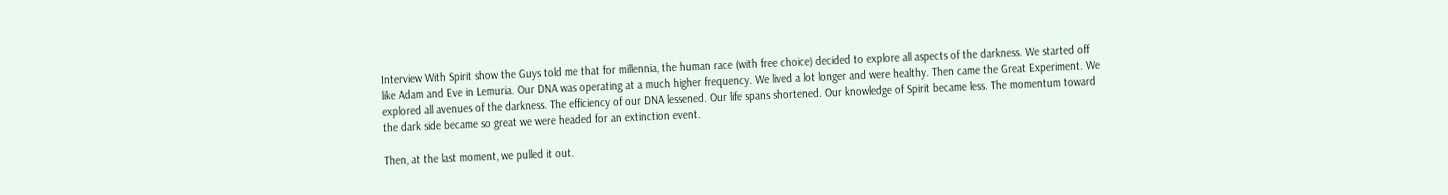Interview With Spirit show the Guys told me that for millennia, the human race (with free choice) decided to explore all aspects of the darkness. We started off like Adam and Eve in Lemuria. Our DNA was operating at a much higher frequency. We lived a lot longer and were healthy. Then came the Great Experiment. We explored all avenues of the darkness. The efficiency of our DNA lessened. Our life spans shortened. Our knowledge of Spirit became less. The momentum toward the dark side became so great we were headed for an extinction event.

Then, at the last moment, we pulled it out.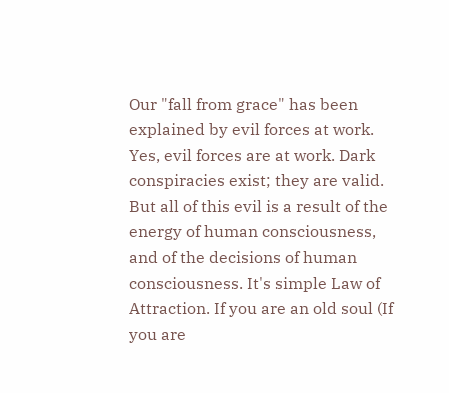Our "fall from grace" has been explained by evil forces at work. Yes, evil forces are at work. Dark conspiracies exist; they are valid. But all of this evil is a result of the energy of human consciousness, and of the decisions of human consciousness. It's simple Law of Attraction. If you are an old soul (If you are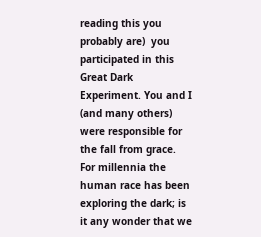reading this you probably are)  you participated in this Great Dark Experiment. You and I (and many others) were responsible for the fall from grace. For millennia the human race has been exploring the dark; is it any wonder that we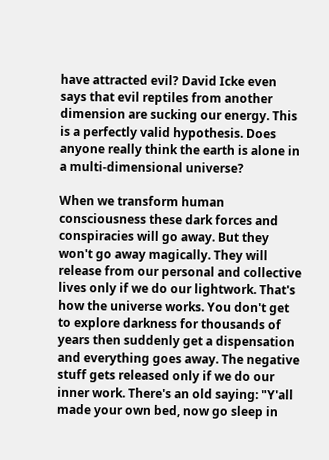have attracted evil? David Icke even says that evil reptiles from another dimension are sucking our energy. This is a perfectly valid hypothesis. Does anyone really think the earth is alone in a multi-dimensional universe?

When we transform human consciousness these dark forces and conspiracies will go away. But they won't go away magically. They will release from our personal and collective lives only if we do our lightwork. That's how the universe works. You don't get to explore darkness for thousands of years then suddenly get a dispensation and everything goes away. The negative stuff gets released only if we do our inner work. There's an old saying: "Y'all made your own bed, now go sleep in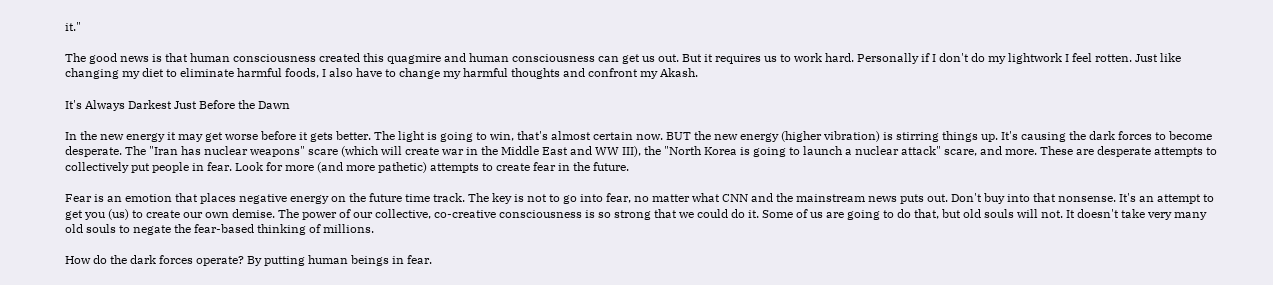it."

The good news is that human consciousness created this quagmire and human consciousness can get us out. But it requires us to work hard. Personally if I don't do my lightwork I feel rotten. Just like changing my diet to eliminate harmful foods, I also have to change my harmful thoughts and confront my Akash.

It's Always Darkest Just Before the Dawn

In the new energy it may get worse before it gets better. The light is going to win, that's almost certain now. BUT the new energy (higher vibration) is stirring things up. It's causing the dark forces to become desperate. The "Iran has nuclear weapons" scare (which will create war in the Middle East and WW III), the "North Korea is going to launch a nuclear attack" scare, and more. These are desperate attempts to collectively put people in fear. Look for more (and more pathetic) attempts to create fear in the future.

Fear is an emotion that places negative energy on the future time track. The key is not to go into fear, no matter what CNN and the mainstream news puts out. Don't buy into that nonsense. It's an attempt to get you (us) to create our own demise. The power of our collective, co-creative consciousness is so strong that we could do it. Some of us are going to do that, but old souls will not. It doesn't take very many old souls to negate the fear-based thinking of millions.

How do the dark forces operate? By putting human beings in fear.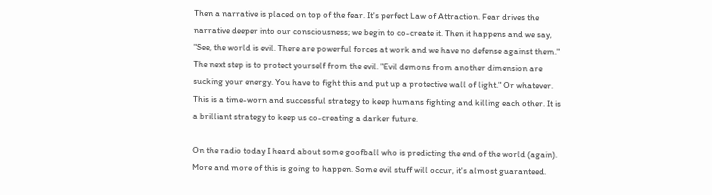Then a narrative is placed on top of the fear. It's perfect Law of Attraction. Fear drives the narrative deeper into our consciousness; we begin to co-create it. Then it happens and we say, "See, the world is evil. There are powerful forces at work and we have no defense against them." The next step is to protect yourself from the evil. "Evil demons from another dimension are sucking your energy. You have to fight this and put up a protective wall of light." Or whatever. This is a time-worn and successful strategy to keep humans fighting and killing each other. It is a brilliant strategy to keep us co-creating a darker future.

On the radio today I heard about some goofball who is predicting the end of the world (again). More and more of this is going to happen. Some evil stuff will occur, it's almost guaranteed.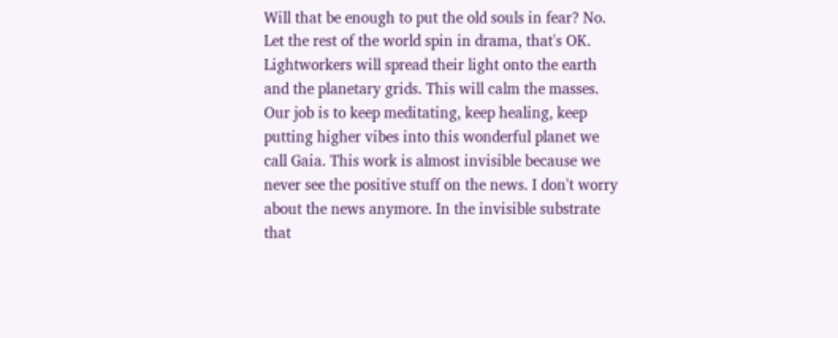Will that be enough to put the old souls in fear? No. Let the rest of the world spin in drama, that's OK. Lightworkers will spread their light onto the earth and the planetary grids. This will calm the masses. Our job is to keep meditating, keep healing, keep putting higher vibes into this wonderful planet we call Gaia. This work is almost invisible because we never see the positive stuff on the news. I don't worry about the news anymore. In the invisible substrate that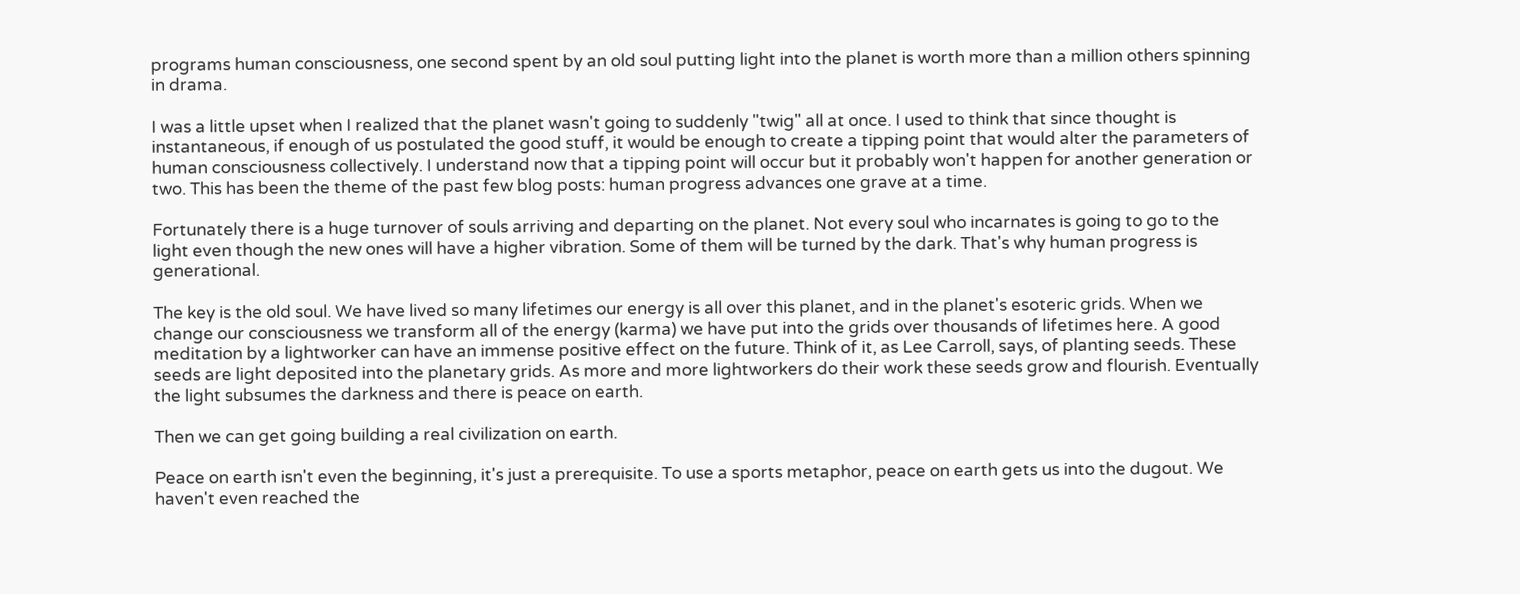programs human consciousness, one second spent by an old soul putting light into the planet is worth more than a million others spinning in drama.

I was a little upset when I realized that the planet wasn't going to suddenly "twig" all at once. I used to think that since thought is instantaneous, if enough of us postulated the good stuff, it would be enough to create a tipping point that would alter the parameters of human consciousness collectively. I understand now that a tipping point will occur but it probably won't happen for another generation or two. This has been the theme of the past few blog posts: human progress advances one grave at a time.

Fortunately there is a huge turnover of souls arriving and departing on the planet. Not every soul who incarnates is going to go to the light even though the new ones will have a higher vibration. Some of them will be turned by the dark. That's why human progress is generational.

The key is the old soul. We have lived so many lifetimes our energy is all over this planet, and in the planet's esoteric grids. When we change our consciousness we transform all of the energy (karma) we have put into the grids over thousands of lifetimes here. A good meditation by a lightworker can have an immense positive effect on the future. Think of it, as Lee Carroll, says, of planting seeds. These seeds are light deposited into the planetary grids. As more and more lightworkers do their work these seeds grow and flourish. Eventually the light subsumes the darkness and there is peace on earth.

Then we can get going building a real civilization on earth.

Peace on earth isn't even the beginning, it's just a prerequisite. To use a sports metaphor, peace on earth gets us into the dugout. We haven't even reached the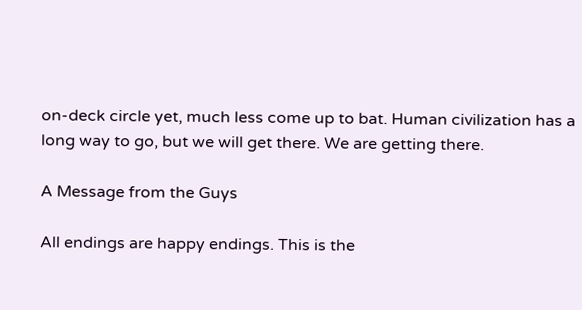on-deck circle yet, much less come up to bat. Human civilization has a long way to go, but we will get there. We are getting there.

A Message from the Guys

All endings are happy endings. This is the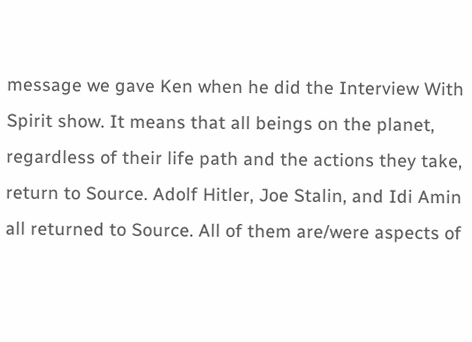message we gave Ken when he did the Interview With Spirit show. It means that all beings on the planet, regardless of their life path and the actions they take, return to Source. Adolf Hitler, Joe Stalin, and Idi Amin all returned to Source. All of them are/were aspects of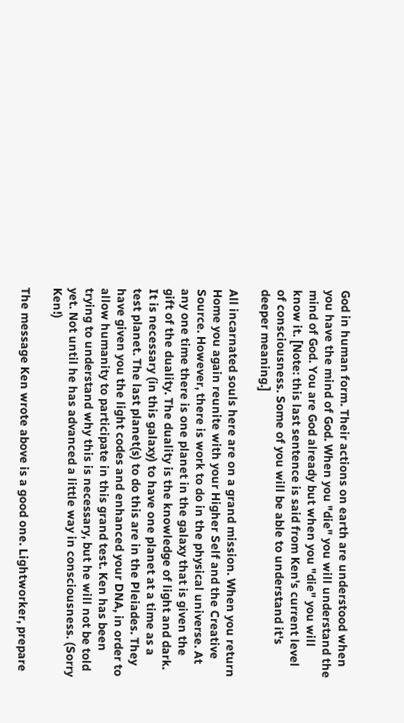God in human form. Their actions on earth are understood when you have the mind of God. When you "die" you will understand the mind of God. You are God already but when you "die" you will know it. [Note: this last sentence is said from Ken's current level of consciousness. Some of you will be able to understand it's deeper meaning.]

All incarnated souls here are on a grand mission. When you return Home you again reunite with your Higher Self and the Creative Source. However, there is work to do in the physical universe. At any one time there is one planet in the galaxy that is given the gift of the duality. The duality is the knowledge of light and dark. It is necessary (in this galaxy) to have one planet at a time as a test planet. The last planet(s) to do this are in the Pleiades. They have given you the light codes and enhanced your DNA, in order to allow humanity to participate in this grand test. Ken has been trying to understand why this is necessary, but he will not be told yet. Not until he has advanced a little way in consciousness. (Sorry Ken!)

The message Ken wrote above is a good one. Lightworker, prepare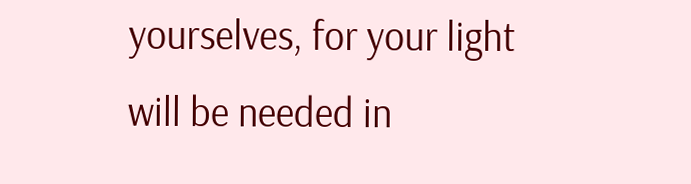yourselves, for your light will be needed in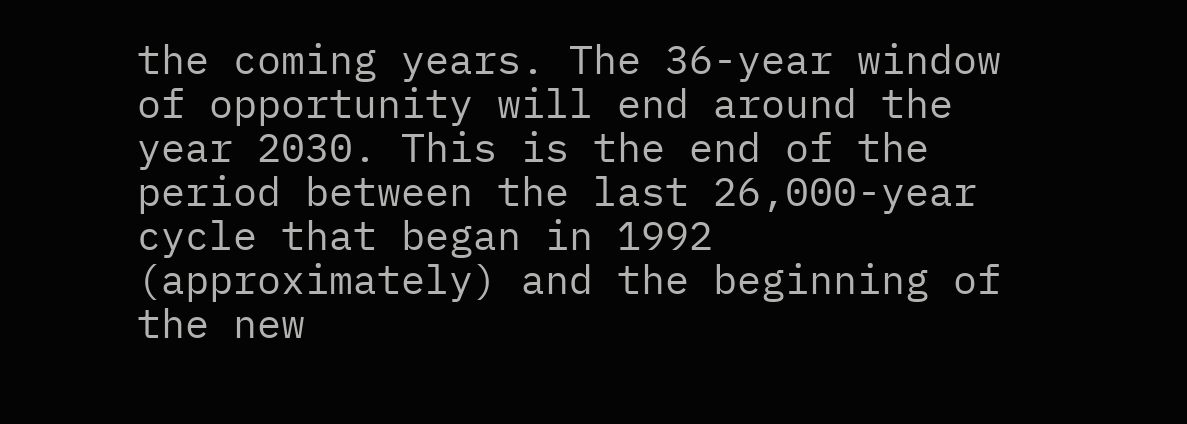the coming years. The 36-year window of opportunity will end around the year 2030. This is the end of the period between the last 26,000-year cycle that began in 1992 (approximately) and the beginning of the new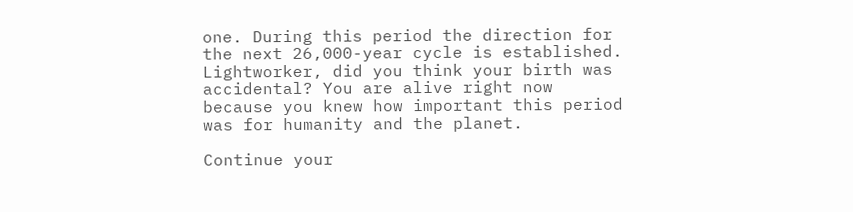one. During this period the direction for the next 26,000-year cycle is established. Lightworker, did you think your birth was accidental? You are alive right now because you knew how important this period was for humanity and the planet.

Continue your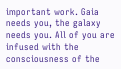important work. Gaia needs you, the galaxy needs you. All of you are infused with the consciousness of the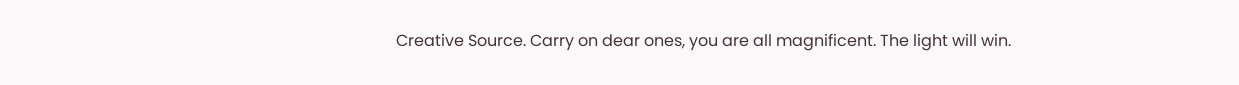Creative Source. Carry on dear ones, you are all magnificent. The light will win.